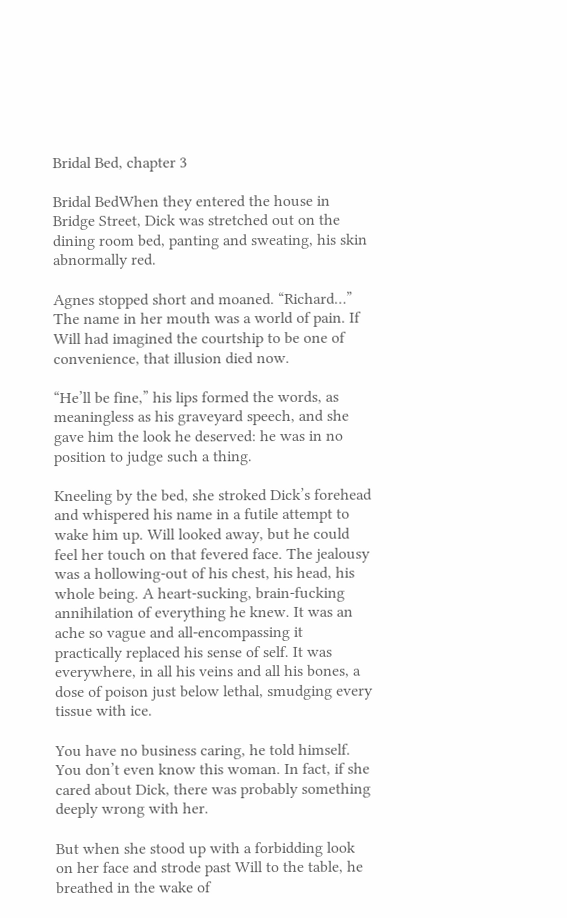Bridal Bed, chapter 3

Bridal BedWhen they entered the house in Bridge Street, Dick was stretched out on the dining room bed, panting and sweating, his skin abnormally red.

Agnes stopped short and moaned. “Richard…” The name in her mouth was a world of pain. If Will had imagined the courtship to be one of convenience, that illusion died now.

“He’ll be fine,” his lips formed the words, as meaningless as his graveyard speech, and she gave him the look he deserved: he was in no position to judge such a thing.

Kneeling by the bed, she stroked Dick’s forehead and whispered his name in a futile attempt to wake him up. Will looked away, but he could feel her touch on that fevered face. The jealousy was a hollowing-out of his chest, his head, his whole being. A heart-sucking, brain-fucking annihilation of everything he knew. It was an ache so vague and all-encompassing it practically replaced his sense of self. It was everywhere, in all his veins and all his bones, a dose of poison just below lethal, smudging every tissue with ice.

You have no business caring, he told himself. You don’t even know this woman. In fact, if she cared about Dick, there was probably something deeply wrong with her.

But when she stood up with a forbidding look on her face and strode past Will to the table, he breathed in the wake of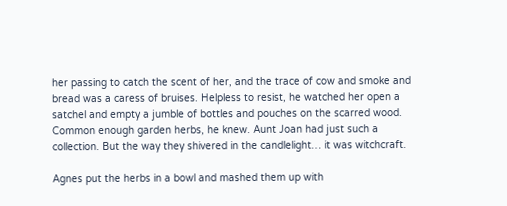her passing to catch the scent of her, and the trace of cow and smoke and bread was a caress of bruises. Helpless to resist, he watched her open a satchel and empty a jumble of bottles and pouches on the scarred wood. Common enough garden herbs, he knew. Aunt Joan had just such a collection. But the way they shivered in the candlelight… it was witchcraft.

Agnes put the herbs in a bowl and mashed them up with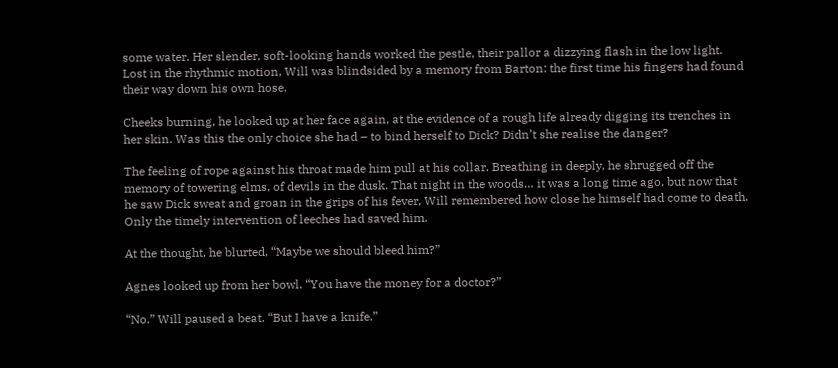some water. Her slender, soft-looking hands worked the pestle, their pallor a dizzying flash in the low light. Lost in the rhythmic motion, Will was blindsided by a memory from Barton: the first time his fingers had found their way down his own hose.

Cheeks burning, he looked up at her face again, at the evidence of a rough life already digging its trenches in her skin. Was this the only choice she had – to bind herself to Dick? Didn’t she realise the danger?

The feeling of rope against his throat made him pull at his collar. Breathing in deeply, he shrugged off the memory of towering elms, of devils in the dusk. That night in the woods… it was a long time ago, but now that he saw Dick sweat and groan in the grips of his fever, Will remembered how close he himself had come to death. Only the timely intervention of leeches had saved him.

At the thought, he blurted, “Maybe we should bleed him?”

Agnes looked up from her bowl. “You have the money for a doctor?”

“No.” Will paused a beat. “But I have a knife.”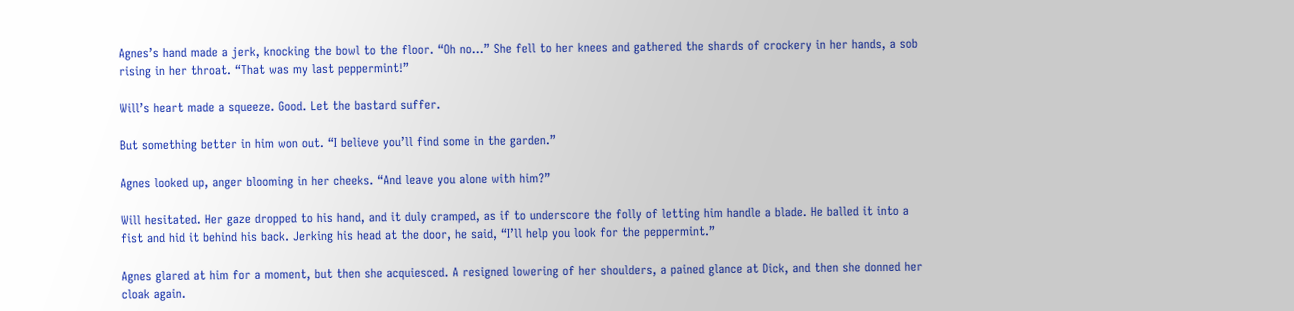Agnes’s hand made a jerk, knocking the bowl to the floor. “Oh no…” She fell to her knees and gathered the shards of crockery in her hands, a sob rising in her throat. “That was my last peppermint!”

Will’s heart made a squeeze. Good. Let the bastard suffer.

But something better in him won out. “I believe you’ll find some in the garden.”

Agnes looked up, anger blooming in her cheeks. “And leave you alone with him?”

Will hesitated. Her gaze dropped to his hand, and it duly cramped, as if to underscore the folly of letting him handle a blade. He balled it into a fist and hid it behind his back. Jerking his head at the door, he said, “I’ll help you look for the peppermint.”

Agnes glared at him for a moment, but then she acquiesced. A resigned lowering of her shoulders, a pained glance at Dick, and then she donned her cloak again.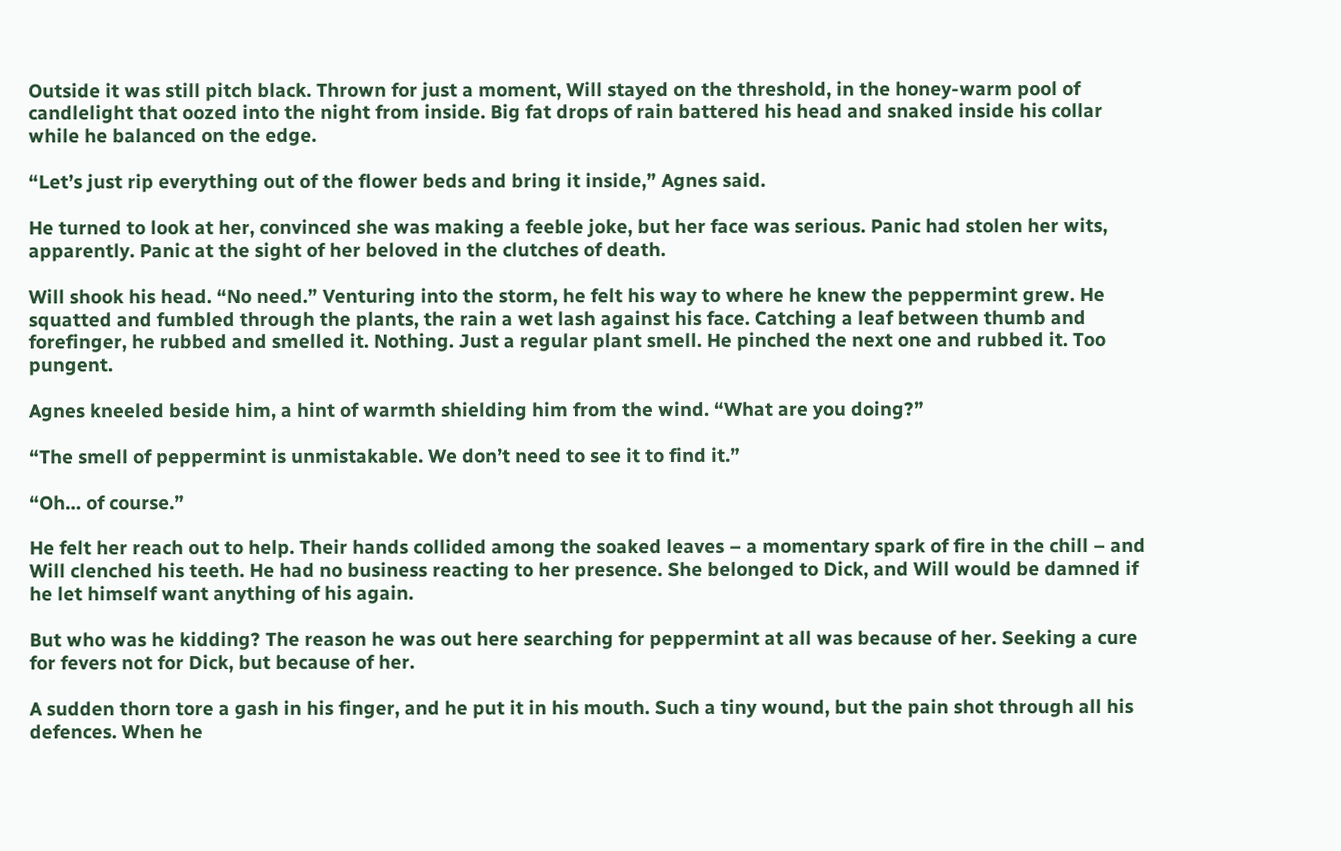Outside it was still pitch black. Thrown for just a moment, Will stayed on the threshold, in the honey-warm pool of candlelight that oozed into the night from inside. Big fat drops of rain battered his head and snaked inside his collar while he balanced on the edge.

“Let’s just rip everything out of the flower beds and bring it inside,” Agnes said.

He turned to look at her, convinced she was making a feeble joke, but her face was serious. Panic had stolen her wits, apparently. Panic at the sight of her beloved in the clutches of death.

Will shook his head. “No need.” Venturing into the storm, he felt his way to where he knew the peppermint grew. He squatted and fumbled through the plants, the rain a wet lash against his face. Catching a leaf between thumb and forefinger, he rubbed and smelled it. Nothing. Just a regular plant smell. He pinched the next one and rubbed it. Too pungent.

Agnes kneeled beside him, a hint of warmth shielding him from the wind. “What are you doing?”

“The smell of peppermint is unmistakable. We don’t need to see it to find it.”

“Oh… of course.”

He felt her reach out to help. Their hands collided among the soaked leaves – a momentary spark of fire in the chill – and Will clenched his teeth. He had no business reacting to her presence. She belonged to Dick, and Will would be damned if he let himself want anything of his again.

But who was he kidding? The reason he was out here searching for peppermint at all was because of her. Seeking a cure for fevers not for Dick, but because of her.

A sudden thorn tore a gash in his finger, and he put it in his mouth. Such a tiny wound, but the pain shot through all his defences. When he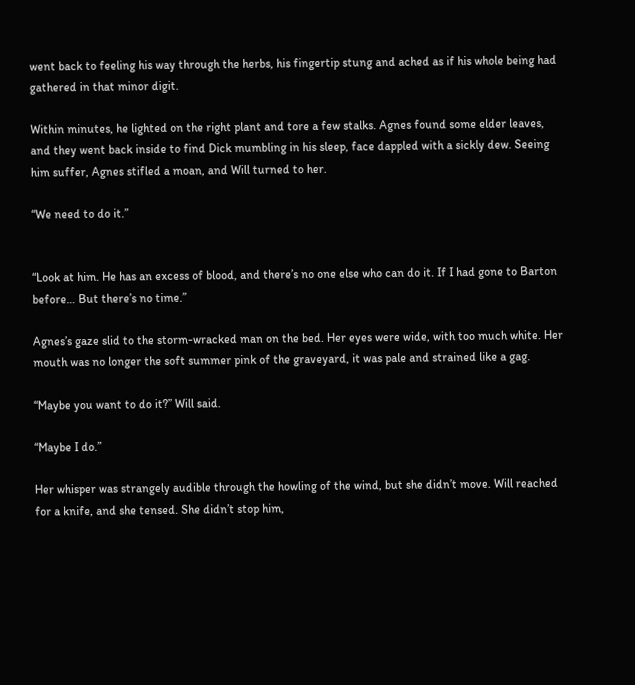went back to feeling his way through the herbs, his fingertip stung and ached as if his whole being had gathered in that minor digit.

Within minutes, he lighted on the right plant and tore a few stalks. Agnes found some elder leaves, and they went back inside to find Dick mumbling in his sleep, face dappled with a sickly dew. Seeing him suffer, Agnes stifled a moan, and Will turned to her.

“We need to do it.”


“Look at him. He has an excess of blood, and there’s no one else who can do it. If I had gone to Barton before… But there’s no time.”

Agnes’s gaze slid to the storm-wracked man on the bed. Her eyes were wide, with too much white. Her mouth was no longer the soft summer pink of the graveyard, it was pale and strained like a gag.

“Maybe you want to do it?” Will said.

“Maybe I do.”

Her whisper was strangely audible through the howling of the wind, but she didn’t move. Will reached for a knife, and she tensed. She didn’t stop him,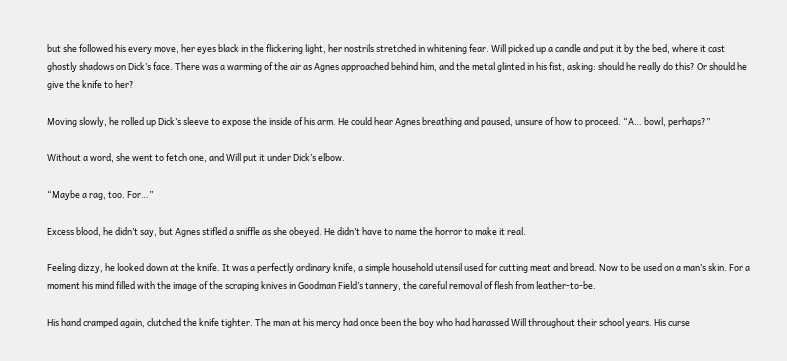but she followed his every move, her eyes black in the flickering light, her nostrils stretched in whitening fear. Will picked up a candle and put it by the bed, where it cast ghostly shadows on Dick’s face. There was a warming of the air as Agnes approached behind him, and the metal glinted in his fist, asking: should he really do this? Or should he give the knife to her?

Moving slowly, he rolled up Dick’s sleeve to expose the inside of his arm. He could hear Agnes breathing and paused, unsure of how to proceed. “A… bowl, perhaps?”

Without a word, she went to fetch one, and Will put it under Dick’s elbow.

“Maybe a rag, too. For…”

Excess blood, he didn’t say, but Agnes stifled a sniffle as she obeyed. He didn’t have to name the horror to make it real.

Feeling dizzy, he looked down at the knife. It was a perfectly ordinary knife, a simple household utensil used for cutting meat and bread. Now to be used on a man’s skin. For a moment his mind filled with the image of the scraping knives in Goodman Field’s tannery, the careful removal of flesh from leather-to-be.

His hand cramped again, clutched the knife tighter. The man at his mercy had once been the boy who had harassed Will throughout their school years. His curse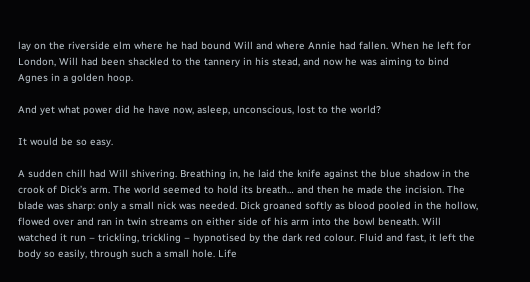lay on the riverside elm where he had bound Will and where Annie had fallen. When he left for London, Will had been shackled to the tannery in his stead, and now he was aiming to bind Agnes in a golden hoop.

And yet what power did he have now, asleep, unconscious, lost to the world?

It would be so easy.

A sudden chill had Will shivering. Breathing in, he laid the knife against the blue shadow in the crook of Dick’s arm. The world seemed to hold its breath… and then he made the incision. The blade was sharp: only a small nick was needed. Dick groaned softly as blood pooled in the hollow, flowed over and ran in twin streams on either side of his arm into the bowl beneath. Will watched it run – trickling, trickling – hypnotised by the dark red colour. Fluid and fast, it left the body so easily, through such a small hole. Life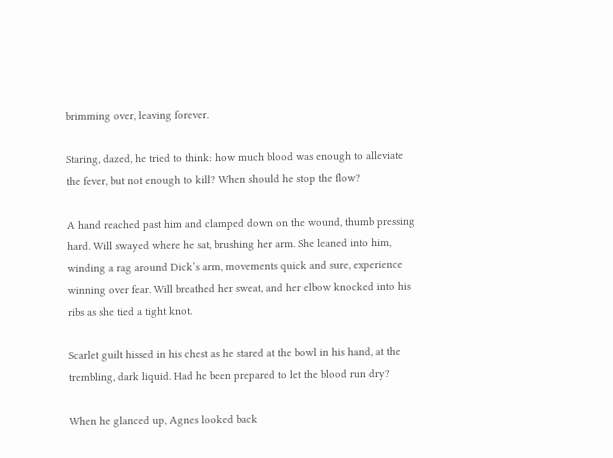brimming over, leaving forever.

Staring, dazed, he tried to think: how much blood was enough to alleviate the fever, but not enough to kill? When should he stop the flow?

A hand reached past him and clamped down on the wound, thumb pressing hard. Will swayed where he sat, brushing her arm. She leaned into him, winding a rag around Dick’s arm, movements quick and sure, experience winning over fear. Will breathed her sweat, and her elbow knocked into his ribs as she tied a tight knot.

Scarlet guilt hissed in his chest as he stared at the bowl in his hand, at the trembling, dark liquid. Had he been prepared to let the blood run dry?

When he glanced up, Agnes looked back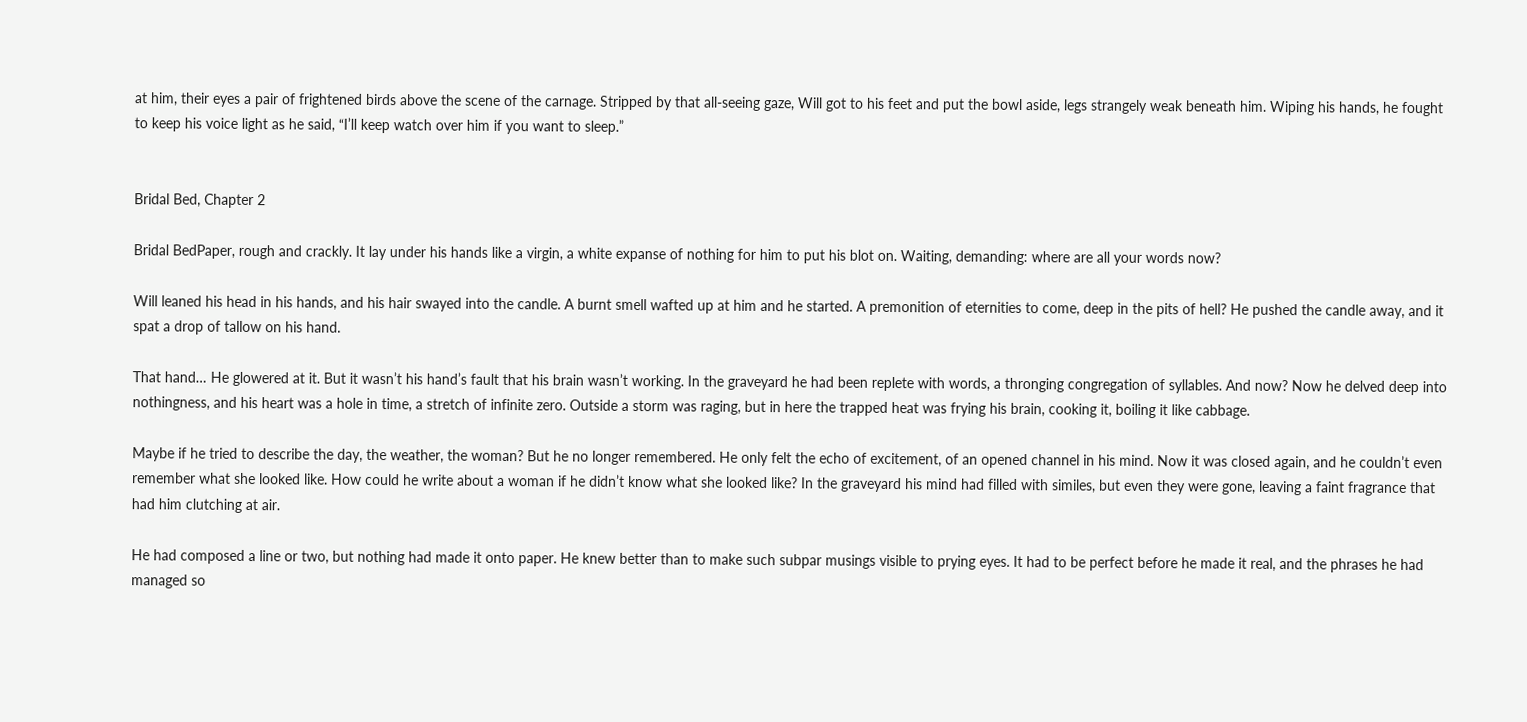at him, their eyes a pair of frightened birds above the scene of the carnage. Stripped by that all-seeing gaze, Will got to his feet and put the bowl aside, legs strangely weak beneath him. Wiping his hands, he fought to keep his voice light as he said, “I’ll keep watch over him if you want to sleep.”


Bridal Bed, Chapter 2

Bridal BedPaper, rough and crackly. It lay under his hands like a virgin, a white expanse of nothing for him to put his blot on. Waiting, demanding: where are all your words now?

Will leaned his head in his hands, and his hair swayed into the candle. A burnt smell wafted up at him and he started. A premonition of eternities to come, deep in the pits of hell? He pushed the candle away, and it spat a drop of tallow on his hand.

That hand… He glowered at it. But it wasn’t his hand’s fault that his brain wasn’t working. In the graveyard he had been replete with words, a thronging congregation of syllables. And now? Now he delved deep into nothingness, and his heart was a hole in time, a stretch of infinite zero. Outside a storm was raging, but in here the trapped heat was frying his brain, cooking it, boiling it like cabbage.

Maybe if he tried to describe the day, the weather, the woman? But he no longer remembered. He only felt the echo of excitement, of an opened channel in his mind. Now it was closed again, and he couldn’t even remember what she looked like. How could he write about a woman if he didn’t know what she looked like? In the graveyard his mind had filled with similes, but even they were gone, leaving a faint fragrance that had him clutching at air.

He had composed a line or two, but nothing had made it onto paper. He knew better than to make such subpar musings visible to prying eyes. It had to be perfect before he made it real, and the phrases he had managed so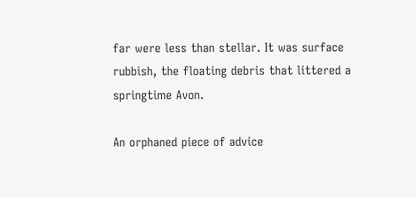far were less than stellar. It was surface rubbish, the floating debris that littered a springtime Avon.

An orphaned piece of advice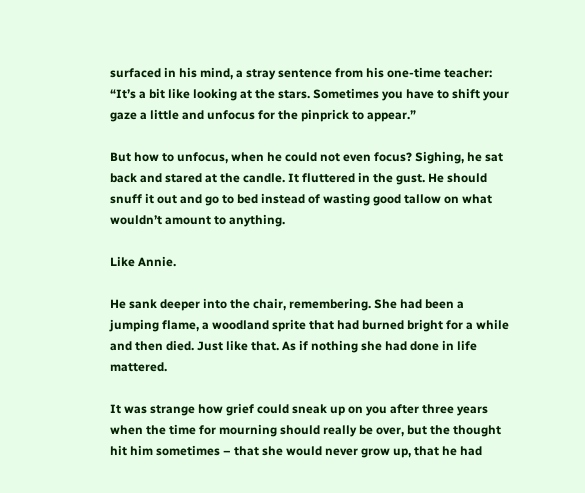surfaced in his mind, a stray sentence from his one-time teacher: “It’s a bit like looking at the stars. Sometimes you have to shift your gaze a little and unfocus for the pinprick to appear.”

But how to unfocus, when he could not even focus? Sighing, he sat back and stared at the candle. It fluttered in the gust. He should snuff it out and go to bed instead of wasting good tallow on what wouldn’t amount to anything.

Like Annie.

He sank deeper into the chair, remembering. She had been a jumping flame, a woodland sprite that had burned bright for a while and then died. Just like that. As if nothing she had done in life mattered.

It was strange how grief could sneak up on you after three years when the time for mourning should really be over, but the thought hit him sometimes – that she would never grow up, that he had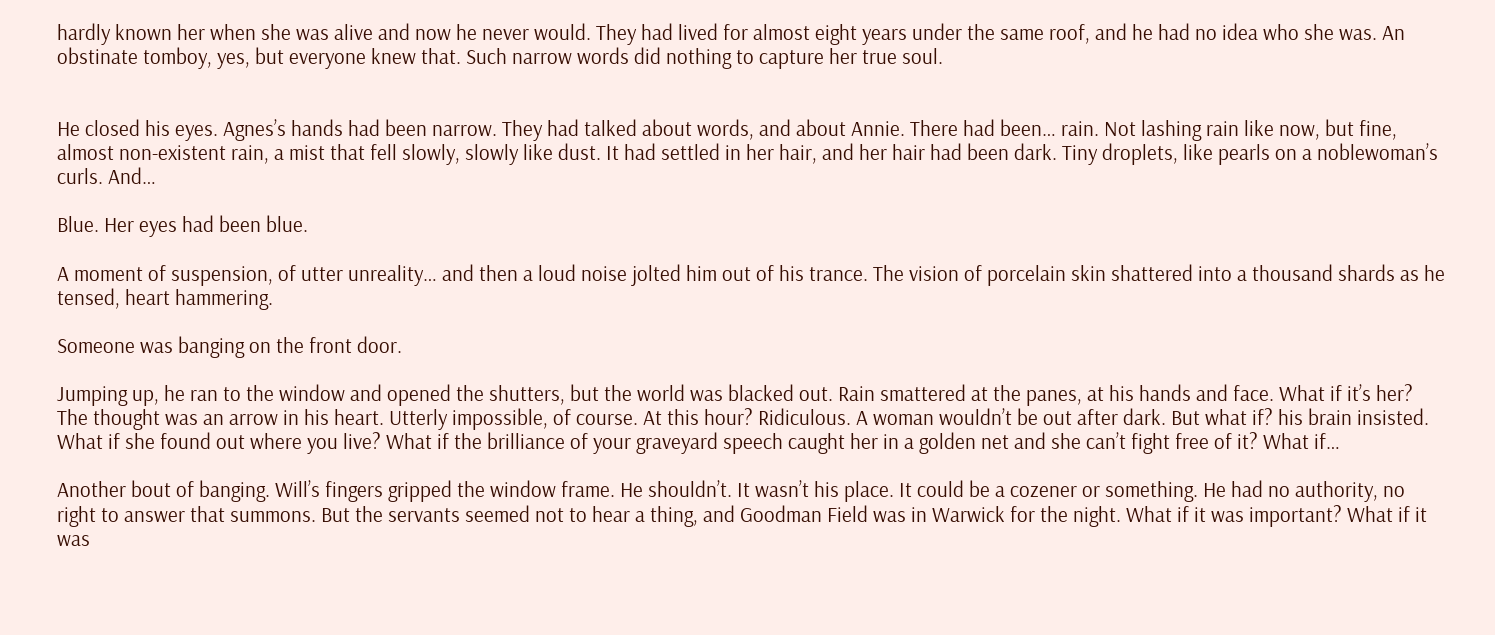hardly known her when she was alive and now he never would. They had lived for almost eight years under the same roof, and he had no idea who she was. An obstinate tomboy, yes, but everyone knew that. Such narrow words did nothing to capture her true soul.


He closed his eyes. Agnes’s hands had been narrow. They had talked about words, and about Annie. There had been… rain. Not lashing rain like now, but fine, almost non-existent rain, a mist that fell slowly, slowly like dust. It had settled in her hair, and her hair had been dark. Tiny droplets, like pearls on a noblewoman’s curls. And…

Blue. Her eyes had been blue.

A moment of suspension, of utter unreality… and then a loud noise jolted him out of his trance. The vision of porcelain skin shattered into a thousand shards as he tensed, heart hammering.

Someone was banging on the front door.

Jumping up, he ran to the window and opened the shutters, but the world was blacked out. Rain smattered at the panes, at his hands and face. What if it’s her? The thought was an arrow in his heart. Utterly impossible, of course. At this hour? Ridiculous. A woman wouldn’t be out after dark. But what if? his brain insisted. What if she found out where you live? What if the brilliance of your graveyard speech caught her in a golden net and she can’t fight free of it? What if…

Another bout of banging. Will’s fingers gripped the window frame. He shouldn’t. It wasn’t his place. It could be a cozener or something. He had no authority, no right to answer that summons. But the servants seemed not to hear a thing, and Goodman Field was in Warwick for the night. What if it was important? What if it was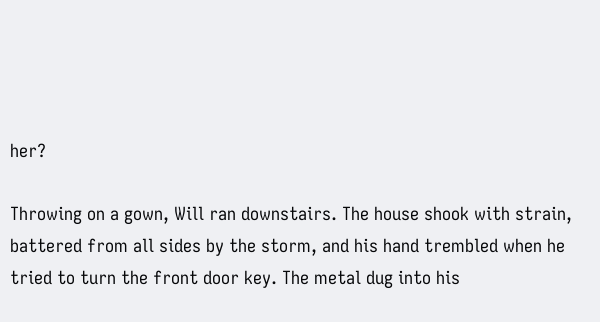her?

Throwing on a gown, Will ran downstairs. The house shook with strain, battered from all sides by the storm, and his hand trembled when he tried to turn the front door key. The metal dug into his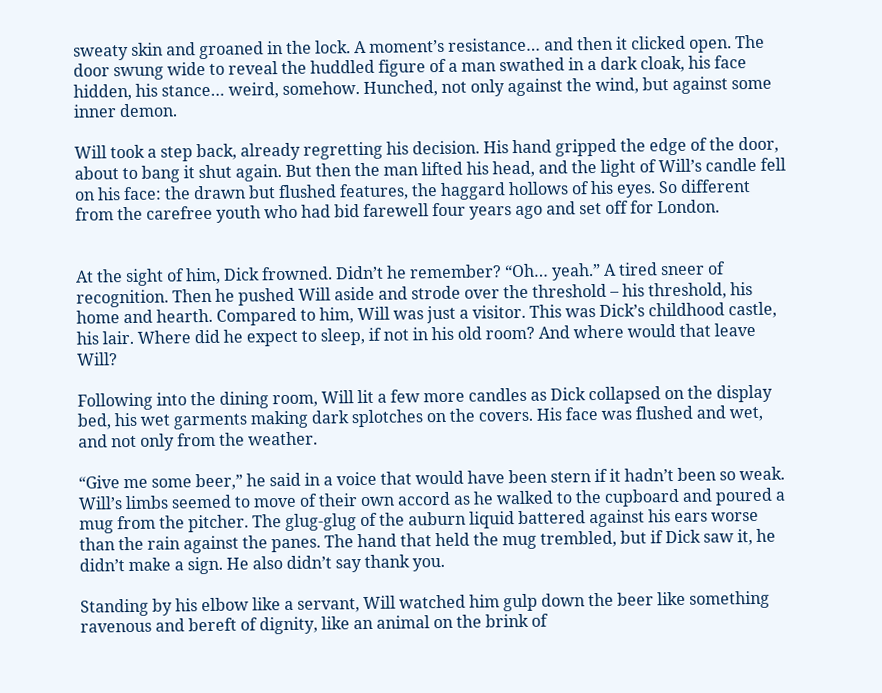sweaty skin and groaned in the lock. A moment’s resistance… and then it clicked open. The door swung wide to reveal the huddled figure of a man swathed in a dark cloak, his face hidden, his stance… weird, somehow. Hunched, not only against the wind, but against some inner demon.

Will took a step back, already regretting his decision. His hand gripped the edge of the door, about to bang it shut again. But then the man lifted his head, and the light of Will’s candle fell on his face: the drawn but flushed features, the haggard hollows of his eyes. So different from the carefree youth who had bid farewell four years ago and set off for London.


At the sight of him, Dick frowned. Didn’t he remember? “Oh… yeah.” A tired sneer of recognition. Then he pushed Will aside and strode over the threshold – his threshold, his home and hearth. Compared to him, Will was just a visitor. This was Dick’s childhood castle, his lair. Where did he expect to sleep, if not in his old room? And where would that leave Will?

Following into the dining room, Will lit a few more candles as Dick collapsed on the display bed, his wet garments making dark splotches on the covers. His face was flushed and wet, and not only from the weather.

“Give me some beer,” he said in a voice that would have been stern if it hadn’t been so weak. Will’s limbs seemed to move of their own accord as he walked to the cupboard and poured a mug from the pitcher. The glug-glug of the auburn liquid battered against his ears worse than the rain against the panes. The hand that held the mug trembled, but if Dick saw it, he didn’t make a sign. He also didn’t say thank you.

Standing by his elbow like a servant, Will watched him gulp down the beer like something ravenous and bereft of dignity, like an animal on the brink of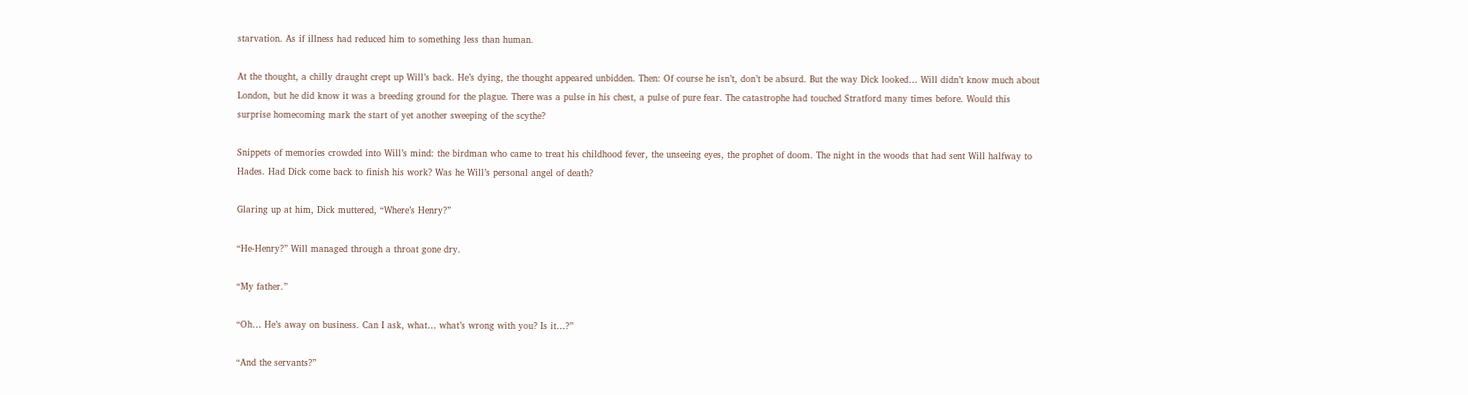starvation. As if illness had reduced him to something less than human.

At the thought, a chilly draught crept up Will’s back. He’s dying, the thought appeared unbidden. Then: Of course he isn’t, don’t be absurd. But the way Dick looked… Will didn’t know much about London, but he did know it was a breeding ground for the plague. There was a pulse in his chest, a pulse of pure fear. The catastrophe had touched Stratford many times before. Would this surprise homecoming mark the start of yet another sweeping of the scythe?

Snippets of memories crowded into Will’s mind: the birdman who came to treat his childhood fever, the unseeing eyes, the prophet of doom. The night in the woods that had sent Will halfway to Hades. Had Dick come back to finish his work? Was he Will’s personal angel of death?

Glaring up at him, Dick muttered, “Where’s Henry?”

“He-Henry?” Will managed through a throat gone dry.

“My father.”

“Oh… He’s away on business. Can I ask, what… what’s wrong with you? Is it…?”

“And the servants?”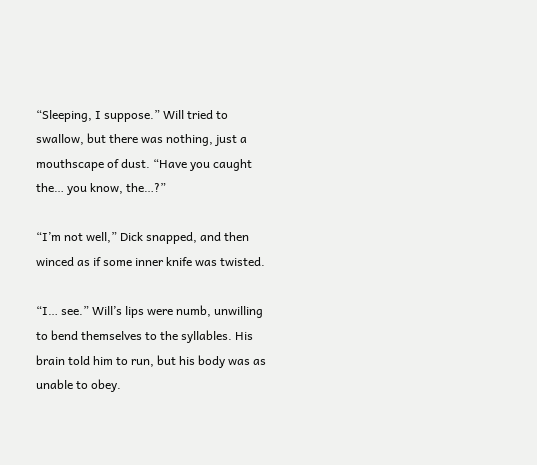“Sleeping, I suppose.” Will tried to swallow, but there was nothing, just a mouthscape of dust. “Have you caught the… you know, the…?”

“I’m not well,” Dick snapped, and then winced as if some inner knife was twisted.

“I… see.” Will’s lips were numb, unwilling to bend themselves to the syllables. His brain told him to run, but his body was as unable to obey.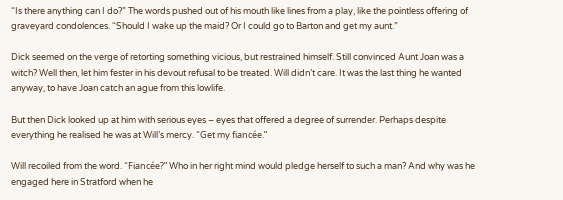“Is there anything can I do?” The words pushed out of his mouth like lines from a play, like the pointless offering of graveyard condolences. “Should I wake up the maid? Or I could go to Barton and get my aunt.”

Dick seemed on the verge of retorting something vicious, but restrained himself. Still convinced Aunt Joan was a witch? Well then, let him fester in his devout refusal to be treated. Will didn’t care. It was the last thing he wanted anyway, to have Joan catch an ague from this lowlife.

But then Dick looked up at him with serious eyes – eyes that offered a degree of surrender. Perhaps despite everything he realised he was at Will’s mercy. “Get my fiancée.”

Will recoiled from the word. “Fiancée?” Who in her right mind would pledge herself to such a man? And why was he engaged here in Stratford when he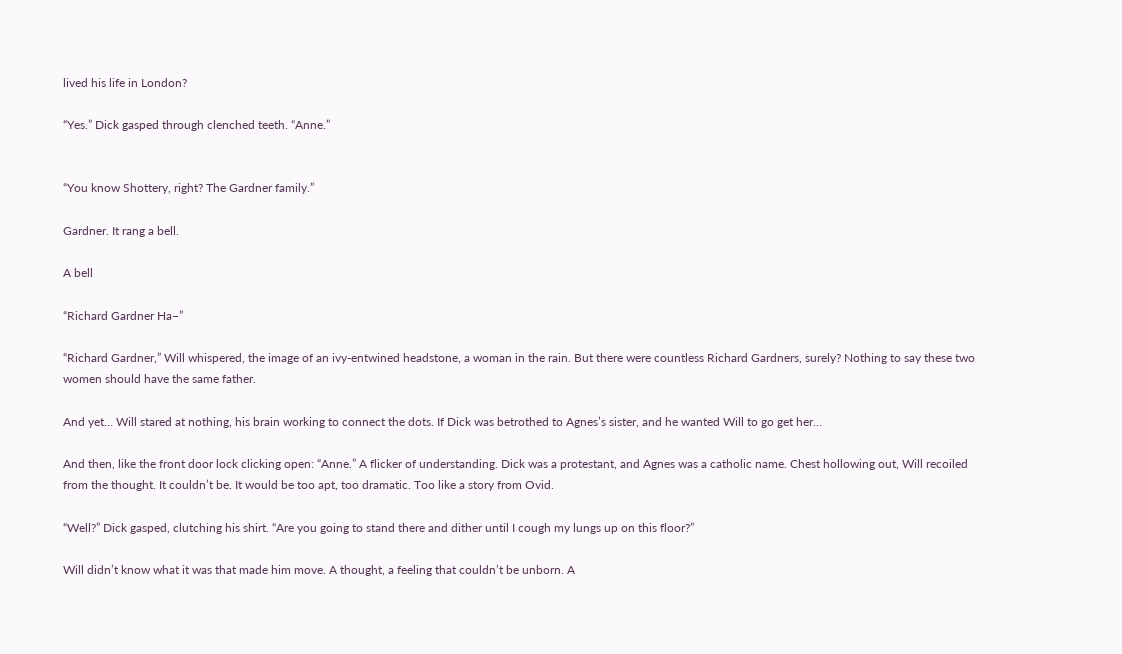lived his life in London?

“Yes.” Dick gasped through clenched teeth. “Anne.”


“You know Shottery, right? The Gardner family.”

Gardner. It rang a bell.

A bell

“Richard Gardner Ha–”

“Richard Gardner,” Will whispered, the image of an ivy-entwined headstone, a woman in the rain. But there were countless Richard Gardners, surely? Nothing to say these two women should have the same father.

And yet… Will stared at nothing, his brain working to connect the dots. If Dick was betrothed to Agnes’s sister, and he wanted Will to go get her…

And then, like the front door lock clicking open: “Anne.” A flicker of understanding. Dick was a protestant, and Agnes was a catholic name. Chest hollowing out, Will recoiled from the thought. It couldn’t be. It would be too apt, too dramatic. Too like a story from Ovid.

“Well?” Dick gasped, clutching his shirt. “Are you going to stand there and dither until I cough my lungs up on this floor?”

Will didn’t know what it was that made him move. A thought, a feeling that couldn’t be unborn. A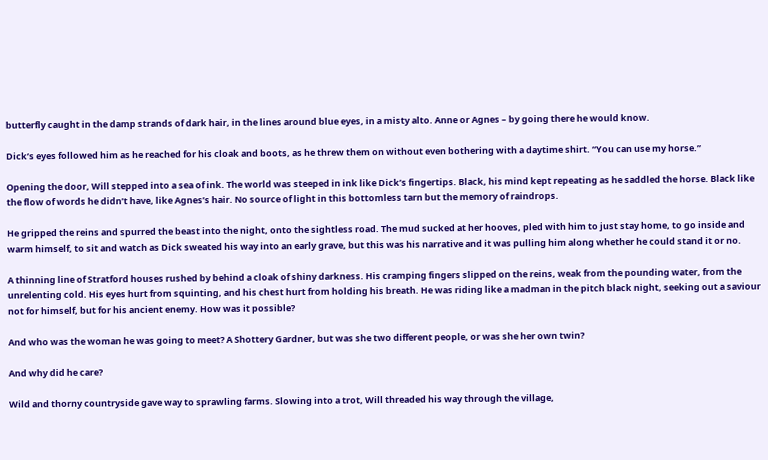butterfly caught in the damp strands of dark hair, in the lines around blue eyes, in a misty alto. Anne or Agnes – by going there he would know.

Dick’s eyes followed him as he reached for his cloak and boots, as he threw them on without even bothering with a daytime shirt. “You can use my horse.”

Opening the door, Will stepped into a sea of ink. The world was steeped in ink like Dick’s fingertips. Black, his mind kept repeating as he saddled the horse. Black like the flow of words he didn’t have, like Agnes’s hair. No source of light in this bottomless tarn but the memory of raindrops.

He gripped the reins and spurred the beast into the night, onto the sightless road. The mud sucked at her hooves, pled with him to just stay home, to go inside and warm himself, to sit and watch as Dick sweated his way into an early grave, but this was his narrative and it was pulling him along whether he could stand it or no.

A thinning line of Stratford houses rushed by behind a cloak of shiny darkness. His cramping fingers slipped on the reins, weak from the pounding water, from the unrelenting cold. His eyes hurt from squinting, and his chest hurt from holding his breath. He was riding like a madman in the pitch black night, seeking out a saviour not for himself, but for his ancient enemy. How was it possible?

And who was the woman he was going to meet? A Shottery Gardner, but was she two different people, or was she her own twin?

And why did he care?

Wild and thorny countryside gave way to sprawling farms. Slowing into a trot, Will threaded his way through the village,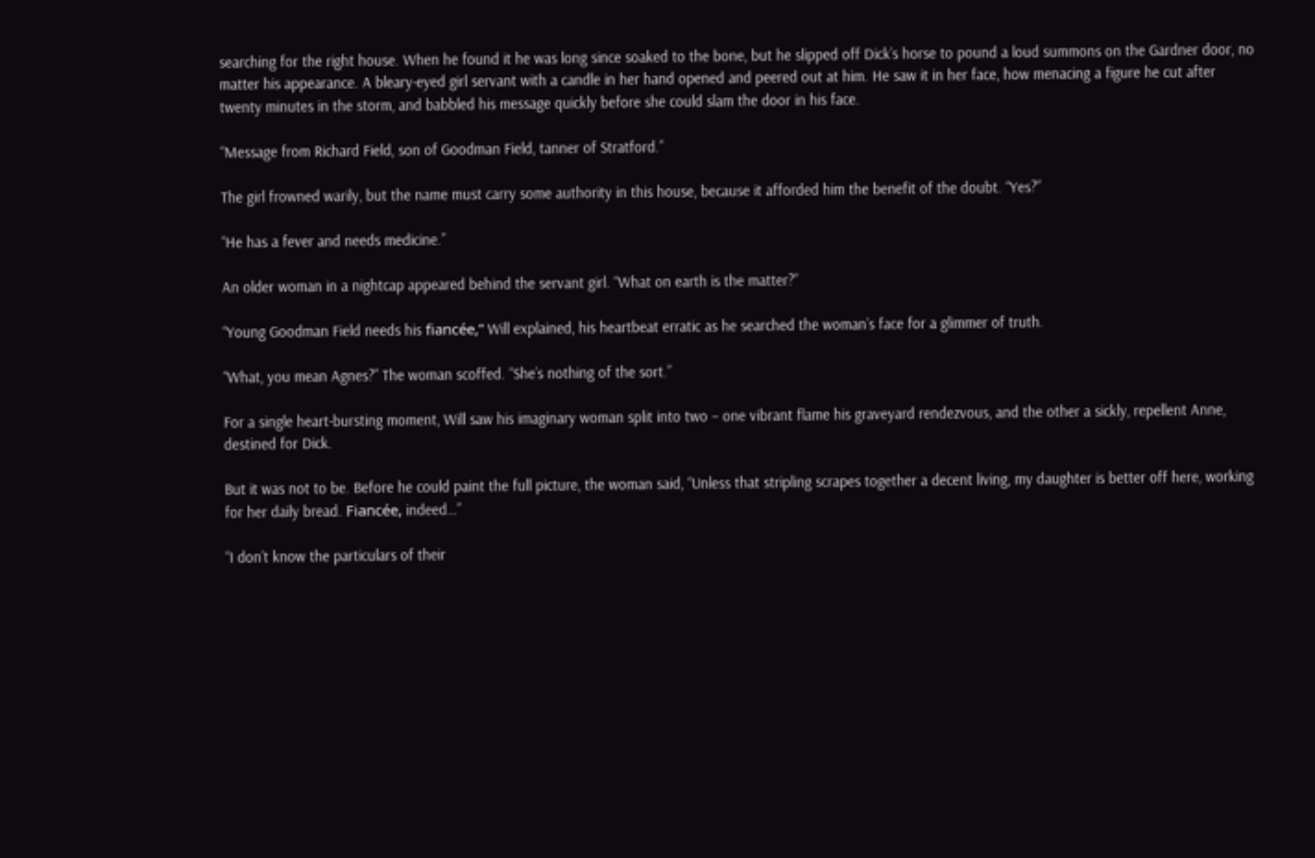searching for the right house. When he found it he was long since soaked to the bone, but he slipped off Dick’s horse to pound a loud summons on the Gardner door, no matter his appearance. A bleary-eyed girl servant with a candle in her hand opened and peered out at him. He saw it in her face, how menacing a figure he cut after twenty minutes in the storm, and babbled his message quickly before she could slam the door in his face.

“Message from Richard Field, son of Goodman Field, tanner of Stratford.”

The girl frowned warily, but the name must carry some authority in this house, because it afforded him the benefit of the doubt. “Yes?”

“He has a fever and needs medicine.”

An older woman in a nightcap appeared behind the servant girl. “What on earth is the matter?”

“Young Goodman Field needs his fiancée,” Will explained, his heartbeat erratic as he searched the woman’s face for a glimmer of truth.

“What, you mean Agnes?” The woman scoffed. “She’s nothing of the sort.”

For a single heart-bursting moment, Will saw his imaginary woman split into two – one vibrant flame his graveyard rendezvous, and the other a sickly, repellent Anne, destined for Dick.

But it was not to be. Before he could paint the full picture, the woman said, “Unless that stripling scrapes together a decent living, my daughter is better off here, working for her daily bread. Fiancée, indeed…”

“I don’t know the particulars of their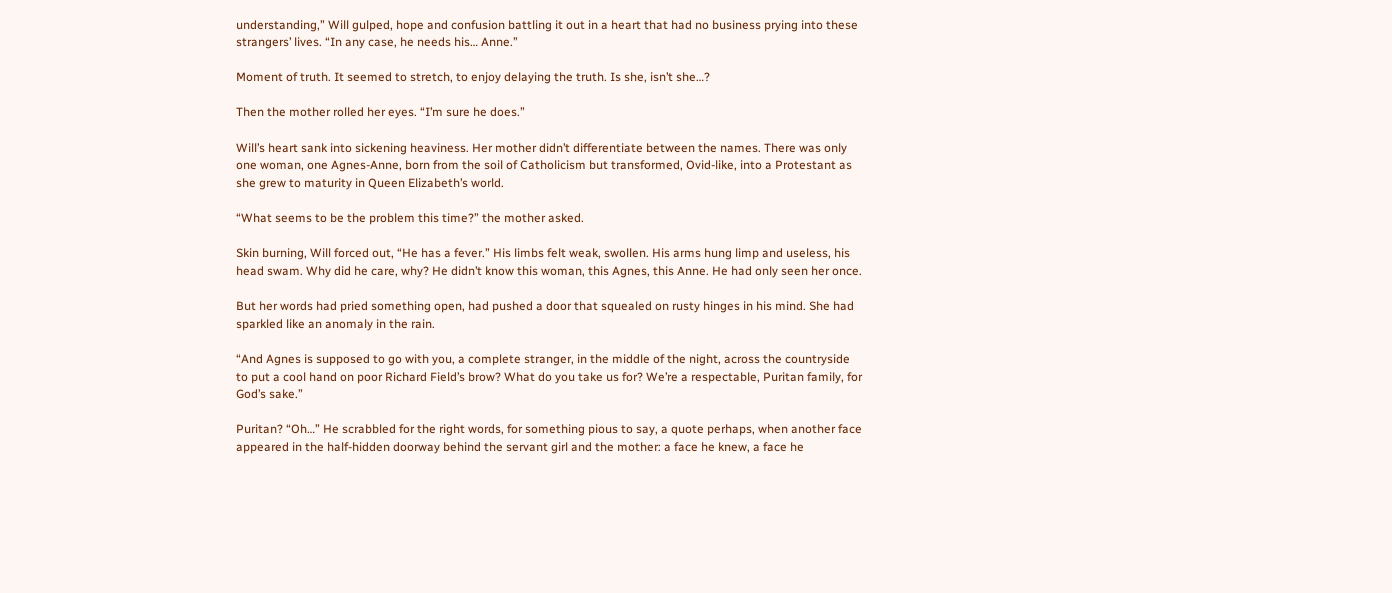understanding,” Will gulped, hope and confusion battling it out in a heart that had no business prying into these strangers’ lives. “In any case, he needs his… Anne.”

Moment of truth. It seemed to stretch, to enjoy delaying the truth. Is she, isn’t she…?

Then the mother rolled her eyes. “I’m sure he does.”

Will’s heart sank into sickening heaviness. Her mother didn’t differentiate between the names. There was only one woman, one Agnes-Anne, born from the soil of Catholicism but transformed, Ovid-like, into a Protestant as she grew to maturity in Queen Elizabeth’s world.

“What seems to be the problem this time?” the mother asked.

Skin burning, Will forced out, “He has a fever.” His limbs felt weak, swollen. His arms hung limp and useless, his head swam. Why did he care, why? He didn’t know this woman, this Agnes, this Anne. He had only seen her once.

But her words had pried something open, had pushed a door that squealed on rusty hinges in his mind. She had sparkled like an anomaly in the rain.

“And Agnes is supposed to go with you, a complete stranger, in the middle of the night, across the countryside to put a cool hand on poor Richard Field’s brow? What do you take us for? We’re a respectable, Puritan family, for God’s sake.”

Puritan? “Oh…” He scrabbled for the right words, for something pious to say, a quote perhaps, when another face appeared in the half-hidden doorway behind the servant girl and the mother: a face he knew, a face he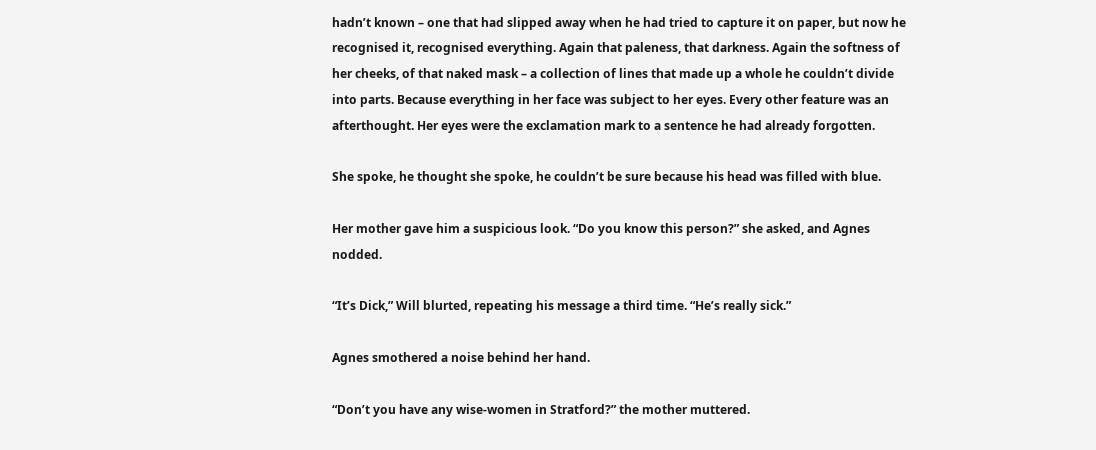hadn’t known – one that had slipped away when he had tried to capture it on paper, but now he recognised it, recognised everything. Again that paleness, that darkness. Again the softness of her cheeks, of that naked mask – a collection of lines that made up a whole he couldn’t divide into parts. Because everything in her face was subject to her eyes. Every other feature was an afterthought. Her eyes were the exclamation mark to a sentence he had already forgotten.

She spoke, he thought she spoke, he couldn’t be sure because his head was filled with blue.

Her mother gave him a suspicious look. “Do you know this person?” she asked, and Agnes nodded.

“It’s Dick,” Will blurted, repeating his message a third time. “He’s really sick.”

Agnes smothered a noise behind her hand.

“Don’t you have any wise-women in Stratford?” the mother muttered.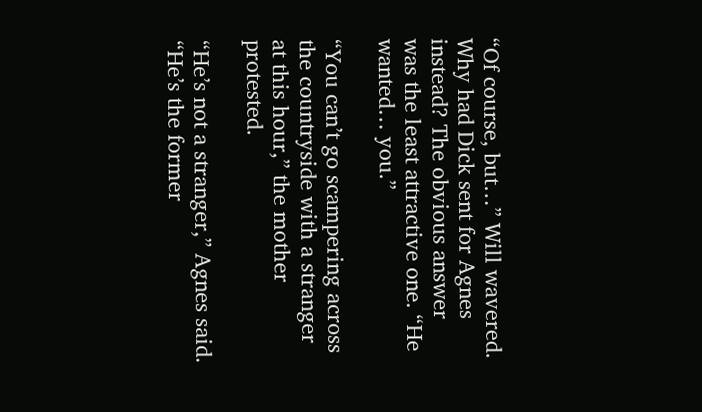“Of course, but…” Will wavered. Why had Dick sent for Agnes instead? The obvious answer was the least attractive one. “He wanted… you.”

“You can’t go scampering across the countryside with a stranger at this hour,” the mother protested.

“He’s not a stranger,” Agnes said. “He’s the former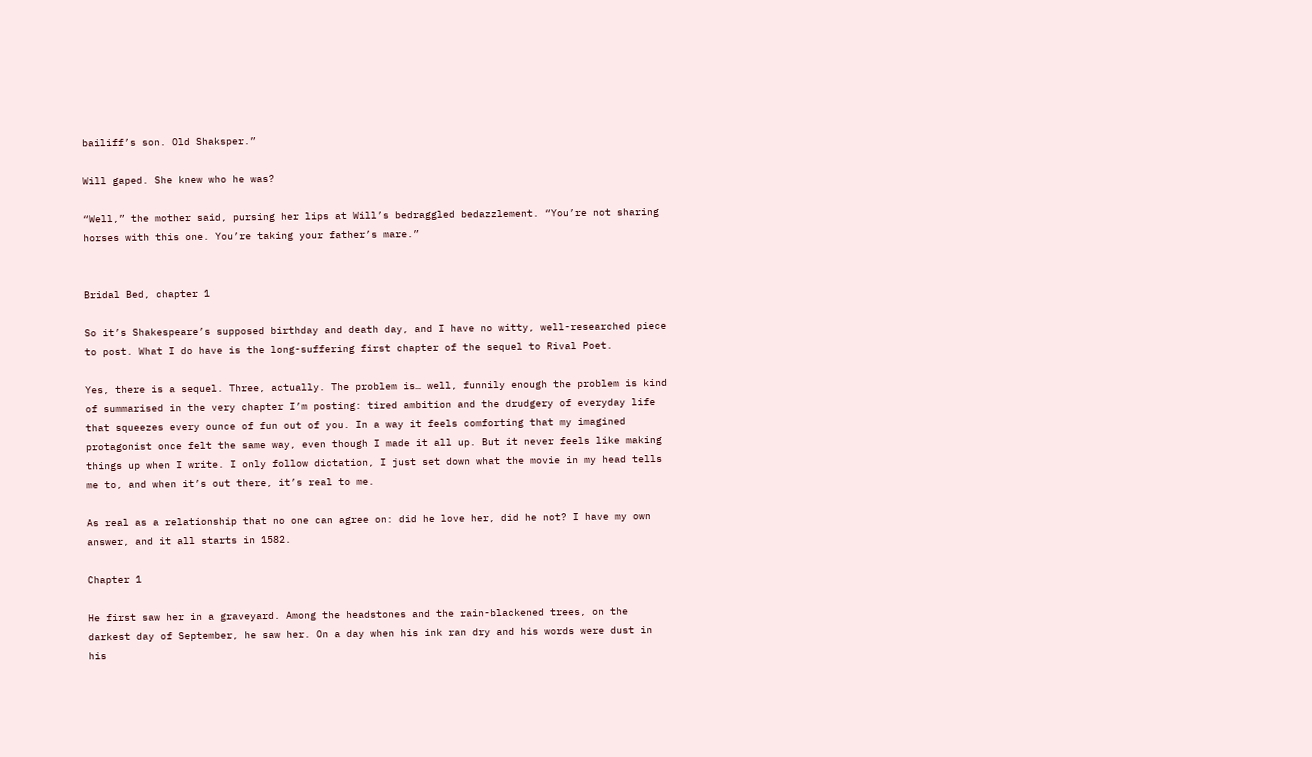bailiff’s son. Old Shaksper.”

Will gaped. She knew who he was?

“Well,” the mother said, pursing her lips at Will’s bedraggled bedazzlement. “You’re not sharing horses with this one. You’re taking your father’s mare.”


Bridal Bed, chapter 1

So it’s Shakespeare’s supposed birthday and death day, and I have no witty, well-researched piece to post. What I do have is the long-suffering first chapter of the sequel to Rival Poet.

Yes, there is a sequel. Three, actually. The problem is… well, funnily enough the problem is kind of summarised in the very chapter I’m posting: tired ambition and the drudgery of everyday life that squeezes every ounce of fun out of you. In a way it feels comforting that my imagined protagonist once felt the same way, even though I made it all up. But it never feels like making things up when I write. I only follow dictation, I just set down what the movie in my head tells me to, and when it’s out there, it’s real to me.

As real as a relationship that no one can agree on: did he love her, did he not? I have my own answer, and it all starts in 1582.

Chapter 1

He first saw her in a graveyard. Among the headstones and the rain-blackened trees, on the darkest day of September, he saw her. On a day when his ink ran dry and his words were dust in his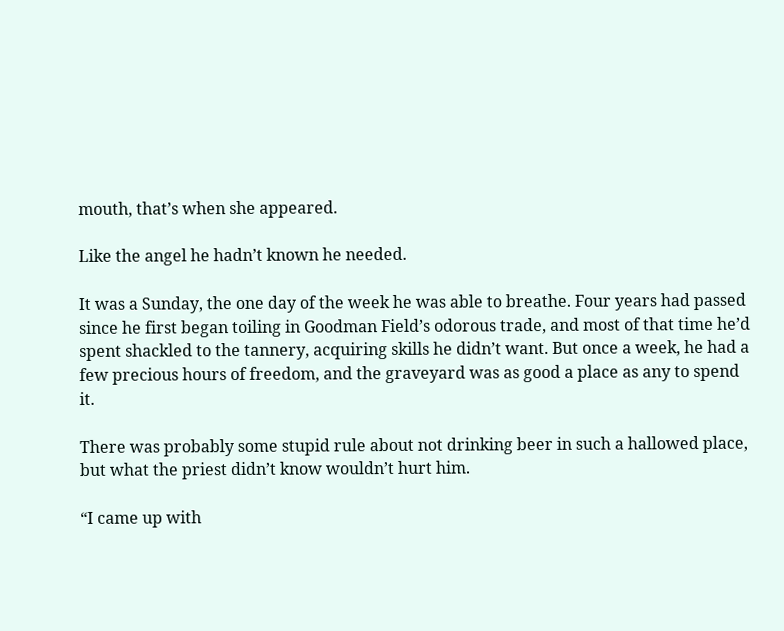mouth, that’s when she appeared.

Like the angel he hadn’t known he needed.

It was a Sunday, the one day of the week he was able to breathe. Four years had passed since he first began toiling in Goodman Field’s odorous trade, and most of that time he’d spent shackled to the tannery, acquiring skills he didn’t want. But once a week, he had a few precious hours of freedom, and the graveyard was as good a place as any to spend it.

There was probably some stupid rule about not drinking beer in such a hallowed place, but what the priest didn’t know wouldn’t hurt him.

“I came up with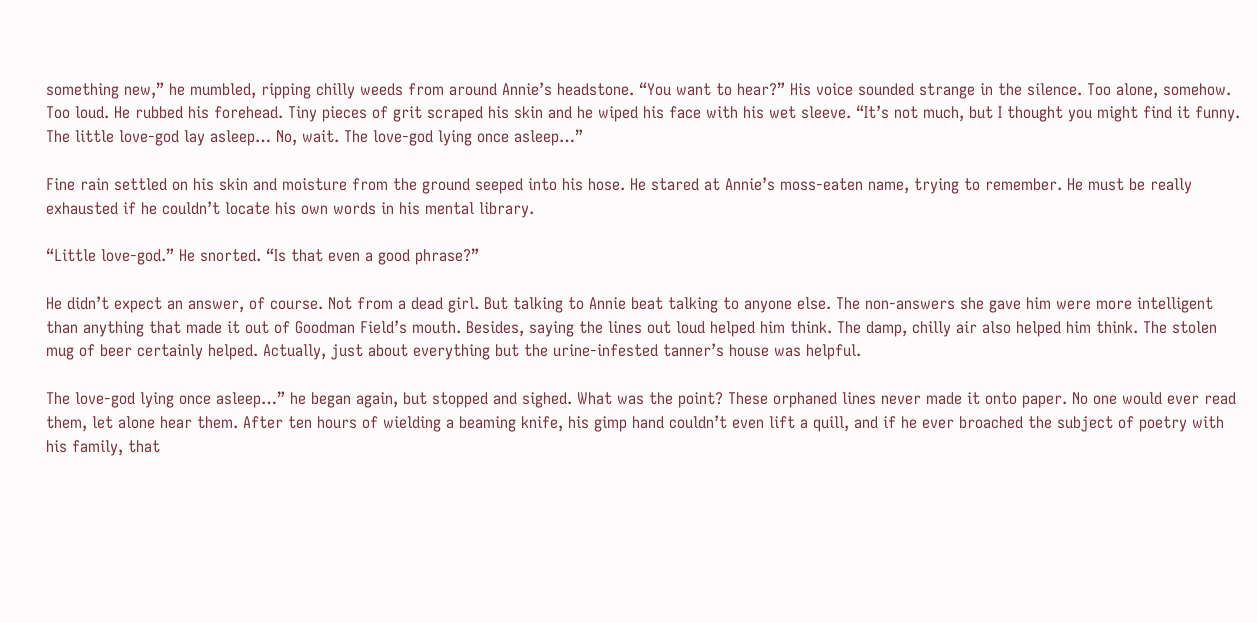something new,” he mumbled, ripping chilly weeds from around Annie’s headstone. “You want to hear?” His voice sounded strange in the silence. Too alone, somehow. Too loud. He rubbed his forehead. Tiny pieces of grit scraped his skin and he wiped his face with his wet sleeve. “It’s not much, but I thought you might find it funny. The little love-god lay asleep… No, wait. The love-god lying once asleep…”

Fine rain settled on his skin and moisture from the ground seeped into his hose. He stared at Annie’s moss-eaten name, trying to remember. He must be really exhausted if he couldn’t locate his own words in his mental library.

“Little love-god.” He snorted. “Is that even a good phrase?”

He didn’t expect an answer, of course. Not from a dead girl. But talking to Annie beat talking to anyone else. The non-answers she gave him were more intelligent than anything that made it out of Goodman Field’s mouth. Besides, saying the lines out loud helped him think. The damp, chilly air also helped him think. The stolen mug of beer certainly helped. Actually, just about everything but the urine-infested tanner’s house was helpful.

The love-god lying once asleep…” he began again, but stopped and sighed. What was the point? These orphaned lines never made it onto paper. No one would ever read them, let alone hear them. After ten hours of wielding a beaming knife, his gimp hand couldn’t even lift a quill, and if he ever broached the subject of poetry with his family, that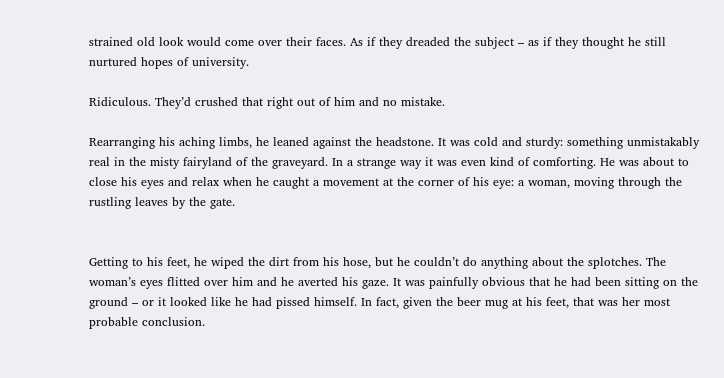strained old look would come over their faces. As if they dreaded the subject – as if they thought he still nurtured hopes of university.

Ridiculous. They’d crushed that right out of him and no mistake.

Rearranging his aching limbs, he leaned against the headstone. It was cold and sturdy: something unmistakably real in the misty fairyland of the graveyard. In a strange way it was even kind of comforting. He was about to close his eyes and relax when he caught a movement at the corner of his eye: a woman, moving through the rustling leaves by the gate.


Getting to his feet, he wiped the dirt from his hose, but he couldn’t do anything about the splotches. The woman’s eyes flitted over him and he averted his gaze. It was painfully obvious that he had been sitting on the ground – or it looked like he had pissed himself. In fact, given the beer mug at his feet, that was her most probable conclusion.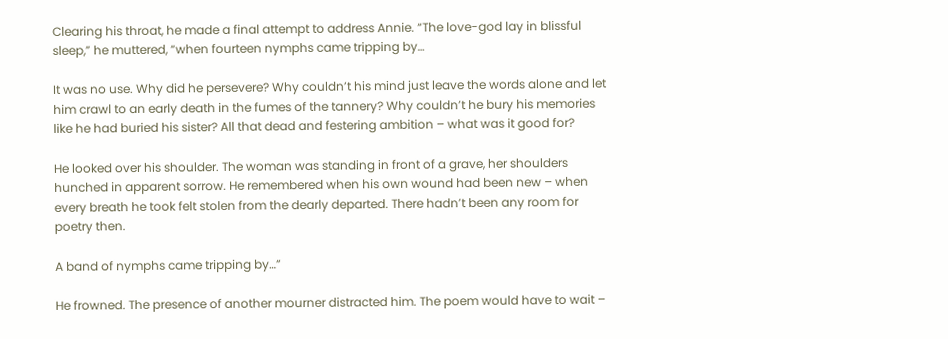Clearing his throat, he made a final attempt to address Annie. “The love-god lay in blissful sleep,” he muttered, “when fourteen nymphs came tripping by…

It was no use. Why did he persevere? Why couldn’t his mind just leave the words alone and let him crawl to an early death in the fumes of the tannery? Why couldn’t he bury his memories like he had buried his sister? All that dead and festering ambition – what was it good for?

He looked over his shoulder. The woman was standing in front of a grave, her shoulders hunched in apparent sorrow. He remembered when his own wound had been new – when every breath he took felt stolen from the dearly departed. There hadn’t been any room for poetry then.

A band of nymphs came tripping by…”

He frowned. The presence of another mourner distracted him. The poem would have to wait –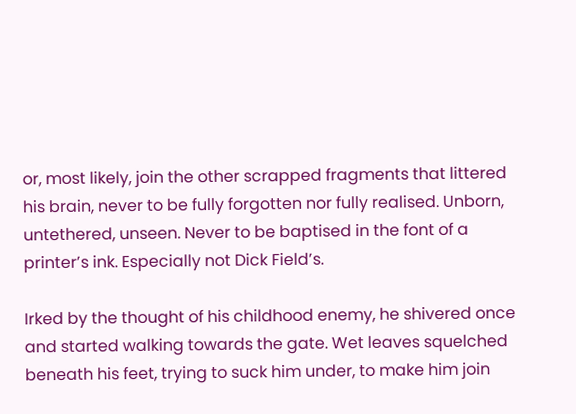or, most likely, join the other scrapped fragments that littered his brain, never to be fully forgotten nor fully realised. Unborn, untethered, unseen. Never to be baptised in the font of a printer’s ink. Especially not Dick Field’s.

Irked by the thought of his childhood enemy, he shivered once and started walking towards the gate. Wet leaves squelched beneath his feet, trying to suck him under, to make him join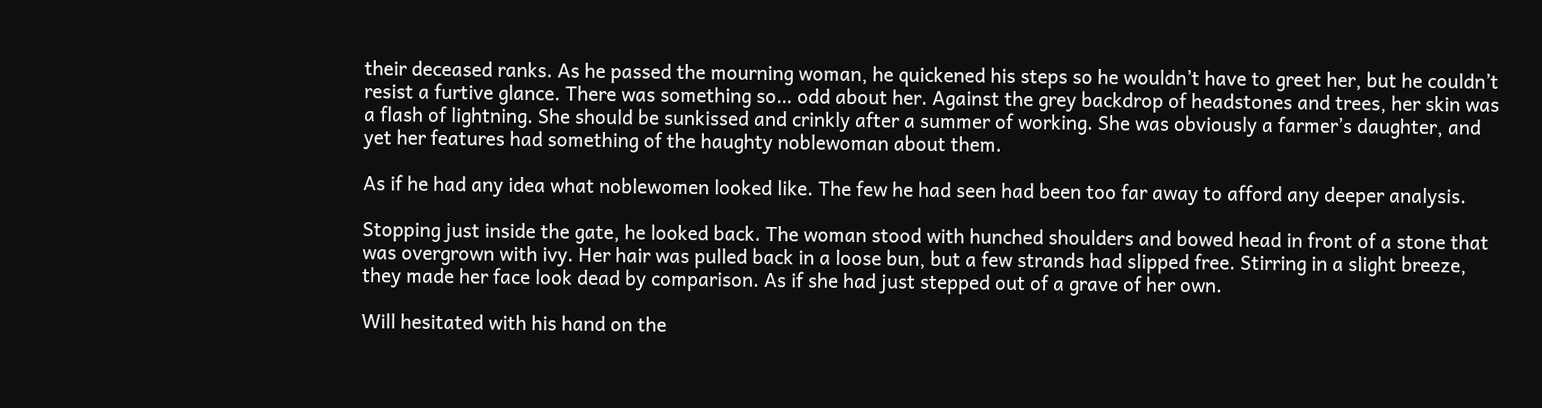their deceased ranks. As he passed the mourning woman, he quickened his steps so he wouldn’t have to greet her, but he couldn’t resist a furtive glance. There was something so… odd about her. Against the grey backdrop of headstones and trees, her skin was a flash of lightning. She should be sunkissed and crinkly after a summer of working. She was obviously a farmer’s daughter, and yet her features had something of the haughty noblewoman about them.

As if he had any idea what noblewomen looked like. The few he had seen had been too far away to afford any deeper analysis.

Stopping just inside the gate, he looked back. The woman stood with hunched shoulders and bowed head in front of a stone that was overgrown with ivy. Her hair was pulled back in a loose bun, but a few strands had slipped free. Stirring in a slight breeze, they made her face look dead by comparison. As if she had just stepped out of a grave of her own.

Will hesitated with his hand on the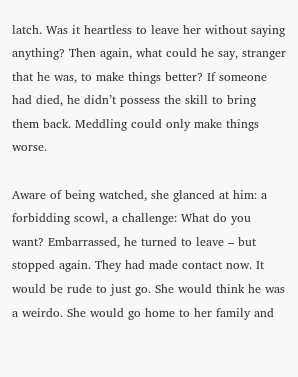latch. Was it heartless to leave her without saying anything? Then again, what could he say, stranger that he was, to make things better? If someone had died, he didn’t possess the skill to bring them back. Meddling could only make things worse.

Aware of being watched, she glanced at him: a forbidding scowl, a challenge: What do you want? Embarrassed, he turned to leave – but stopped again. They had made contact now. It would be rude to just go. She would think he was a weirdo. She would go home to her family and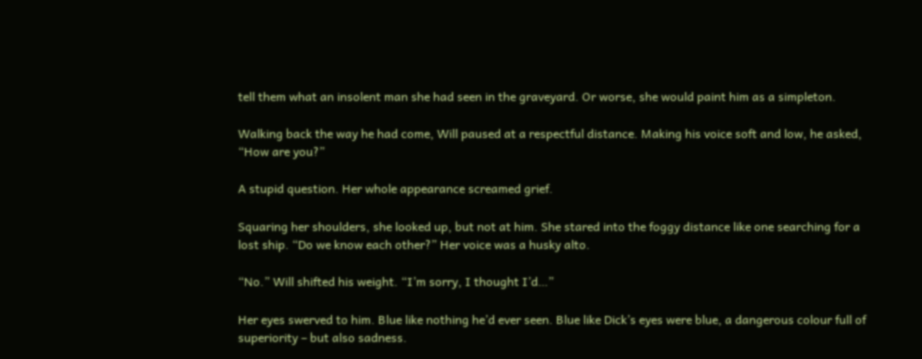tell them what an insolent man she had seen in the graveyard. Or worse, she would paint him as a simpleton.

Walking back the way he had come, Will paused at a respectful distance. Making his voice soft and low, he asked, “How are you?”

A stupid question. Her whole appearance screamed grief.

Squaring her shoulders, she looked up, but not at him. She stared into the foggy distance like one searching for a lost ship. “Do we know each other?” Her voice was a husky alto.

“No.” Will shifted his weight. “I’m sorry, I thought I’d…”

Her eyes swerved to him. Blue like nothing he’d ever seen. Blue like Dick’s eyes were blue, a dangerous colour full of superiority – but also sadness.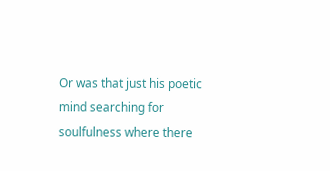Or was that just his poetic mind searching for soulfulness where there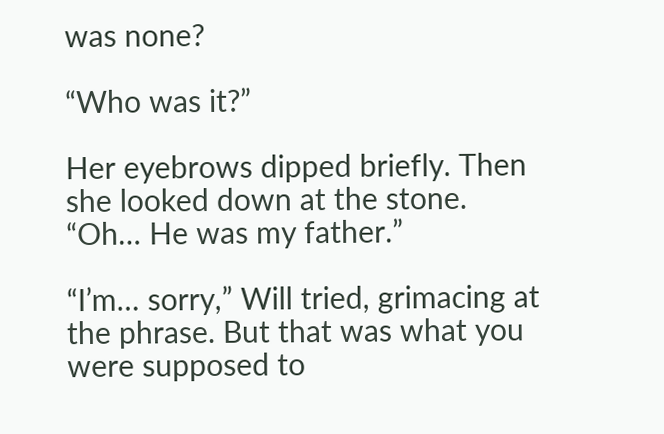was none?

“Who was it?”

Her eyebrows dipped briefly. Then she looked down at the stone. “Oh… He was my father.”

“I’m… sorry,” Will tried, grimacing at the phrase. But that was what you were supposed to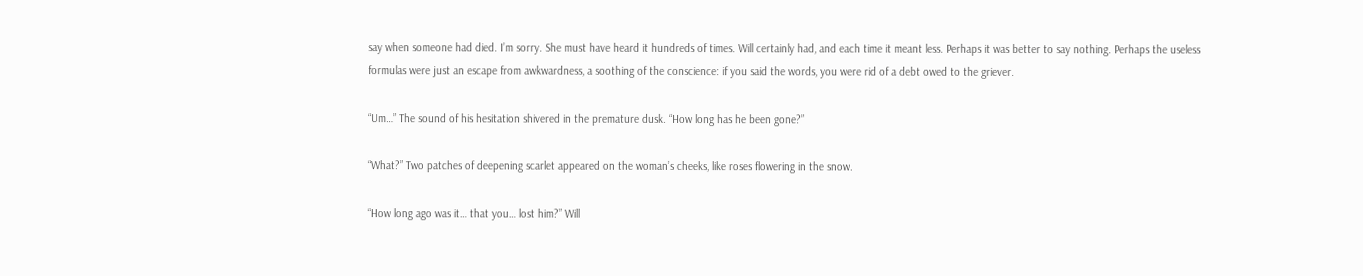say when someone had died. I’m sorry. She must have heard it hundreds of times. Will certainly had, and each time it meant less. Perhaps it was better to say nothing. Perhaps the useless formulas were just an escape from awkwardness, a soothing of the conscience: if you said the words, you were rid of a debt owed to the griever.

“Um…” The sound of his hesitation shivered in the premature dusk. “How long has he been gone?”

“What?” Two patches of deepening scarlet appeared on the woman’s cheeks, like roses flowering in the snow.

“How long ago was it… that you… lost him?” Will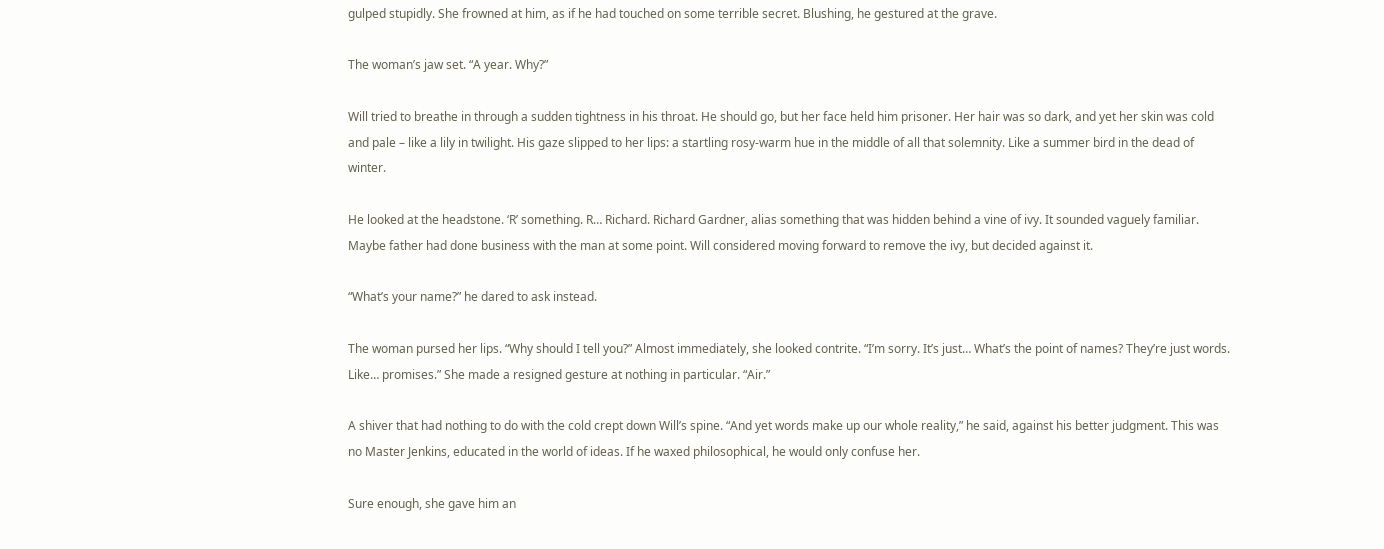gulped stupidly. She frowned at him, as if he had touched on some terrible secret. Blushing, he gestured at the grave.

The woman’s jaw set. “A year. Why?”

Will tried to breathe in through a sudden tightness in his throat. He should go, but her face held him prisoner. Her hair was so dark, and yet her skin was cold and pale – like a lily in twilight. His gaze slipped to her lips: a startling rosy-warm hue in the middle of all that solemnity. Like a summer bird in the dead of winter.

He looked at the headstone. ‘R’ something. R… Richard. Richard Gardner, alias something that was hidden behind a vine of ivy. It sounded vaguely familiar. Maybe father had done business with the man at some point. Will considered moving forward to remove the ivy, but decided against it.

“What’s your name?” he dared to ask instead.

The woman pursed her lips. “Why should I tell you?” Almost immediately, she looked contrite. “I’m sorry. It’s just… What’s the point of names? They’re just words. Like… promises.” She made a resigned gesture at nothing in particular. “Air.”

A shiver that had nothing to do with the cold crept down Will’s spine. “And yet words make up our whole reality,” he said, against his better judgment. This was no Master Jenkins, educated in the world of ideas. If he waxed philosophical, he would only confuse her.

Sure enough, she gave him an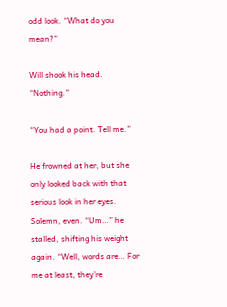odd look. “What do you mean?”

Will shook his head. “Nothing.”

“You had a point. Tell me.”

He frowned at her, but she only looked back with that serious look in her eyes. Solemn, even. “Um…” he stalled, shifting his weight again. “Well, words are… For me at least, they’re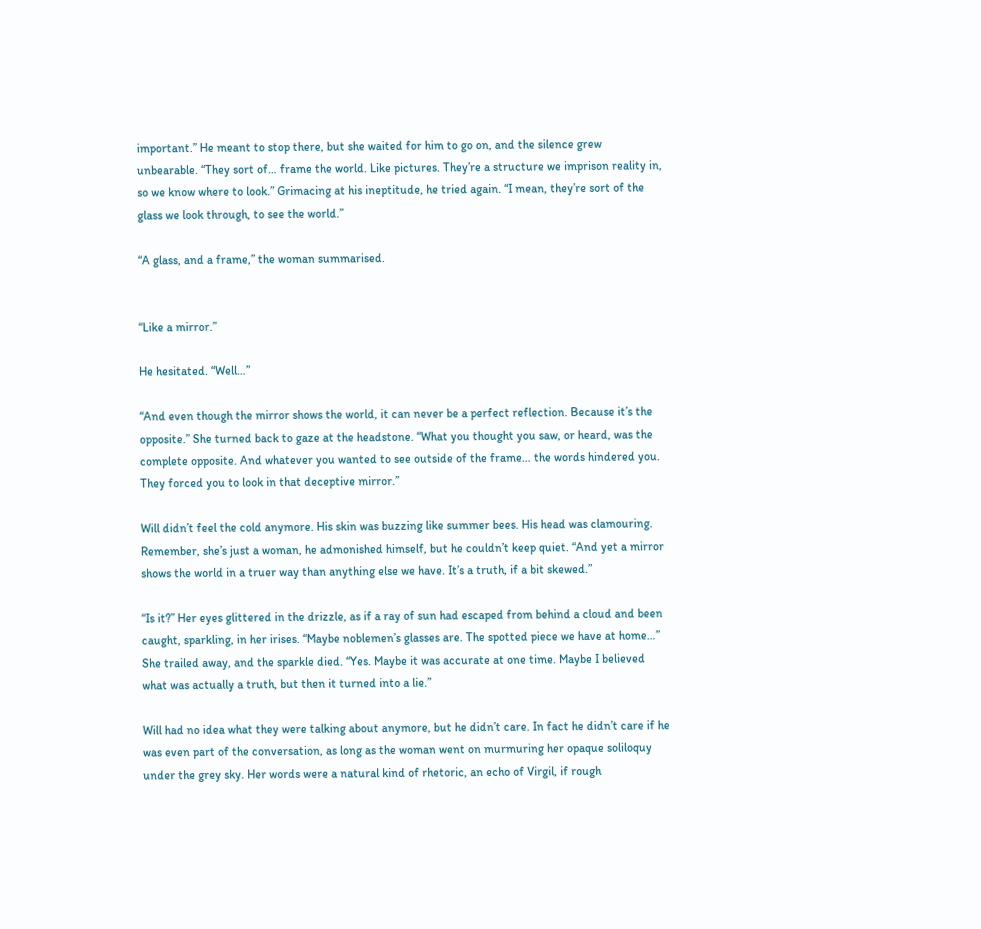important.” He meant to stop there, but she waited for him to go on, and the silence grew unbearable. “They sort of… frame the world. Like pictures. They’re a structure we imprison reality in, so we know where to look.” Grimacing at his ineptitude, he tried again. “I mean, they’re sort of the glass we look through, to see the world.”

“A glass, and a frame,” the woman summarised.


“Like a mirror.”

He hesitated. “Well…”

“And even though the mirror shows the world, it can never be a perfect reflection. Because it’s the opposite.” She turned back to gaze at the headstone. “What you thought you saw, or heard, was the complete opposite. And whatever you wanted to see outside of the frame… the words hindered you. They forced you to look in that deceptive mirror.”

Will didn’t feel the cold anymore. His skin was buzzing like summer bees. His head was clamouring. Remember, she’s just a woman, he admonished himself, but he couldn’t keep quiet. “And yet a mirror shows the world in a truer way than anything else we have. It’s a truth, if a bit skewed.”

“Is it?” Her eyes glittered in the drizzle, as if a ray of sun had escaped from behind a cloud and been caught, sparkling, in her irises. “Maybe noblemen’s glasses are. The spotted piece we have at home…” She trailed away, and the sparkle died. “Yes. Maybe it was accurate at one time. Maybe I believed what was actually a truth, but then it turned into a lie.”

Will had no idea what they were talking about anymore, but he didn’t care. In fact he didn’t care if he was even part of the conversation, as long as the woman went on murmuring her opaque soliloquy under the grey sky. Her words were a natural kind of rhetoric, an echo of Virgil, if rough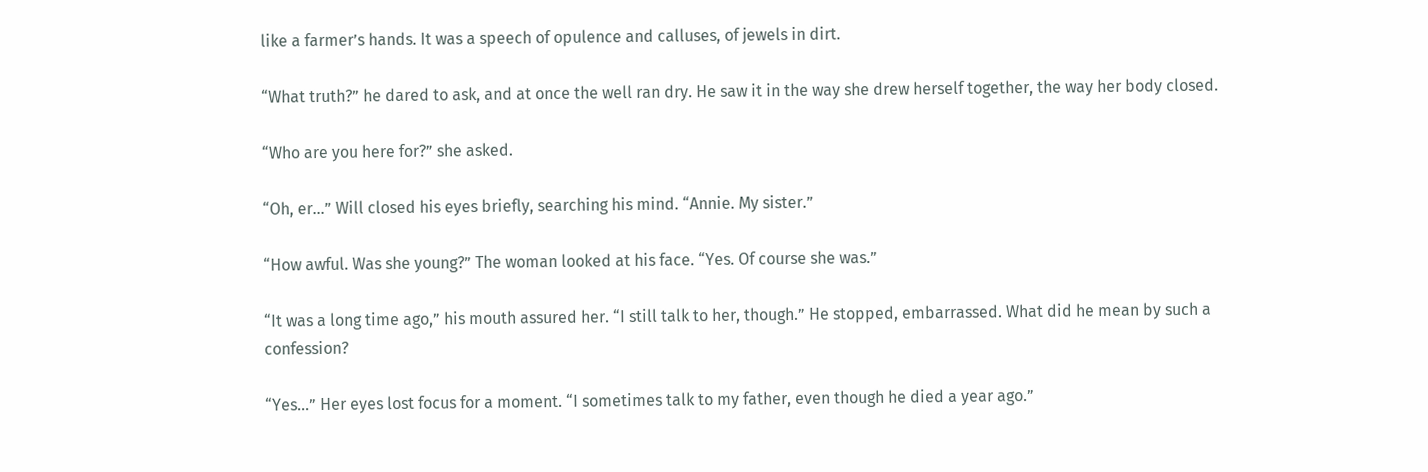like a farmer’s hands. It was a speech of opulence and calluses, of jewels in dirt.

“What truth?” he dared to ask, and at once the well ran dry. He saw it in the way she drew herself together, the way her body closed.

“Who are you here for?” she asked.

“Oh, er…” Will closed his eyes briefly, searching his mind. “Annie. My sister.”

“How awful. Was she young?” The woman looked at his face. “Yes. Of course she was.”

“It was a long time ago,” his mouth assured her. “I still talk to her, though.” He stopped, embarrassed. What did he mean by such a confession?

“Yes…” Her eyes lost focus for a moment. “I sometimes talk to my father, even though he died a year ago.”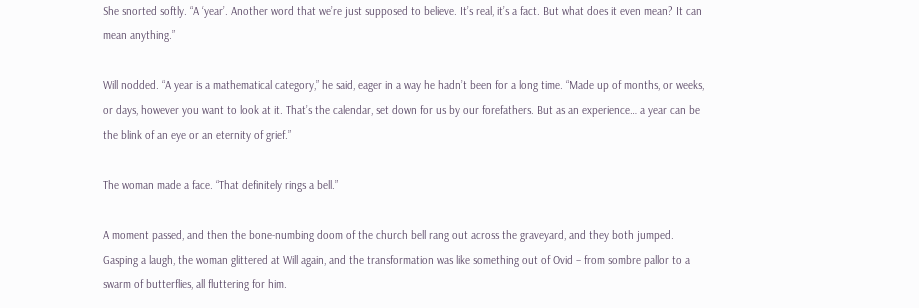She snorted softly. “A ‘year’. Another word that we’re just supposed to believe. It’s real, it’s a fact. But what does it even mean? It can mean anything.”

Will nodded. “A year is a mathematical category,” he said, eager in a way he hadn’t been for a long time. “Made up of months, or weeks, or days, however you want to look at it. That’s the calendar, set down for us by our forefathers. But as an experience… a year can be the blink of an eye or an eternity of grief.”

The woman made a face. “That definitely rings a bell.”

A moment passed, and then the bone-numbing doom of the church bell rang out across the graveyard, and they both jumped. Gasping a laugh, the woman glittered at Will again, and the transformation was like something out of Ovid – from sombre pallor to a swarm of butterflies, all fluttering for him.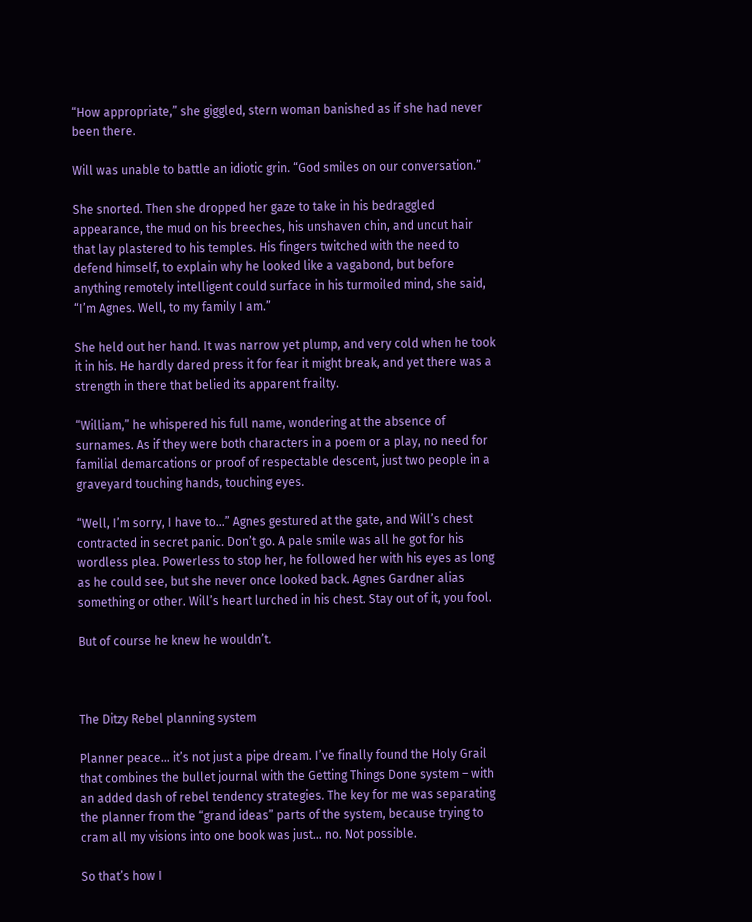“How appropriate,” she giggled, stern woman banished as if she had never been there.

Will was unable to battle an idiotic grin. “God smiles on our conversation.”

She snorted. Then she dropped her gaze to take in his bedraggled appearance, the mud on his breeches, his unshaven chin, and uncut hair that lay plastered to his temples. His fingers twitched with the need to defend himself, to explain why he looked like a vagabond, but before anything remotely intelligent could surface in his turmoiled mind, she said, “I’m Agnes. Well, to my family I am.”

She held out her hand. It was narrow yet plump, and very cold when he took it in his. He hardly dared press it for fear it might break, and yet there was a strength in there that belied its apparent frailty.

“William,” he whispered his full name, wondering at the absence of surnames. As if they were both characters in a poem or a play, no need for familial demarcations or proof of respectable descent, just two people in a graveyard touching hands, touching eyes.

“Well, I’m sorry, I have to…” Agnes gestured at the gate, and Will’s chest contracted in secret panic. Don’t go. A pale smile was all he got for his wordless plea. Powerless to stop her, he followed her with his eyes as long as he could see, but she never once looked back. Agnes Gardner alias something or other. Will’s heart lurched in his chest. Stay out of it, you fool.

But of course he knew he wouldn’t.



The Ditzy Rebel planning system

Planner peace… it’s not just a pipe dream. I’ve finally found the Holy Grail that combines the bullet journal with the Getting Things Done system – with an added dash of rebel tendency strategies. The key for me was separating the planner from the “grand ideas” parts of the system, because trying to cram all my visions into one book was just… no. Not possible.

So that’s how I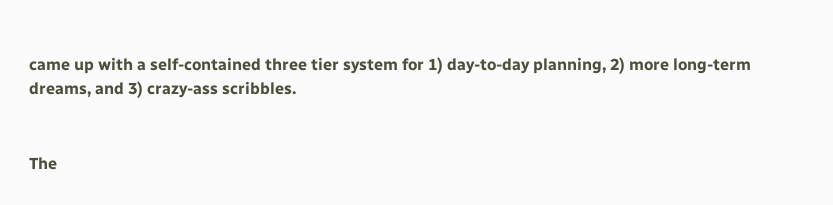came up with a self-contained three tier system for 1) day-to-day planning, 2) more long-term dreams, and 3) crazy-ass scribbles.


The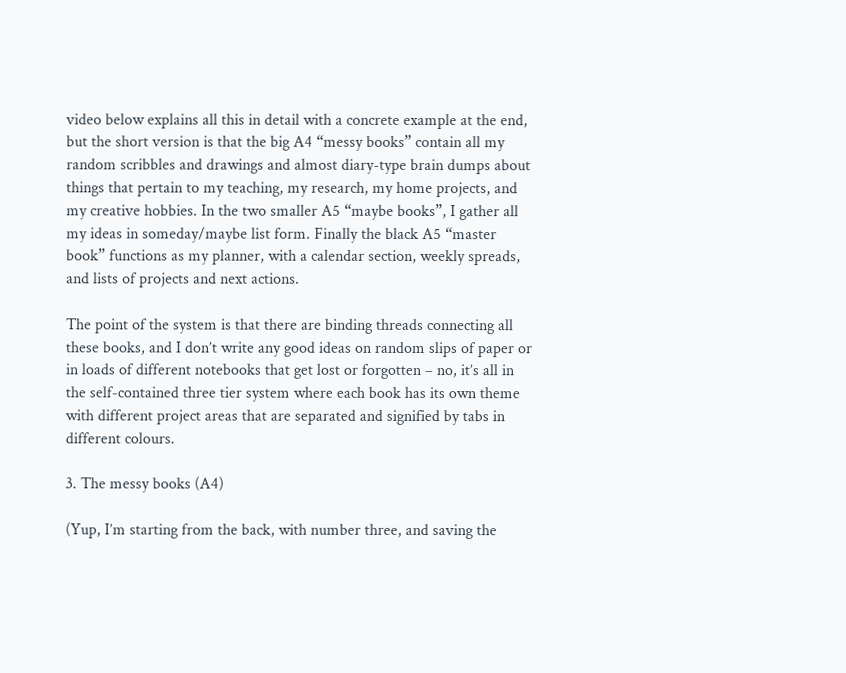video below explains all this in detail with a concrete example at the end, but the short version is that the big A4 “messy books” contain all my random scribbles and drawings and almost diary-type brain dumps about things that pertain to my teaching, my research, my home projects, and my creative hobbies. In the two smaller A5 “maybe books”, I gather all my ideas in someday/maybe list form. Finally the black A5 “master book” functions as my planner, with a calendar section, weekly spreads, and lists of projects and next actions.

The point of the system is that there are binding threads connecting all these books, and I don’t write any good ideas on random slips of paper or in loads of different notebooks that get lost or forgotten – no, it’s all in the self-contained three tier system where each book has its own theme with different project areas that are separated and signified by tabs in different colours.

3. The messy books (A4)

(Yup, I’m starting from the back, with number three, and saving the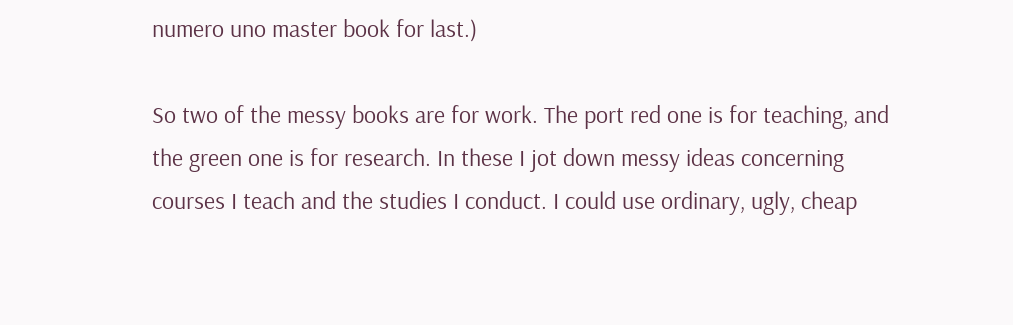numero uno master book for last.)

So two of the messy books are for work. The port red one is for teaching, and the green one is for research. In these I jot down messy ideas concerning courses I teach and the studies I conduct. I could use ordinary, ugly, cheap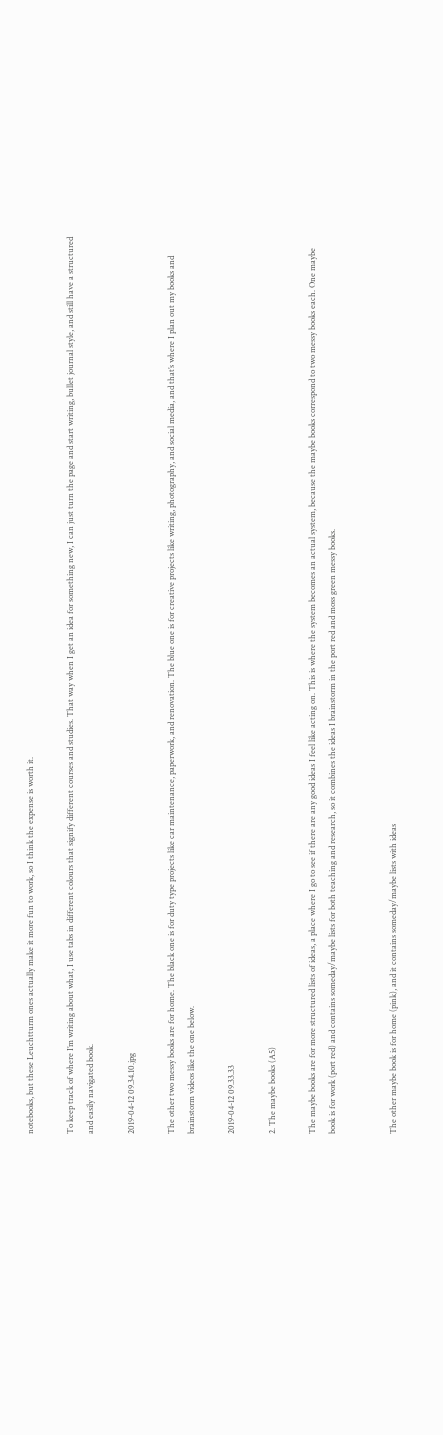notebooks, but these Leuchtturm ones actually make it more fun to work, so I think the expense is worth it.

To keep track of where I’m writing about what, I use tabs in different colours that signify different courses and studies. That way when I get an idea for something new, I can just turn the page and start writing, bullet journal style, and still have a structured and easily navigated book.

2019-04-12 09.34.10.jpg

The other two messy books are for home. The black one is for duty type projects like car maintenance, paperwork, and renovation. The blue one is for creative projects like writing, photography, and social media, and that’s where I plan out my books and brainstorm videos like the one below.

2019-04-12 09.33.33

2. The maybe books (A5)

The maybe books are for more structured lists of ideas, a place where I go to see if there are any good ideas I feel like acting on. This is where the system becomes an actual system, because the maybe books correspond to two messy books each. One maybe book is for work (port red) and contains someday/maybe lists for both teaching and research, so it combines the ideas I brainstorm in the port red and moss green messy books.


The other maybe book is for home (pink), and it contains someday/maybe lists with ideas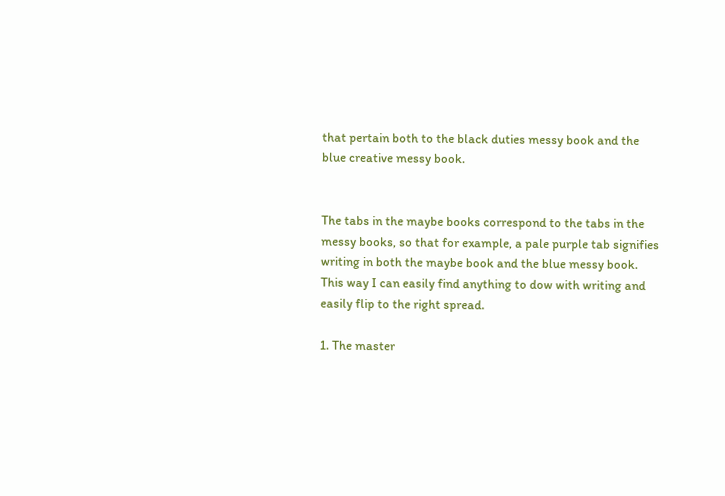that pertain both to the black duties messy book and the blue creative messy book.


The tabs in the maybe books correspond to the tabs in the messy books, so that for example, a pale purple tab signifies writing in both the maybe book and the blue messy book. This way I can easily find anything to dow with writing and easily flip to the right spread.

1. The master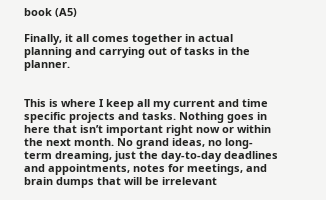book (A5)

Finally, it all comes together in actual planning and carrying out of tasks in the planner.


This is where I keep all my current and time specific projects and tasks. Nothing goes in here that isn’t important right now or within the next month. No grand ideas, no long-term dreaming, just the day-to-day deadlines and appointments, notes for meetings, and brain dumps that will be irrelevant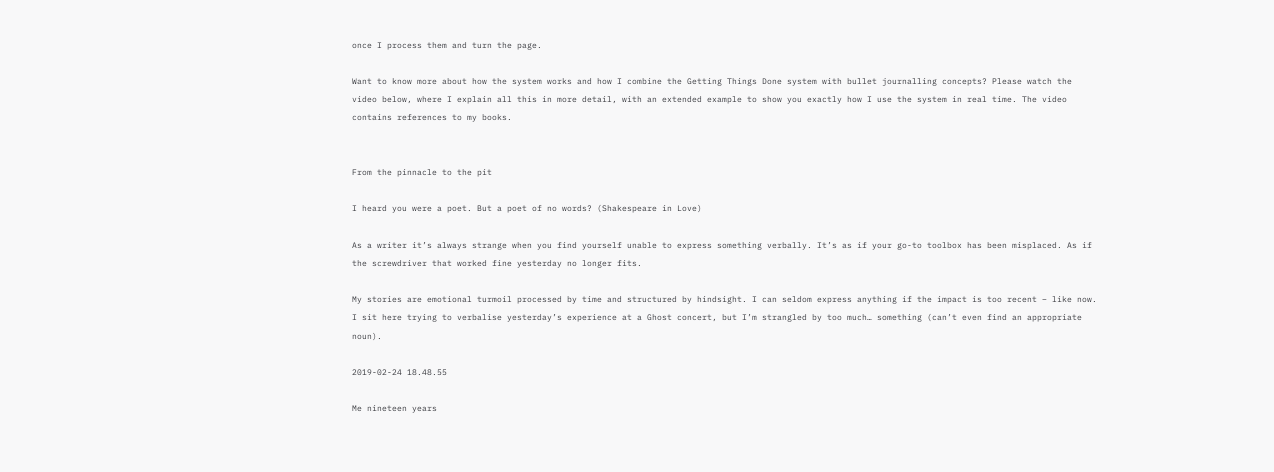once I process them and turn the page.

Want to know more about how the system works and how I combine the Getting Things Done system with bullet journalling concepts? Please watch the video below, where I explain all this in more detail, with an extended example to show you exactly how I use the system in real time. The video contains references to my books.


From the pinnacle to the pit

I heard you were a poet. But a poet of no words? (Shakespeare in Love)

As a writer it’s always strange when you find yourself unable to express something verbally. It’s as if your go-to toolbox has been misplaced. As if the screwdriver that worked fine yesterday no longer fits.

My stories are emotional turmoil processed by time and structured by hindsight. I can seldom express anything if the impact is too recent – like now. I sit here trying to verbalise yesterday’s experience at a Ghost concert, but I’m strangled by too much… something (can’t even find an appropriate noun).

2019-02-24 18.48.55

Me nineteen years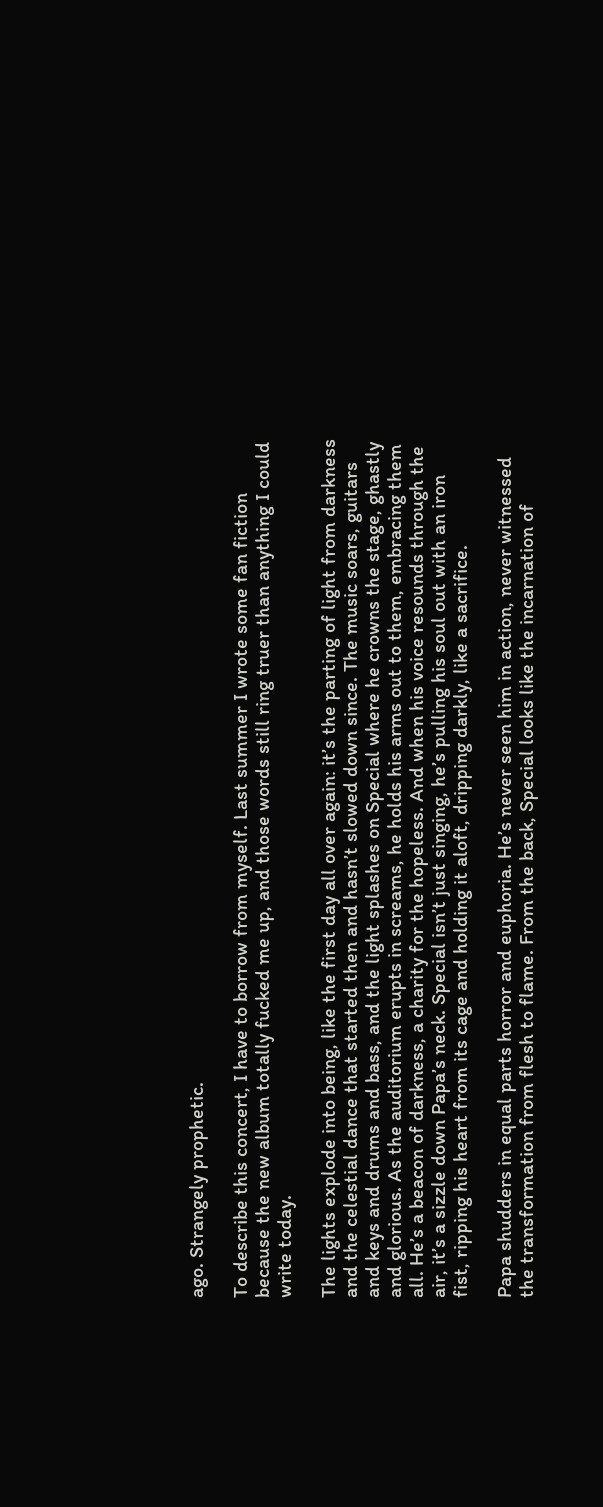ago. Strangely prophetic.

To describe this concert, I have to borrow from myself. Last summer I wrote some fan fiction because the new album totally fucked me up, and those words still ring truer than anything I could write today.

The lights explode into being, like the first day all over again: it’s the parting of light from darkness and the celestial dance that started then and hasn’t slowed down since. The music soars, guitars and keys and drums and bass, and the light splashes on Special where he crowns the stage, ghastly and glorious. As the auditorium erupts in screams, he holds his arms out to them, embracing them all. He’s a beacon of darkness, a charity for the hopeless. And when his voice resounds through the air, it’s a sizzle down Papa’s neck. Special isn’t just singing, he’s pulling his soul out with an iron fist, ripping his heart from its cage and holding it aloft, dripping darkly, like a sacrifice.

Papa shudders in equal parts horror and euphoria. He’s never seen him in action, never witnessed the transformation from flesh to flame. From the back, Special looks like the incarnation of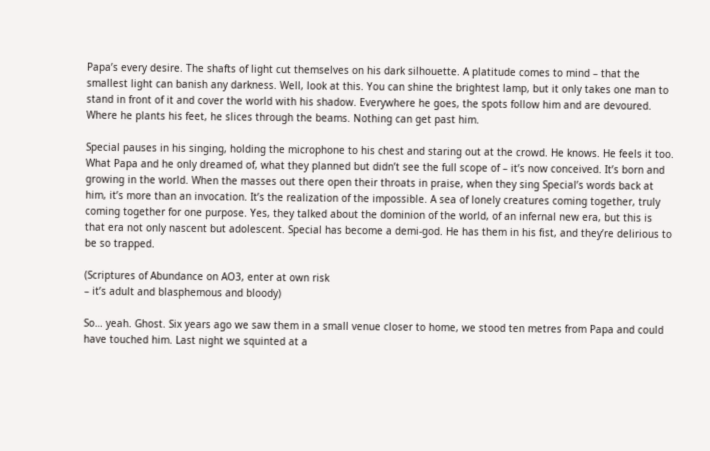Papa’s every desire. The shafts of light cut themselves on his dark silhouette. A platitude comes to mind – that the smallest light can banish any darkness. Well, look at this. You can shine the brightest lamp, but it only takes one man to stand in front of it and cover the world with his shadow. Everywhere he goes, the spots follow him and are devoured. Where he plants his feet, he slices through the beams. Nothing can get past him.

Special pauses in his singing, holding the microphone to his chest and staring out at the crowd. He knows. He feels it too. What Papa and he only dreamed of, what they planned but didn’t see the full scope of – it’s now conceived. It’s born and growing in the world. When the masses out there open their throats in praise, when they sing Special’s words back at him, it’s more than an invocation. It’s the realization of the impossible. A sea of lonely creatures coming together, truly coming together for one purpose. Yes, they talked about the dominion of the world, of an infernal new era, but this is that era not only nascent but adolescent. Special has become a demi-god. He has them in his fist, and they’re delirious to be so trapped.

(Scriptures of Abundance on AO3, enter at own risk
– it’s adult and blasphemous and bloody)

So… yeah. Ghost. Six years ago we saw them in a small venue closer to home, we stood ten metres from Papa and could have touched him. Last night we squinted at a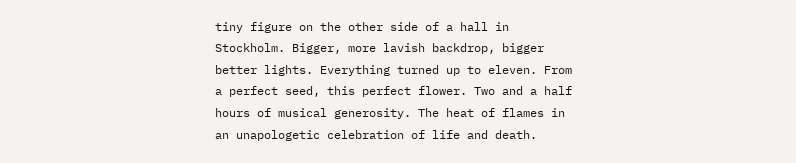tiny figure on the other side of a hall in Stockholm. Bigger, more lavish backdrop, bigger better lights. Everything turned up to eleven. From a perfect seed, this perfect flower. Two and a half hours of musical generosity. The heat of flames in an unapologetic celebration of life and death.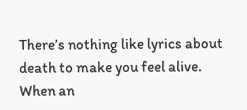There’s nothing like lyrics about death to make you feel alive. When an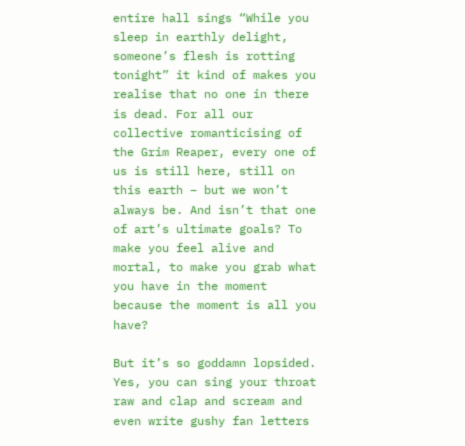entire hall sings “While you sleep in earthly delight, someone’s flesh is rotting tonight” it kind of makes you realise that no one in there is dead. For all our collective romanticising of the Grim Reaper, every one of us is still here, still on this earth – but we won’t always be. And isn’t that one of art’s ultimate goals? To make you feel alive and mortal, to make you grab what you have in the moment because the moment is all you have?

But it’s so goddamn lopsided. Yes, you can sing your throat raw and clap and scream and even write gushy fan letters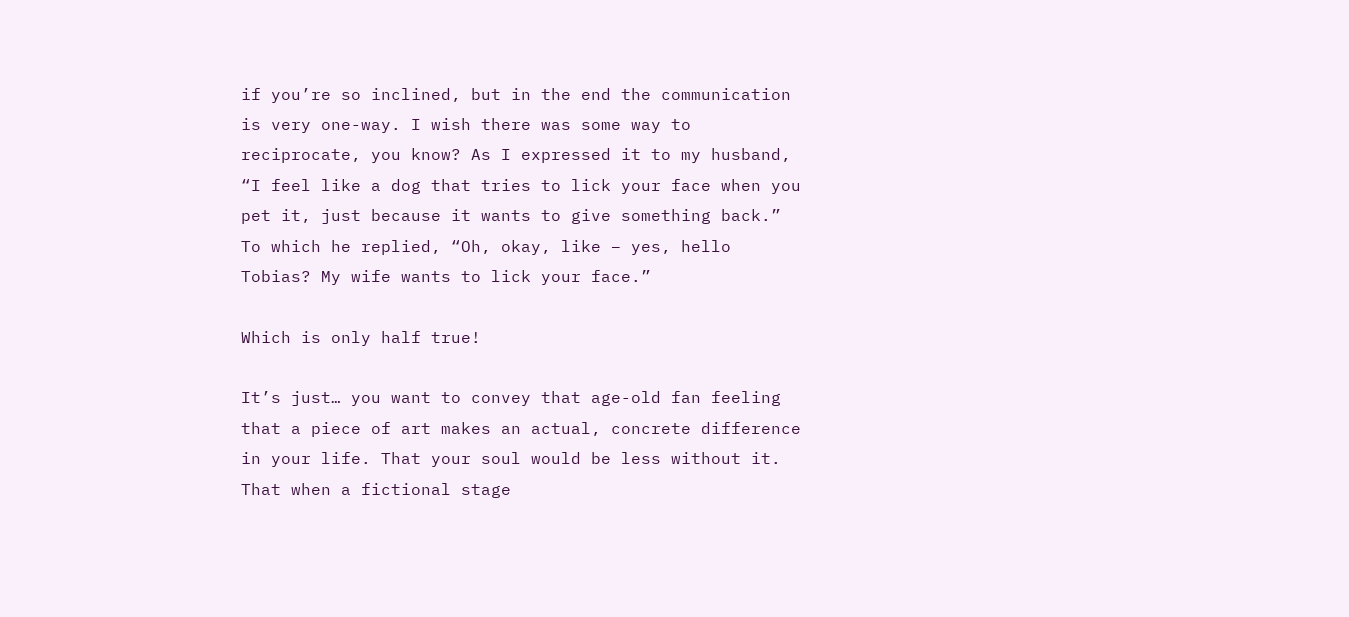if you’re so inclined, but in the end the communication is very one-way. I wish there was some way to reciprocate, you know? As I expressed it to my husband, “I feel like a dog that tries to lick your face when you pet it, just because it wants to give something back.” To which he replied, “Oh, okay, like – yes, hello Tobias? My wife wants to lick your face.”

Which is only half true!

It’s just… you want to convey that age-old fan feeling that a piece of art makes an actual, concrete difference in your life. That your soul would be less without it. That when a fictional stage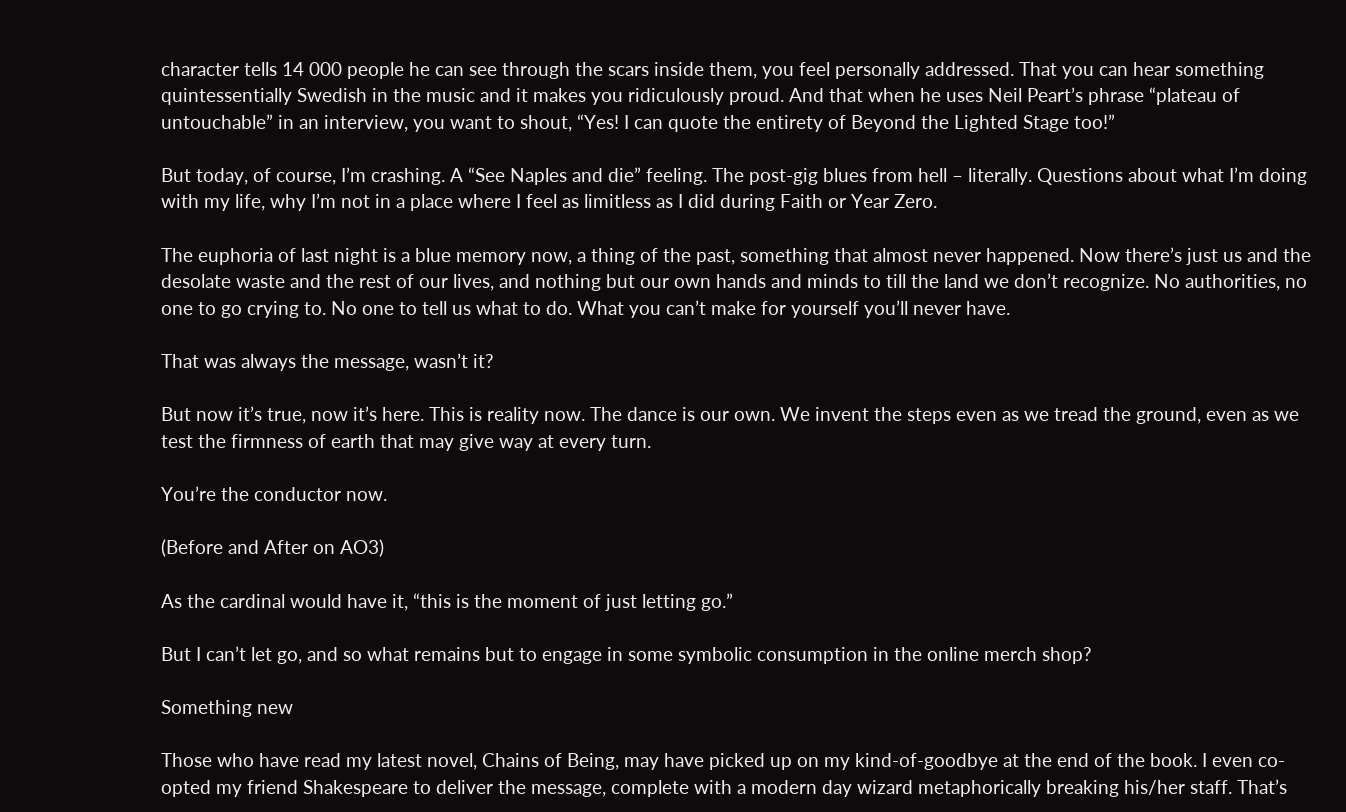character tells 14 000 people he can see through the scars inside them, you feel personally addressed. That you can hear something quintessentially Swedish in the music and it makes you ridiculously proud. And that when he uses Neil Peart’s phrase “plateau of untouchable” in an interview, you want to shout, “Yes! I can quote the entirety of Beyond the Lighted Stage too!”

But today, of course, I’m crashing. A “See Naples and die” feeling. The post-gig blues from hell – literally. Questions about what I’m doing with my life, why I’m not in a place where I feel as limitless as I did during Faith or Year Zero.

The euphoria of last night is a blue memory now, a thing of the past, something that almost never happened. Now there’s just us and the desolate waste and the rest of our lives, and nothing but our own hands and minds to till the land we don’t recognize. No authorities, no one to go crying to. No one to tell us what to do. What you can’t make for yourself you’ll never have.

That was always the message, wasn’t it?

But now it’s true, now it’s here. This is reality now. The dance is our own. We invent the steps even as we tread the ground, even as we test the firmness of earth that may give way at every turn.

You’re the conductor now.

(Before and After on AO3)

As the cardinal would have it, “this is the moment of just letting go.”

But I can’t let go, and so what remains but to engage in some symbolic consumption in the online merch shop?

Something new

Those who have read my latest novel, Chains of Being, may have picked up on my kind-of-goodbye at the end of the book. I even co-opted my friend Shakespeare to deliver the message, complete with a modern day wizard metaphorically breaking his/her staff. That’s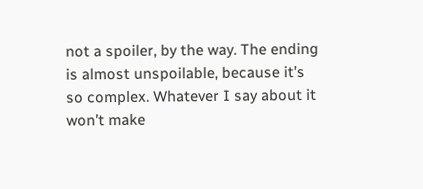not a spoiler, by the way. The ending is almost unspoilable, because it’s so complex. Whatever I say about it won’t make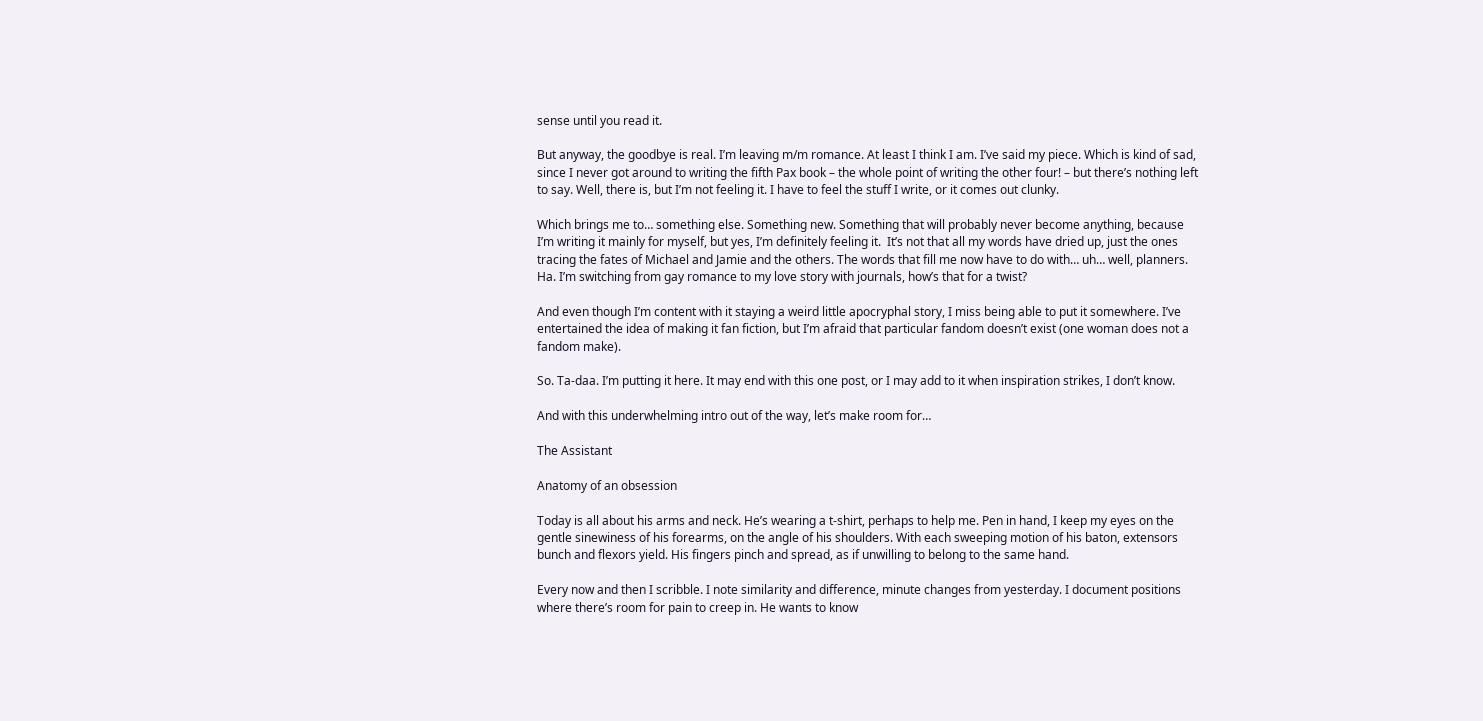sense until you read it.

But anyway, the goodbye is real. I’m leaving m/m romance. At least I think I am. I’ve said my piece. Which is kind of sad, since I never got around to writing the fifth Pax book – the whole point of writing the other four! – but there’s nothing left to say. Well, there is, but I’m not feeling it. I have to feel the stuff I write, or it comes out clunky.

Which brings me to… something else. Something new. Something that will probably never become anything, because I’m writing it mainly for myself, but yes, I’m definitely feeling it.  It’s not that all my words have dried up, just the ones tracing the fates of Michael and Jamie and the others. The words that fill me now have to do with… uh… well, planners. Ha. I’m switching from gay romance to my love story with journals, how’s that for a twist?

And even though I’m content with it staying a weird little apocryphal story, I miss being able to put it somewhere. I’ve entertained the idea of making it fan fiction, but I’m afraid that particular fandom doesn’t exist (one woman does not a fandom make).

So. Ta-daa. I’m putting it here. It may end with this one post, or I may add to it when inspiration strikes, I don’t know.

And with this underwhelming intro out of the way, let’s make room for…

The Assistant

Anatomy of an obsession

Today is all about his arms and neck. He’s wearing a t-shirt, perhaps to help me. Pen in hand, I keep my eyes on the gentle sinewiness of his forearms, on the angle of his shoulders. With each sweeping motion of his baton, extensors bunch and flexors yield. His fingers pinch and spread, as if unwilling to belong to the same hand.

Every now and then I scribble. I note similarity and difference, minute changes from yesterday. I document positions where there’s room for pain to creep in. He wants to know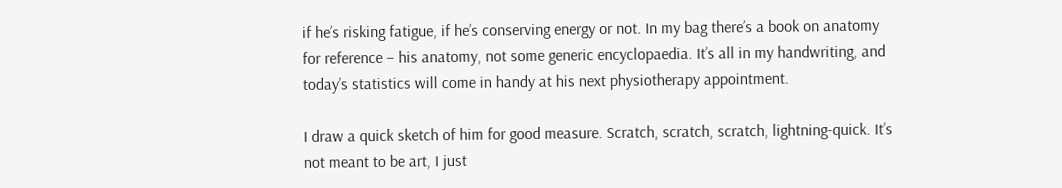if he’s risking fatigue, if he’s conserving energy or not. In my bag there’s a book on anatomy for reference – his anatomy, not some generic encyclopaedia. It’s all in my handwriting, and today’s statistics will come in handy at his next physiotherapy appointment.

I draw a quick sketch of him for good measure. Scratch, scratch, scratch, lightning-quick. It’s not meant to be art, I just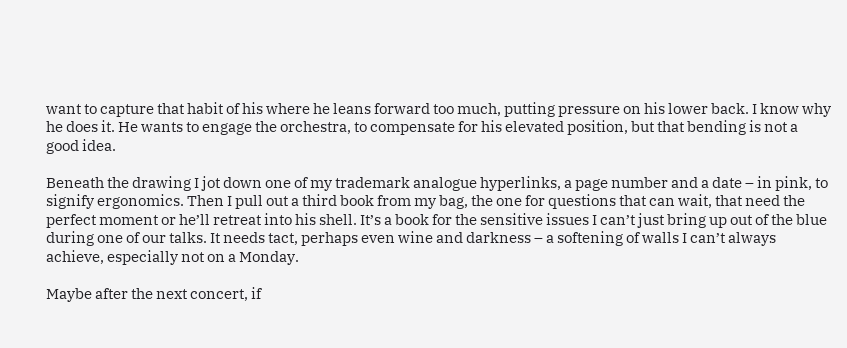want to capture that habit of his where he leans forward too much, putting pressure on his lower back. I know why he does it. He wants to engage the orchestra, to compensate for his elevated position, but that bending is not a good idea.

Beneath the drawing I jot down one of my trademark analogue hyperlinks, a page number and a date – in pink, to signify ergonomics. Then I pull out a third book from my bag, the one for questions that can wait, that need the perfect moment or he’ll retreat into his shell. It’s a book for the sensitive issues I can’t just bring up out of the blue during one of our talks. It needs tact, perhaps even wine and darkness – a softening of walls I can’t always achieve, especially not on a Monday.

Maybe after the next concert, if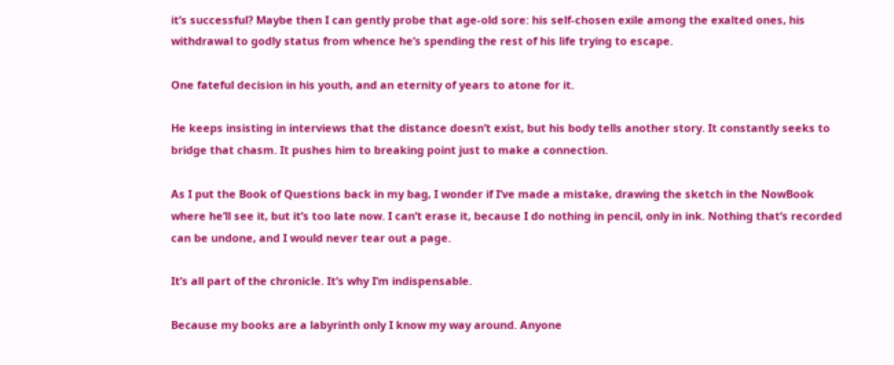it’s successful? Maybe then I can gently probe that age-old sore: his self-chosen exile among the exalted ones, his withdrawal to godly status from whence he’s spending the rest of his life trying to escape.

One fateful decision in his youth, and an eternity of years to atone for it.

He keeps insisting in interviews that the distance doesn’t exist, but his body tells another story. It constantly seeks to bridge that chasm. It pushes him to breaking point just to make a connection.

As I put the Book of Questions back in my bag, I wonder if I’ve made a mistake, drawing the sketch in the NowBook where he’ll see it, but it’s too late now. I can’t erase it, because I do nothing in pencil, only in ink. Nothing that’s recorded can be undone, and I would never tear out a page.

It’s all part of the chronicle. It’s why I’m indispensable.

Because my books are a labyrinth only I know my way around. Anyone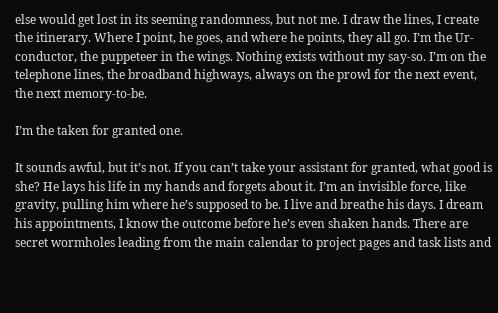else would get lost in its seeming randomness, but not me. I draw the lines, I create the itinerary. Where I point, he goes, and where he points, they all go. I’m the Ur-conductor, the puppeteer in the wings. Nothing exists without my say-so. I’m on the telephone lines, the broadband highways, always on the prowl for the next event, the next memory-to-be.

I’m the taken for granted one.

It sounds awful, but it’s not. If you can’t take your assistant for granted, what good is she? He lays his life in my hands and forgets about it. I’m an invisible force, like gravity, pulling him where he’s supposed to be. I live and breathe his days. I dream his appointments, I know the outcome before he’s even shaken hands. There are secret wormholes leading from the main calendar to project pages and task lists and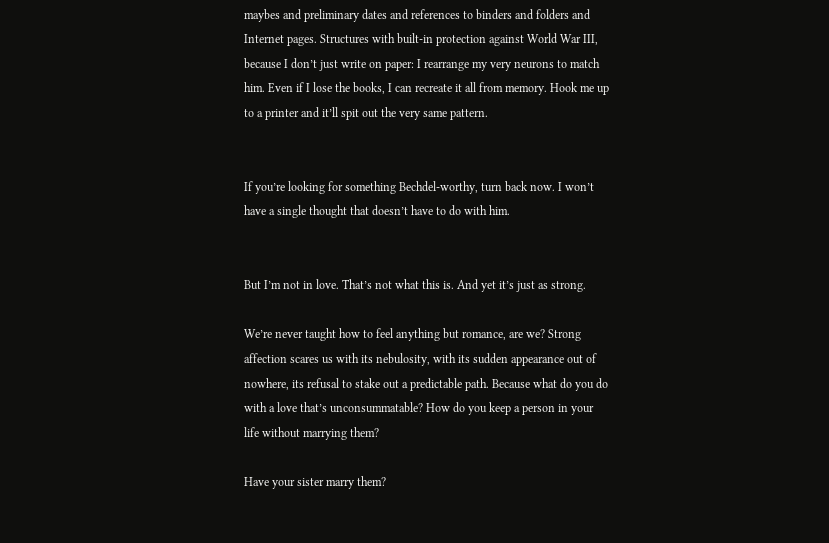maybes and preliminary dates and references to binders and folders and Internet pages. Structures with built-in protection against World War III, because I don’t just write on paper: I rearrange my very neurons to match him. Even if I lose the books, I can recreate it all from memory. Hook me up to a printer and it’ll spit out the very same pattern.


If you’re looking for something Bechdel-worthy, turn back now. I won’t have a single thought that doesn’t have to do with him.


But I’m not in love. That’s not what this is. And yet it’s just as strong.

We’re never taught how to feel anything but romance, are we? Strong affection scares us with its nebulosity, with its sudden appearance out of nowhere, its refusal to stake out a predictable path. Because what do you do with a love that’s unconsummatable? How do you keep a person in your life without marrying them?

Have your sister marry them?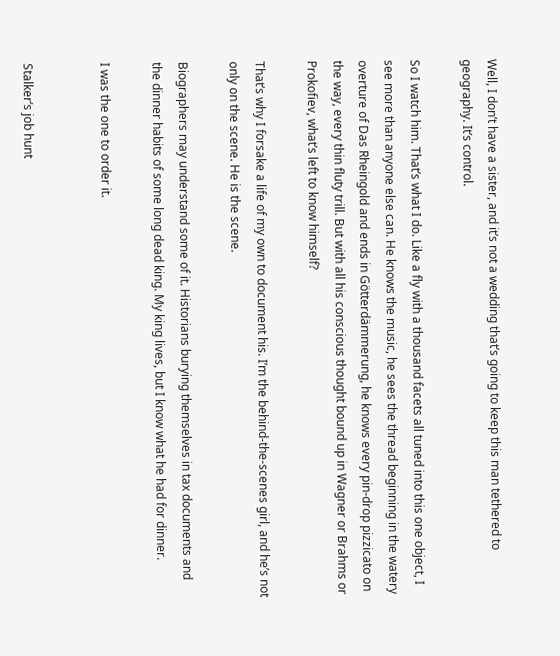Well, I don’t have a sister, and it’s not a wedding that’s going to keep this man tethered to geography. It’s control.

So I watch him. That’s what I do. Like a fly with a thousand facets all tuned into this one object, I see more than anyone else can. He knows the music, he sees the thread beginning in the watery overture of Das Rheingold and ends in Götterdämmerung, he knows every pin-drop pizzicato on the way, every thin fluty trill. But with all his conscious thought bound up in Wagner or Brahms or Prokofiev, what’s left to know himself?

That’s why I forsake a life of my own to document his. I’m the behind-the-scenes girl, and he’s not only on the scene. He is the scene.

Biographers may understand some of it. Historians burying themselves in tax documents and the dinner habits of some long dead king. My king lives, but I know what he had for dinner.

I was the one to order it.


Stalker’s job hunt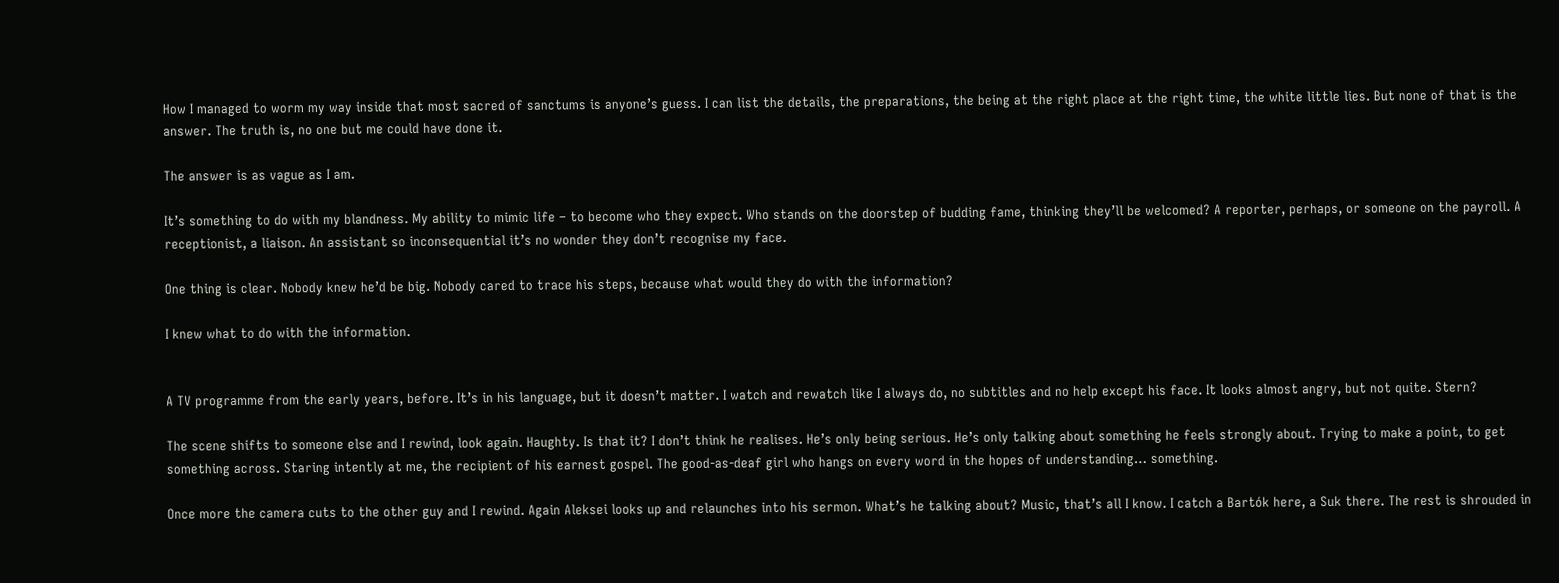How I managed to worm my way inside that most sacred of sanctums is anyone’s guess. I can list the details, the preparations, the being at the right place at the right time, the white little lies. But none of that is the answer. The truth is, no one but me could have done it.

The answer is as vague as I am.

It’s something to do with my blandness. My ability to mimic life – to become who they expect. Who stands on the doorstep of budding fame, thinking they’ll be welcomed? A reporter, perhaps, or someone on the payroll. A receptionist, a liaison. An assistant so inconsequential it’s no wonder they don’t recognise my face.

One thing is clear. Nobody knew he’d be big. Nobody cared to trace his steps, because what would they do with the information?

I knew what to do with the information.


A TV programme from the early years, before. It’s in his language, but it doesn’t matter. I watch and rewatch like I always do, no subtitles and no help except his face. It looks almost angry, but not quite. Stern?

The scene shifts to someone else and I rewind, look again. Haughty. Is that it? I don’t think he realises. He’s only being serious. He’s only talking about something he feels strongly about. Trying to make a point, to get something across. Staring intently at me, the recipient of his earnest gospel. The good-as-deaf girl who hangs on every word in the hopes of understanding… something.

Once more the camera cuts to the other guy and I rewind. Again Aleksei looks up and relaunches into his sermon. What’s he talking about? Music, that’s all I know. I catch a Bartók here, a Suk there. The rest is shrouded in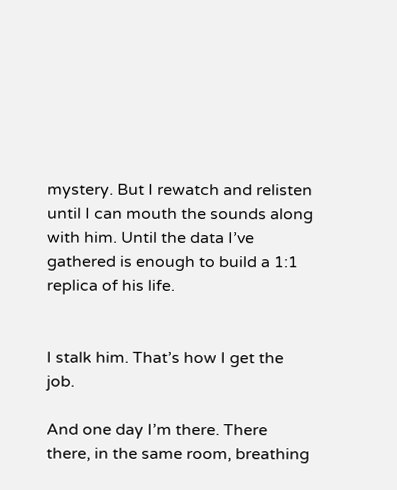mystery. But I rewatch and relisten until I can mouth the sounds along with him. Until the data I’ve gathered is enough to build a 1:1 replica of his life.


I stalk him. That’s how I get the job.

And one day I’m there. There there, in the same room, breathing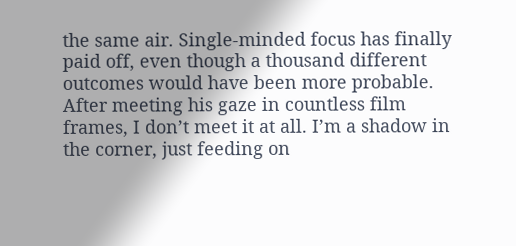the same air. Single-minded focus has finally paid off, even though a thousand different outcomes would have been more probable. After meeting his gaze in countless film frames, I don’t meet it at all. I’m a shadow in the corner, just feeding on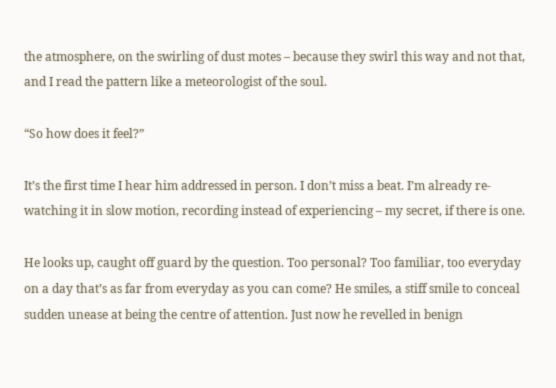the atmosphere, on the swirling of dust motes – because they swirl this way and not that, and I read the pattern like a meteorologist of the soul.

“So how does it feel?”

It’s the first time I hear him addressed in person. I don’t miss a beat. I’m already re-watching it in slow motion, recording instead of experiencing – my secret, if there is one.

He looks up, caught off guard by the question. Too personal? Too familiar, too everyday on a day that’s as far from everyday as you can come? He smiles, a stiff smile to conceal sudden unease at being the centre of attention. Just now he revelled in benign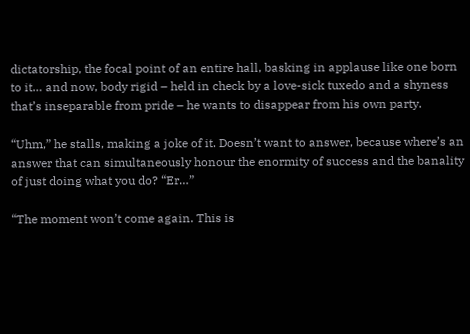dictatorship, the focal point of an entire hall, basking in applause like one born to it… and now, body rigid – held in check by a love-sick tuxedo and a shyness that’s inseparable from pride – he wants to disappear from his own party.

“Uhm,” he stalls, making a joke of it. Doesn’t want to answer, because where’s an answer that can simultaneously honour the enormity of success and the banality of just doing what you do? “Er…”

“The moment won’t come again. This is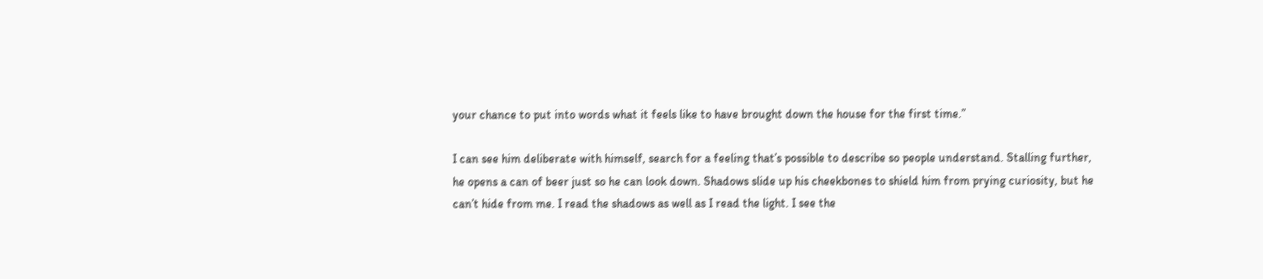your chance to put into words what it feels like to have brought down the house for the first time.”

I can see him deliberate with himself, search for a feeling that’s possible to describe so people understand. Stalling further, he opens a can of beer just so he can look down. Shadows slide up his cheekbones to shield him from prying curiosity, but he can’t hide from me. I read the shadows as well as I read the light. I see the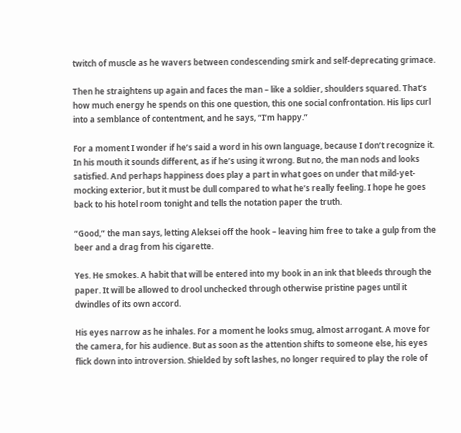twitch of muscle as he wavers between condescending smirk and self-deprecating grimace.

Then he straightens up again and faces the man – like a soldier, shoulders squared. That’s how much energy he spends on this one question, this one social confrontation. His lips curl into a semblance of contentment, and he says, “I’m happy.”

For a moment I wonder if he’s said a word in his own language, because I don’t recognize it. In his mouth it sounds different, as if he’s using it wrong. But no, the man nods and looks satisfied. And perhaps happiness does play a part in what goes on under that mild-yet-mocking exterior, but it must be dull compared to what he’s really feeling. I hope he goes back to his hotel room tonight and tells the notation paper the truth.

“Good,” the man says, letting Aleksei off the hook – leaving him free to take a gulp from the beer and a drag from his cigarette.

Yes. He smokes. A habit that will be entered into my book in an ink that bleeds through the paper. It will be allowed to drool unchecked through otherwise pristine pages until it dwindles of its own accord.

His eyes narrow as he inhales. For a moment he looks smug, almost arrogant. A move for the camera, for his audience. But as soon as the attention shifts to someone else, his eyes flick down into introversion. Shielded by soft lashes, no longer required to play the role of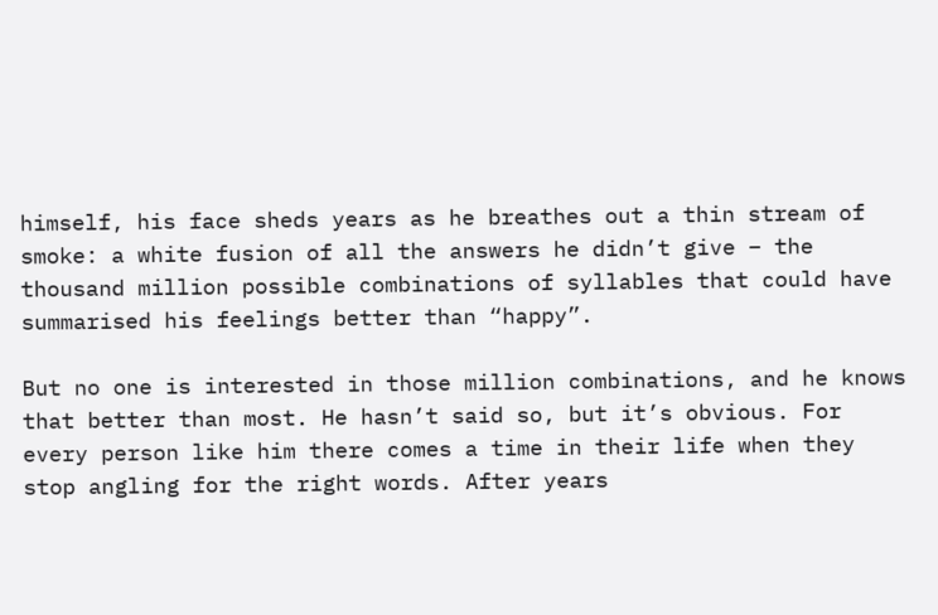himself, his face sheds years as he breathes out a thin stream of smoke: a white fusion of all the answers he didn’t give – the thousand million possible combinations of syllables that could have summarised his feelings better than “happy”.

But no one is interested in those million combinations, and he knows that better than most. He hasn’t said so, but it’s obvious. For every person like him there comes a time in their life when they stop angling for the right words. After years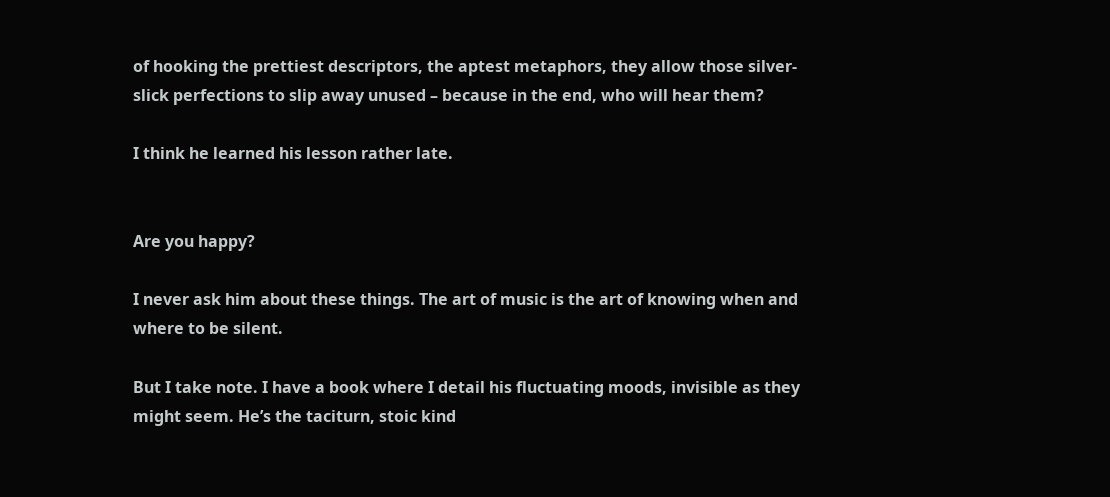of hooking the prettiest descriptors, the aptest metaphors, they allow those silver-slick perfections to slip away unused – because in the end, who will hear them?

I think he learned his lesson rather late.


Are you happy?

I never ask him about these things. The art of music is the art of knowing when and where to be silent.

But I take note. I have a book where I detail his fluctuating moods, invisible as they might seem. He’s the taciturn, stoic kind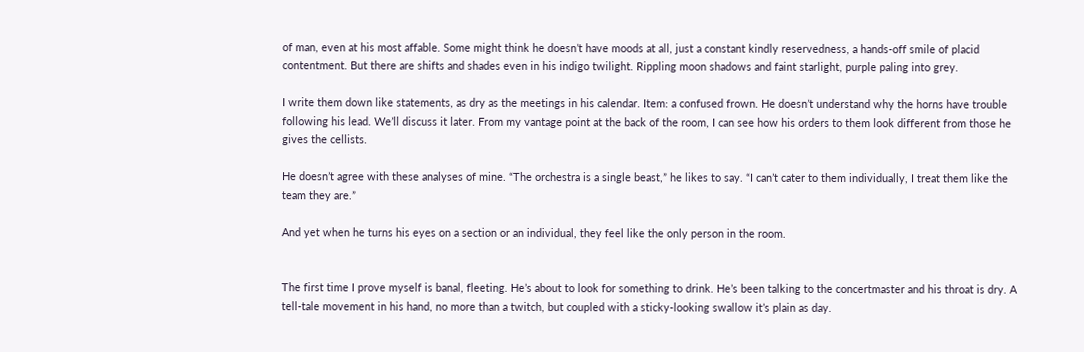of man, even at his most affable. Some might think he doesn’t have moods at all, just a constant kindly reservedness, a hands-off smile of placid contentment. But there are shifts and shades even in his indigo twilight. Rippling moon shadows and faint starlight, purple paling into grey.

I write them down like statements, as dry as the meetings in his calendar. Item: a confused frown. He doesn’t understand why the horns have trouble following his lead. We’ll discuss it later. From my vantage point at the back of the room, I can see how his orders to them look different from those he gives the cellists.

He doesn’t agree with these analyses of mine. “The orchestra is a single beast,” he likes to say. “I can’t cater to them individually, I treat them like the team they are.”

And yet when he turns his eyes on a section or an individual, they feel like the only person in the room.


The first time I prove myself is banal, fleeting. He’s about to look for something to drink. He’s been talking to the concertmaster and his throat is dry. A tell-tale movement in his hand, no more than a twitch, but coupled with a sticky-looking swallow it’s plain as day.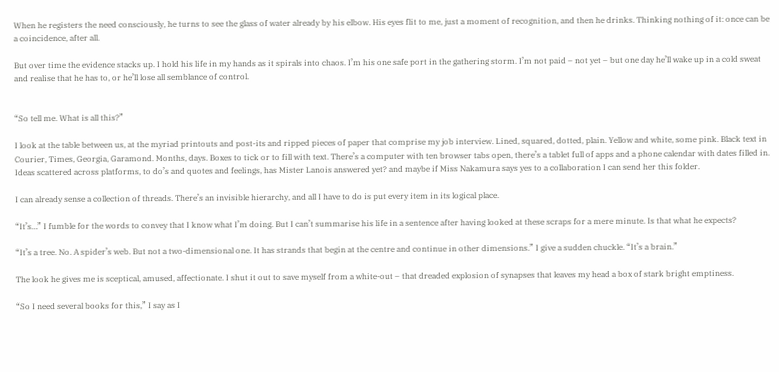When he registers the need consciously, he turns to see the glass of water already by his elbow. His eyes flit to me, just a moment of recognition, and then he drinks. Thinking nothing of it: once can be a coincidence, after all.

But over time the evidence stacks up. I hold his life in my hands as it spirals into chaos. I’m his one safe port in the gathering storm. I’m not paid – not yet – but one day he’ll wake up in a cold sweat and realise that he has to, or he’ll lose all semblance of control.


“So tell me. What is all this?”

I look at the table between us, at the myriad printouts and post-its and ripped pieces of paper that comprise my job interview. Lined, squared, dotted, plain. Yellow and white, some pink. Black text in Courier, Times, Georgia, Garamond. Months, days. Boxes to tick or to fill with text. There’s a computer with ten browser tabs open, there’s a tablet full of apps and a phone calendar with dates filled in. Ideas scattered across platforms, to do’s and quotes and feelings, has Mister Lanois answered yet? and maybe if Miss Nakamura says yes to a collaboration I can send her this folder.

I can already sense a collection of threads. There’s an invisible hierarchy, and all I have to do is put every item in its logical place.

“It’s…” I fumble for the words to convey that I know what I’m doing. But I can’t summarise his life in a sentence after having looked at these scraps for a mere minute. Is that what he expects?

“It’s a tree. No. A spider’s web. But not a two-dimensional one. It has strands that begin at the centre and continue in other dimensions.” I give a sudden chuckle. “It’s a brain.”

The look he gives me is sceptical, amused, affectionate. I shut it out to save myself from a white-out – that dreaded explosion of synapses that leaves my head a box of stark bright emptiness.

“So I need several books for this,” I say as I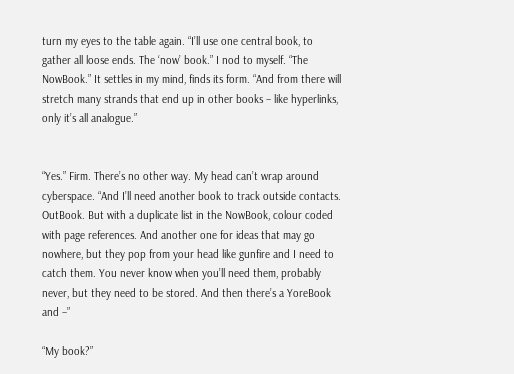turn my eyes to the table again. “I’ll use one central book, to gather all loose ends. The ‘now’ book.” I nod to myself. “The NowBook.” It settles in my mind, finds its form. “And from there will stretch many strands that end up in other books – like hyperlinks, only it’s all analogue.”


“Yes.” Firm. There’s no other way. My head can’t wrap around cyberspace. “And I’ll need another book to track outside contacts. OutBook. But with a duplicate list in the NowBook, colour coded with page references. And another one for ideas that may go nowhere, but they pop from your head like gunfire and I need to catch them. You never know when you’ll need them, probably never, but they need to be stored. And then there’s a YoreBook and –”

“My book?”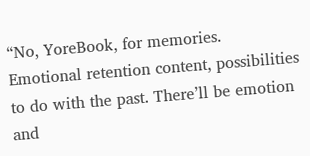“No, YoreBook, for memories. Emotional retention content, possibilities to do with the past. There’ll be emotion and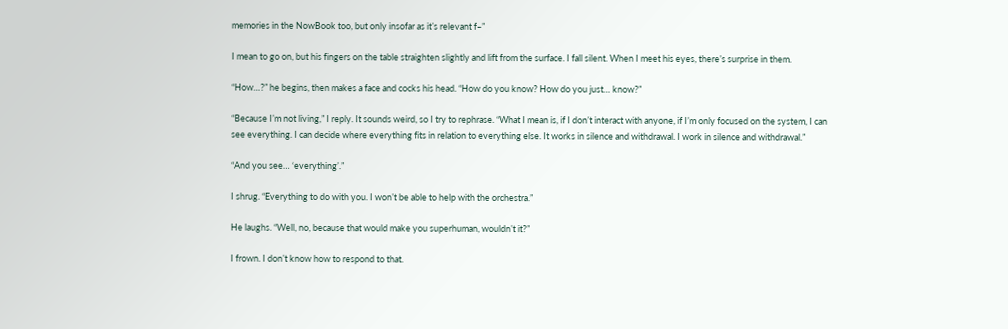memories in the NowBook too, but only insofar as it’s relevant f–”

I mean to go on, but his fingers on the table straighten slightly and lift from the surface. I fall silent. When I meet his eyes, there’s surprise in them.

“How…?” he begins, then makes a face and cocks his head. “How do you know? How do you just… know?”

“Because I’m not living,” I reply. It sounds weird, so I try to rephrase. “What I mean is, if I don’t interact with anyone, if I’m only focused on the system, I can see everything. I can decide where everything fits in relation to everything else. It works in silence and withdrawal. I work in silence and withdrawal.”

“And you see… ‘everything’.”

I shrug. “Everything to do with you. I won’t be able to help with the orchestra.”

He laughs. “Well, no, because that would make you superhuman, wouldn’t it?”

I frown. I don’t know how to respond to that.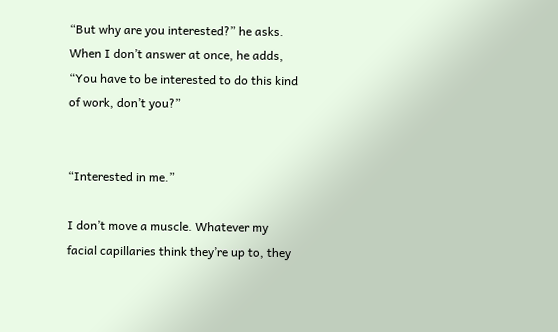“But why are you interested?” he asks. When I don’t answer at once, he adds, “You have to be interested to do this kind of work, don’t you?”


“Interested in me.”

I don’t move a muscle. Whatever my facial capillaries think they’re up to, they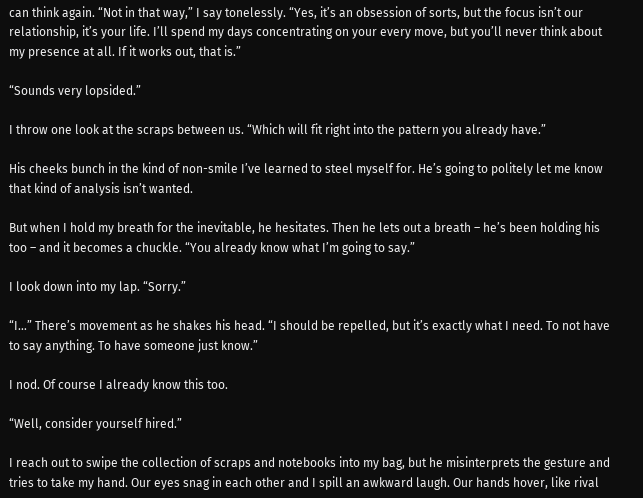can think again. “Not in that way,” I say tonelessly. “Yes, it’s an obsession of sorts, but the focus isn’t our relationship, it’s your life. I’ll spend my days concentrating on your every move, but you’ll never think about my presence at all. If it works out, that is.”

“Sounds very lopsided.”

I throw one look at the scraps between us. “Which will fit right into the pattern you already have.”

His cheeks bunch in the kind of non-smile I’ve learned to steel myself for. He’s going to politely let me know that kind of analysis isn’t wanted.

But when I hold my breath for the inevitable, he hesitates. Then he lets out a breath – he’s been holding his too – and it becomes a chuckle. “You already know what I’m going to say.”

I look down into my lap. “Sorry.”

“I…” There’s movement as he shakes his head. “I should be repelled, but it’s exactly what I need. To not have to say anything. To have someone just know.”

I nod. Of course I already know this too.

“Well, consider yourself hired.”

I reach out to swipe the collection of scraps and notebooks into my bag, but he misinterprets the gesture and tries to take my hand. Our eyes snag in each other and I spill an awkward laugh. Our hands hover, like rival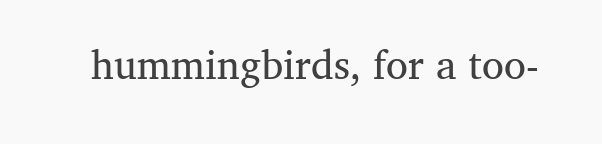hummingbirds, for a too-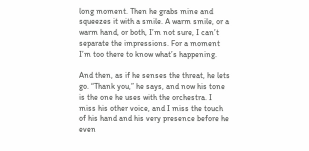long moment. Then he grabs mine and squeezes it with a smile. A warm smile, or a warm hand, or both, I’m not sure, I can’t separate the impressions. For a moment I’m too there to know what’s happening.

And then, as if he senses the threat, he lets go. “Thank you,” he says, and now his tone is the one he uses with the orchestra. I miss his other voice, and I miss the touch of his hand and his very presence before he even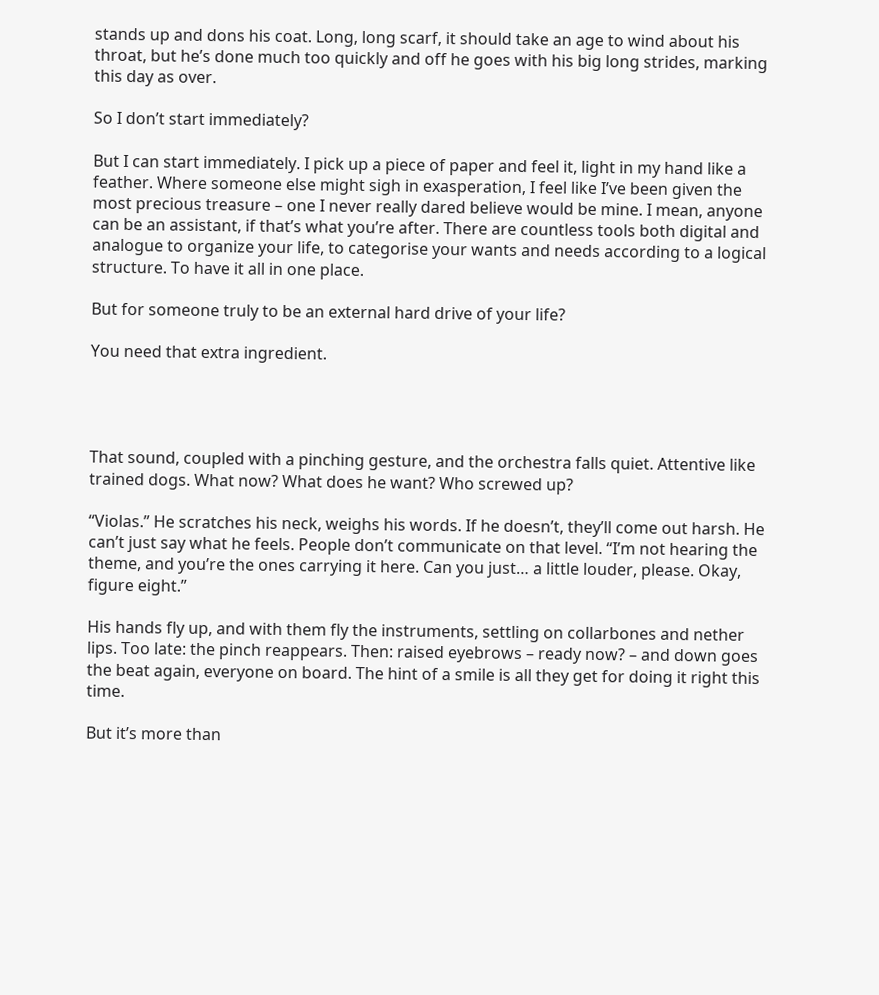stands up and dons his coat. Long, long scarf, it should take an age to wind about his throat, but he’s done much too quickly and off he goes with his big long strides, marking this day as over.

So I don’t start immediately?

But I can start immediately. I pick up a piece of paper and feel it, light in my hand like a feather. Where someone else might sigh in exasperation, I feel like I’ve been given the most precious treasure – one I never really dared believe would be mine. I mean, anyone can be an assistant, if that’s what you’re after. There are countless tools both digital and analogue to organize your life, to categorise your wants and needs according to a logical structure. To have it all in one place.

But for someone truly to be an external hard drive of your life?

You need that extra ingredient.




That sound, coupled with a pinching gesture, and the orchestra falls quiet. Attentive like trained dogs. What now? What does he want? Who screwed up?

“Violas.” He scratches his neck, weighs his words. If he doesn’t, they’ll come out harsh. He can’t just say what he feels. People don’t communicate on that level. “I’m not hearing the theme, and you’re the ones carrying it here. Can you just… a little louder, please. Okay, figure eight.”

His hands fly up, and with them fly the instruments, settling on collarbones and nether lips. Too late: the pinch reappears. Then: raised eyebrows – ready now? – and down goes the beat again, everyone on board. The hint of a smile is all they get for doing it right this time.

But it’s more than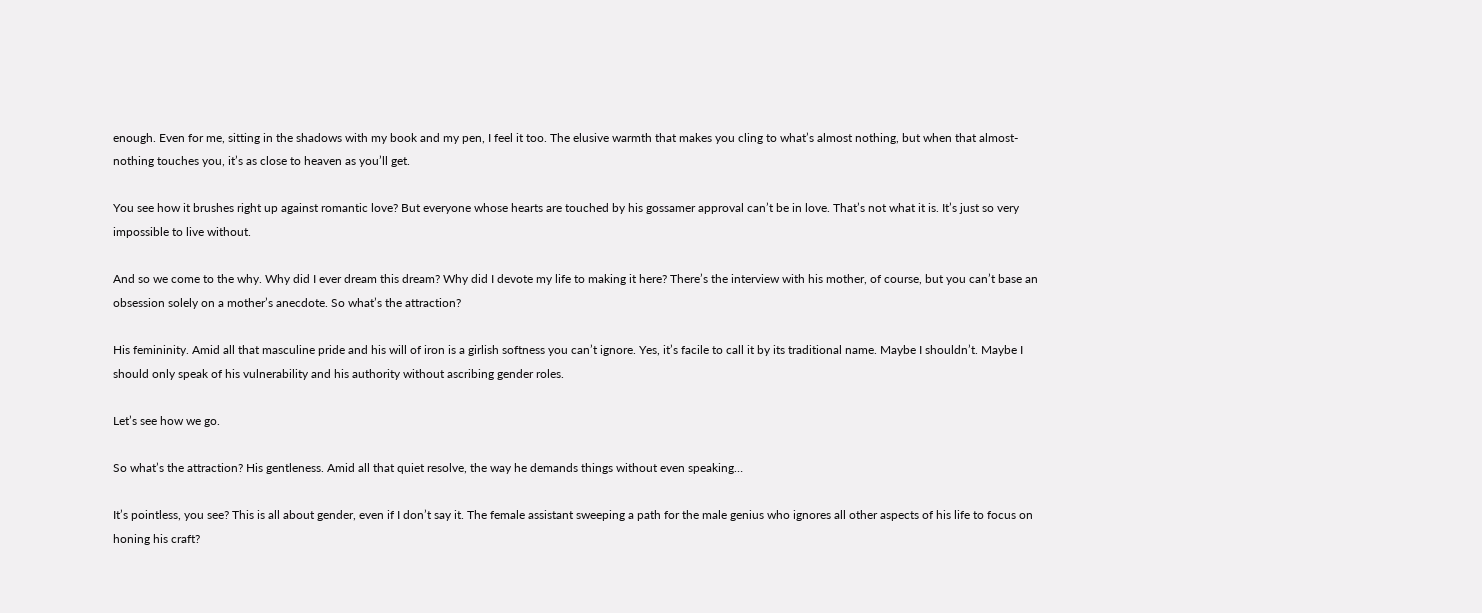enough. Even for me, sitting in the shadows with my book and my pen, I feel it too. The elusive warmth that makes you cling to what’s almost nothing, but when that almost-nothing touches you, it’s as close to heaven as you’ll get.

You see how it brushes right up against romantic love? But everyone whose hearts are touched by his gossamer approval can’t be in love. That’s not what it is. It’s just so very impossible to live without.

And so we come to the why. Why did I ever dream this dream? Why did I devote my life to making it here? There’s the interview with his mother, of course, but you can’t base an obsession solely on a mother’s anecdote. So what’s the attraction?

His femininity. Amid all that masculine pride and his will of iron is a girlish softness you can’t ignore. Yes, it’s facile to call it by its traditional name. Maybe I shouldn’t. Maybe I should only speak of his vulnerability and his authority without ascribing gender roles.

Let’s see how we go.

So what’s the attraction? His gentleness. Amid all that quiet resolve, the way he demands things without even speaking…

It’s pointless, you see? This is all about gender, even if I don’t say it. The female assistant sweeping a path for the male genius who ignores all other aspects of his life to focus on honing his craft?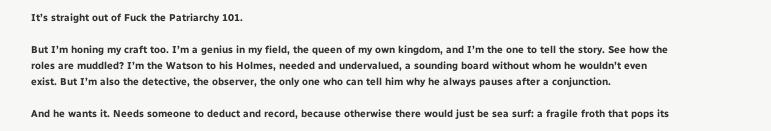It’s straight out of Fuck the Patriarchy 101.

But I’m honing my craft too. I’m a genius in my field, the queen of my own kingdom, and I’m the one to tell the story. See how the roles are muddled? I’m the Watson to his Holmes, needed and undervalued, a sounding board without whom he wouldn’t even exist. But I’m also the detective, the observer, the only one who can tell him why he always pauses after a conjunction.

And he wants it. Needs someone to deduct and record, because otherwise there would just be sea surf: a fragile froth that pops its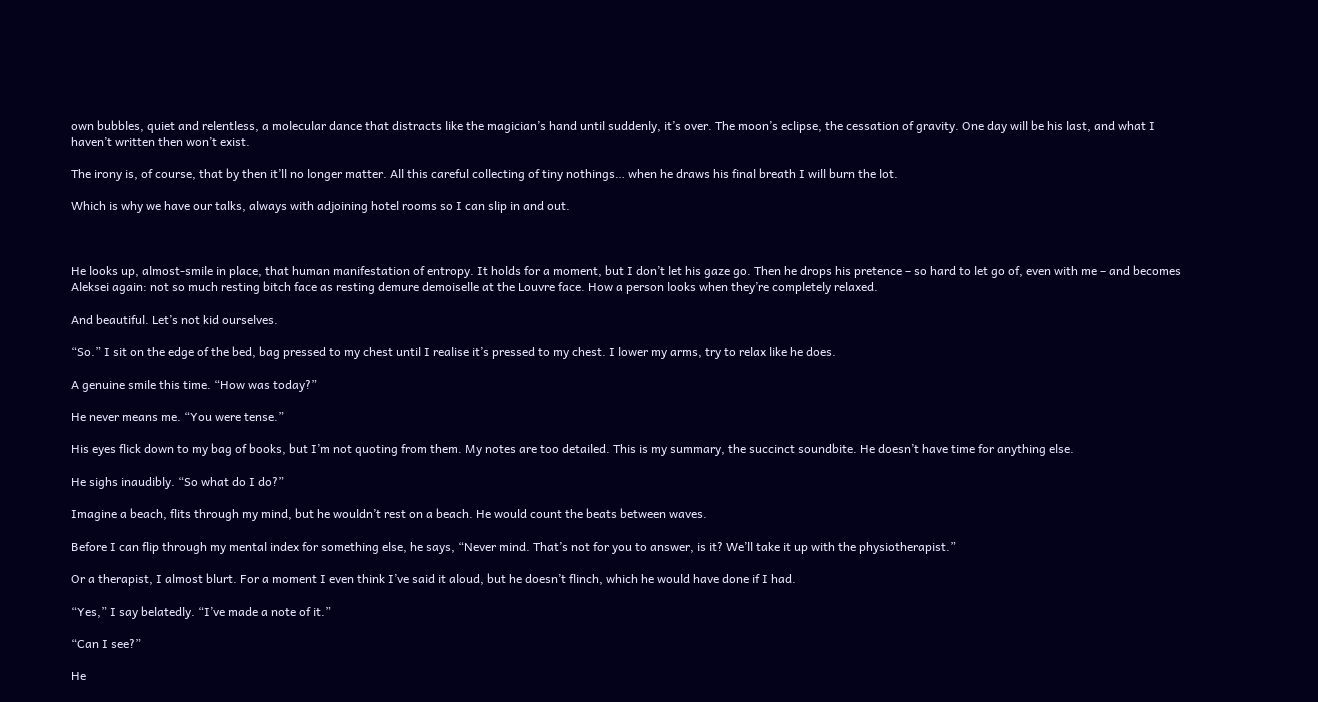own bubbles, quiet and relentless, a molecular dance that distracts like the magician’s hand until suddenly, it’s over. The moon’s eclipse, the cessation of gravity. One day will be his last, and what I haven’t written then won’t exist.

The irony is, of course, that by then it’ll no longer matter. All this careful collecting of tiny nothings… when he draws his final breath I will burn the lot.

Which is why we have our talks, always with adjoining hotel rooms so I can slip in and out.



He looks up, almost-smile in place, that human manifestation of entropy. It holds for a moment, but I don’t let his gaze go. Then he drops his pretence – so hard to let go of, even with me – and becomes Aleksei again: not so much resting bitch face as resting demure demoiselle at the Louvre face. How a person looks when they’re completely relaxed.

And beautiful. Let’s not kid ourselves.

“So.” I sit on the edge of the bed, bag pressed to my chest until I realise it’s pressed to my chest. I lower my arms, try to relax like he does.

A genuine smile this time. “How was today?”

He never means me. “You were tense.”

His eyes flick down to my bag of books, but I’m not quoting from them. My notes are too detailed. This is my summary, the succinct soundbite. He doesn’t have time for anything else.

He sighs inaudibly. “So what do I do?”

Imagine a beach, flits through my mind, but he wouldn’t rest on a beach. He would count the beats between waves.

Before I can flip through my mental index for something else, he says, “Never mind. That’s not for you to answer, is it? We’ll take it up with the physiotherapist.”

Or a therapist, I almost blurt. For a moment I even think I’ve said it aloud, but he doesn’t flinch, which he would have done if I had.

“Yes,” I say belatedly. “I’ve made a note of it.”

“Can I see?”

He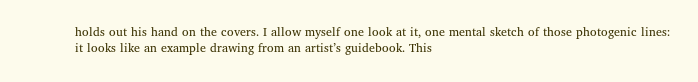holds out his hand on the covers. I allow myself one look at it, one mental sketch of those photogenic lines: it looks like an example drawing from an artist’s guidebook. This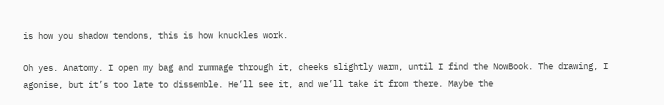is how you shadow tendons, this is how knuckles work.

Oh yes. Anatomy. I open my bag and rummage through it, cheeks slightly warm, until I find the NowBook. The drawing, I agonise, but it’s too late to dissemble. He’ll see it, and we’ll take it from there. Maybe the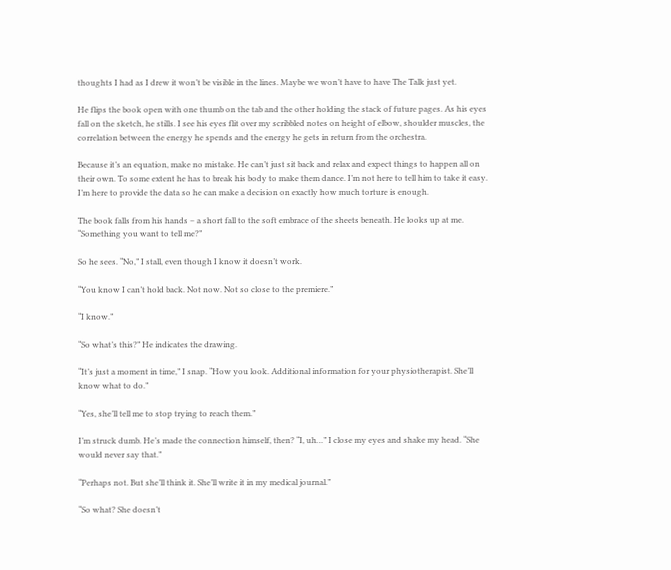thoughts I had as I drew it won’t be visible in the lines. Maybe we won’t have to have The Talk just yet.

He flips the book open with one thumb on the tab and the other holding the stack of future pages. As his eyes fall on the sketch, he stills. I see his eyes flit over my scribbled notes on height of elbow, shoulder muscles, the correlation between the energy he spends and the energy he gets in return from the orchestra.

Because it’s an equation, make no mistake. He can’t just sit back and relax and expect things to happen all on their own. To some extent he has to break his body to make them dance. I’m not here to tell him to take it easy. I’m here to provide the data so he can make a decision on exactly how much torture is enough.

The book falls from his hands – a short fall to the soft embrace of the sheets beneath. He looks up at me. “Something you want to tell me?”

So he sees. “No,” I stall, even though I know it doesn’t work.

“You know I can’t hold back. Not now. Not so close to the premiere.”

“I know.”

“So what’s this?” He indicates the drawing.

“It’s just a moment in time,” I snap. “How you look. Additional information for your physiotherapist. She’ll know what to do.”

“Yes, she’ll tell me to stop trying to reach them.”

I’m struck dumb. He’s made the connection himself, then? “I, uh…” I close my eyes and shake my head. “She would never say that.”

“Perhaps not. But she’ll think it. She’ll write it in my medical journal.”

“So what? She doesn’t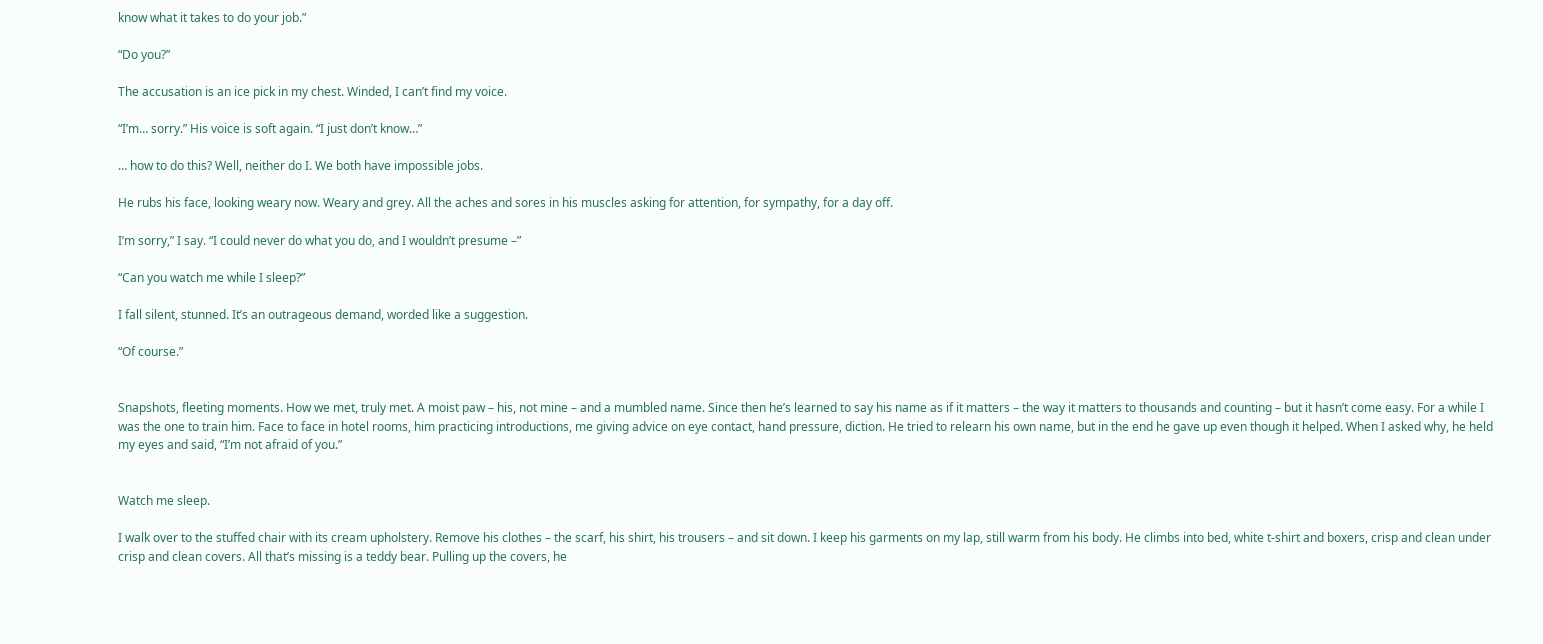know what it takes to do your job.”

“Do you?”

The accusation is an ice pick in my chest. Winded, I can’t find my voice.

“I’m… sorry.” His voice is soft again. “I just don’t know…”

… how to do this? Well, neither do I. We both have impossible jobs.

He rubs his face, looking weary now. Weary and grey. All the aches and sores in his muscles asking for attention, for sympathy, for a day off.

I’m sorry,” I say. “I could never do what you do, and I wouldn’t presume –”

“Can you watch me while I sleep?”

I fall silent, stunned. It’s an outrageous demand, worded like a suggestion.

“Of course.”


Snapshots, fleeting moments. How we met, truly met. A moist paw – his, not mine – and a mumbled name. Since then he’s learned to say his name as if it matters – the way it matters to thousands and counting – but it hasn’t come easy. For a while I was the one to train him. Face to face in hotel rooms, him practicing introductions, me giving advice on eye contact, hand pressure, diction. He tried to relearn his own name, but in the end he gave up even though it helped. When I asked why, he held my eyes and said, “I’m not afraid of you.”


Watch me sleep.

I walk over to the stuffed chair with its cream upholstery. Remove his clothes – the scarf, his shirt, his trousers – and sit down. I keep his garments on my lap, still warm from his body. He climbs into bed, white t-shirt and boxers, crisp and clean under crisp and clean covers. All that’s missing is a teddy bear. Pulling up the covers, he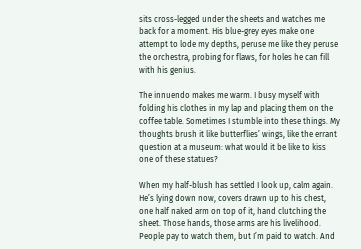sits cross-legged under the sheets and watches me back for a moment. His blue-grey eyes make one attempt to lode my depths, peruse me like they peruse the orchestra, probing for flaws, for holes he can fill with his genius.

The innuendo makes me warm. I busy myself with folding his clothes in my lap and placing them on the coffee table. Sometimes I stumble into these things. My thoughts brush it like butterflies’ wings, like the errant question at a museum: what would it be like to kiss one of these statues?

When my half-blush has settled I look up, calm again. He’s lying down now, covers drawn up to his chest, one half naked arm on top of it, hand clutching the sheet. Those hands, those arms are his livelihood. People pay to watch them, but I’m paid to watch. And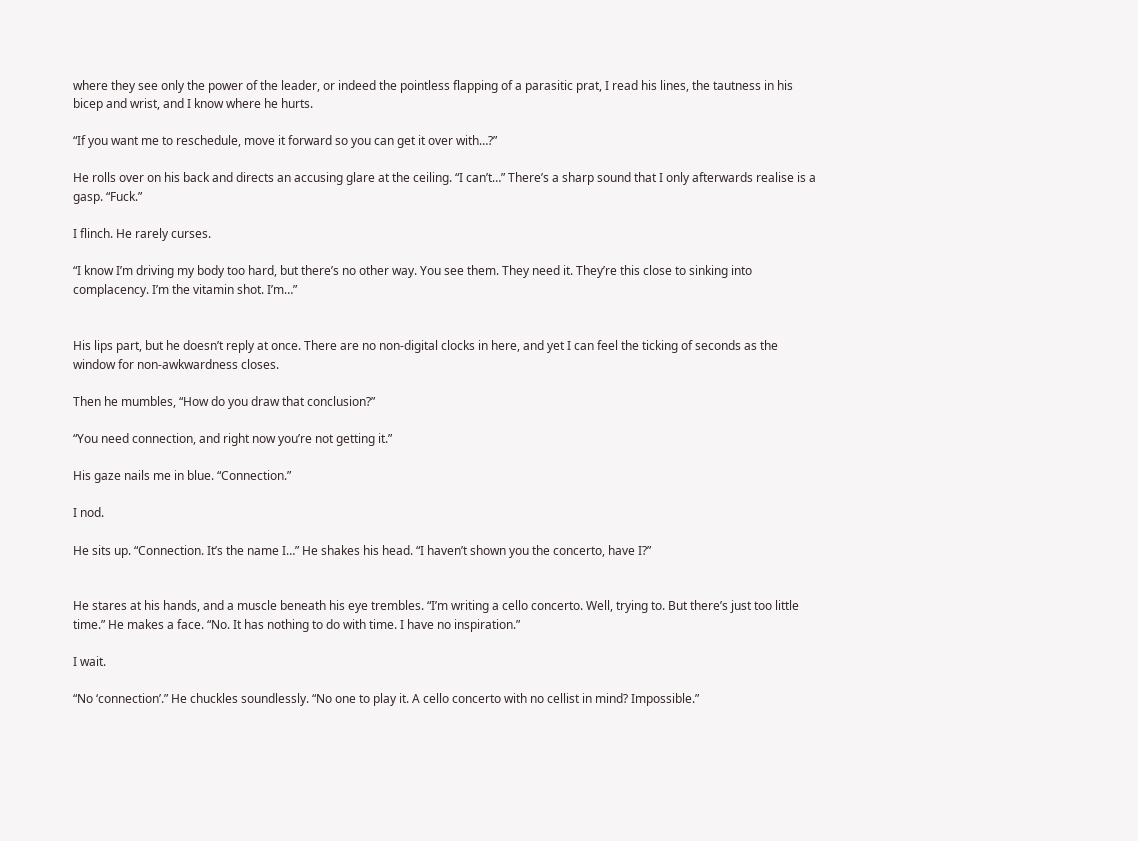where they see only the power of the leader, or indeed the pointless flapping of a parasitic prat, I read his lines, the tautness in his bicep and wrist, and I know where he hurts.

“If you want me to reschedule, move it forward so you can get it over with…?”

He rolls over on his back and directs an accusing glare at the ceiling. “I can’t…” There’s a sharp sound that I only afterwards realise is a gasp. “Fuck.”

I flinch. He rarely curses.

“I know I’m driving my body too hard, but there’s no other way. You see them. They need it. They’re this close to sinking into complacency. I’m the vitamin shot. I’m…”


His lips part, but he doesn’t reply at once. There are no non-digital clocks in here, and yet I can feel the ticking of seconds as the window for non-awkwardness closes.

Then he mumbles, “How do you draw that conclusion?”

“You need connection, and right now you’re not getting it.”

His gaze nails me in blue. “Connection.”

I nod.

He sits up. “Connection. It’s the name I…” He shakes his head. “I haven’t shown you the concerto, have I?”


He stares at his hands, and a muscle beneath his eye trembles. “I’m writing a cello concerto. Well, trying to. But there’s just too little time.” He makes a face. “No. It has nothing to do with time. I have no inspiration.”

I wait.

“No ‘connection’.” He chuckles soundlessly. “No one to play it. A cello concerto with no cellist in mind? Impossible.”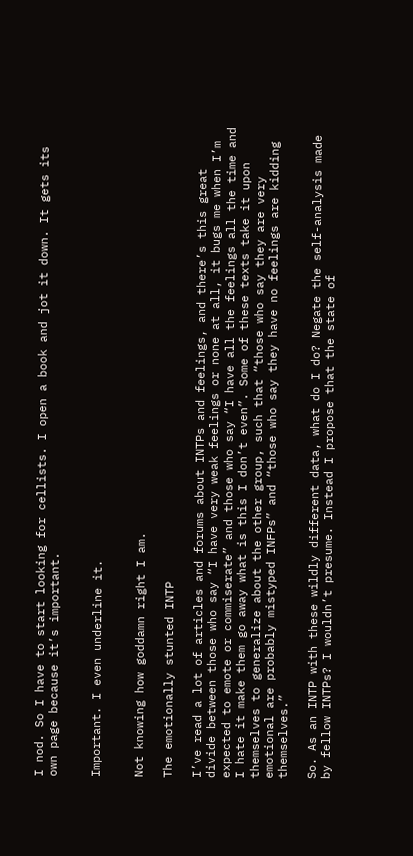I nod. So I have to start looking for cellists. I open a book and jot it down. It gets its own page because it’s important.


Important. I even underline it.


Not knowing how goddamn right I am.

The emotionally stunted INTP

I’ve read a lot of articles and forums about INTPs and feelings, and there’s this great divide between those who say “I have very weak feelings or none at all, it bugs me when I’m expected to emote or commiserate” and those who say “I have all the feelings all the time and I hate it make them go away what is this I don’t even”. Some of these texts take it upon themselves to generalize about the other group, such that “those who say they are very emotional are probably mistyped INFPs” and “those who say they have no feelings are kidding themselves.”

So. As an INTP with these wildly different data, what do I do? Negate the self-analysis made by fellow INTPs? I wouldn’t presume. Instead I propose that the state of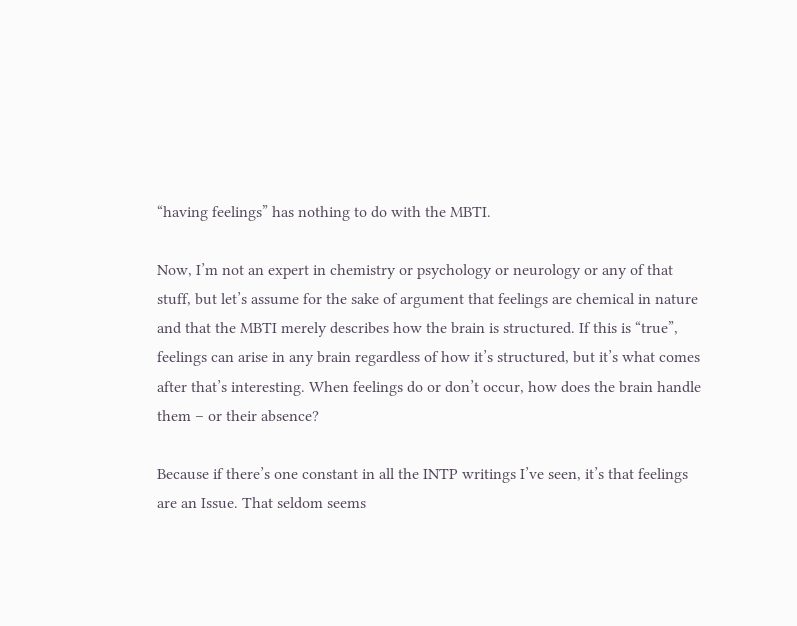“having feelings” has nothing to do with the MBTI.

Now, I’m not an expert in chemistry or psychology or neurology or any of that stuff, but let’s assume for the sake of argument that feelings are chemical in nature and that the MBTI merely describes how the brain is structured. If this is “true”, feelings can arise in any brain regardless of how it’s structured, but it’s what comes after that’s interesting. When feelings do or don’t occur, how does the brain handle them – or their absence?

Because if there’s one constant in all the INTP writings I’ve seen, it’s that feelings are an Issue. That seldom seems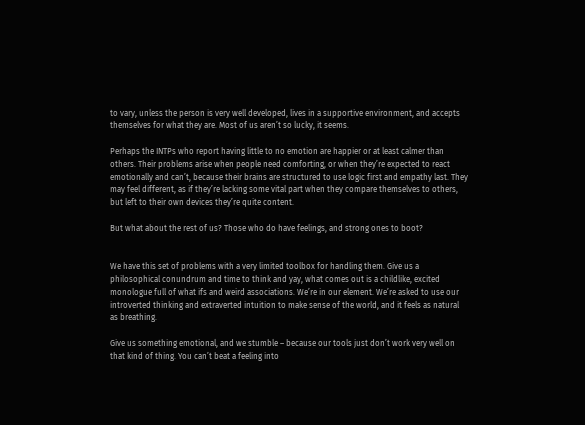to vary, unless the person is very well developed, lives in a supportive environment, and accepts themselves for what they are. Most of us aren’t so lucky, it seems.

Perhaps the INTPs who report having little to no emotion are happier or at least calmer than others. Their problems arise when people need comforting, or when they’re expected to react emotionally and can’t, because their brains are structured to use logic first and empathy last. They may feel different, as if they’re lacking some vital part when they compare themselves to others, but left to their own devices they’re quite content.

But what about the rest of us? Those who do have feelings, and strong ones to boot?


We have this set of problems with a very limited toolbox for handling them. Give us a philosophical conundrum and time to think and yay, what comes out is a childlike, excited monologue full of what ifs and weird associations. We’re in our element. We’re asked to use our introverted thinking and extraverted intuition to make sense of the world, and it feels as natural as breathing.

Give us something emotional, and we stumble – because our tools just don’t work very well on that kind of thing. You can’t beat a feeling into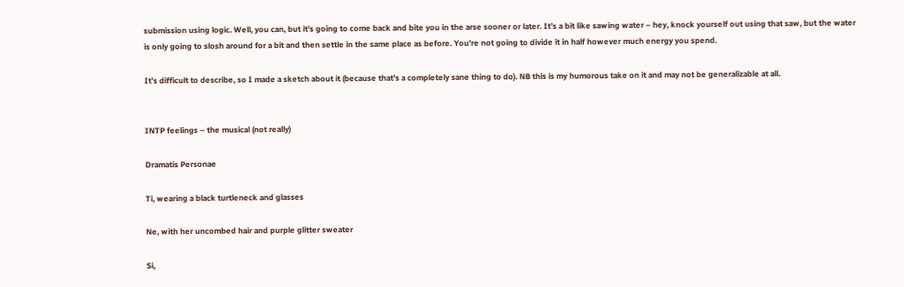submission using logic. Well, you can, but it’s going to come back and bite you in the arse sooner or later. It’s a bit like sawing water – hey, knock yourself out using that saw, but the water is only going to slosh around for a bit and then settle in the same place as before. You’re not going to divide it in half however much energy you spend.

It’s difficult to describe, so I made a sketch about it (because that’s a completely sane thing to do). NB this is my humorous take on it and may not be generalizable at all.


INTP feelings – the musical (not really)

Dramatis Personae

Ti, wearing a black turtleneck and glasses

Ne, with her uncombed hair and purple glitter sweater

Si,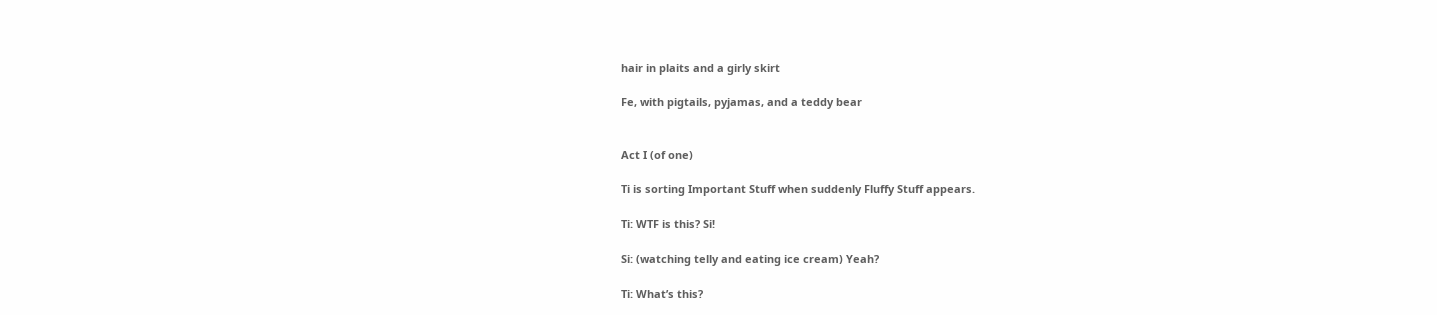hair in plaits and a girly skirt

Fe, with pigtails, pyjamas, and a teddy bear


Act I (of one)

Ti is sorting Important Stuff when suddenly Fluffy Stuff appears.

Ti: WTF is this? Si!

Si: (watching telly and eating ice cream) Yeah?

Ti: What’s this?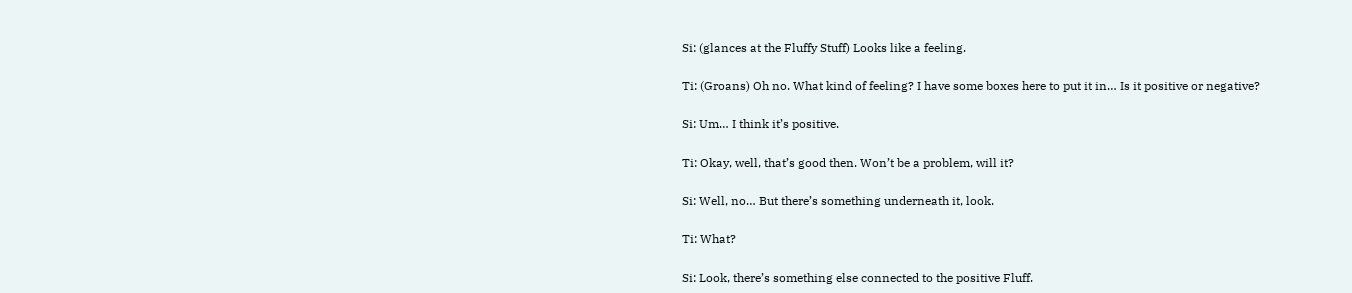Si: (glances at the Fluffy Stuff) Looks like a feeling.

Ti: (Groans) Oh no. What kind of feeling? I have some boxes here to put it in… Is it positive or negative?

Si: Um… I think it’s positive.

Ti: Okay, well, that’s good then. Won’t be a problem, will it?

Si: Well, no… But there’s something underneath it, look.

Ti: What?

Si: Look, there’s something else connected to the positive Fluff.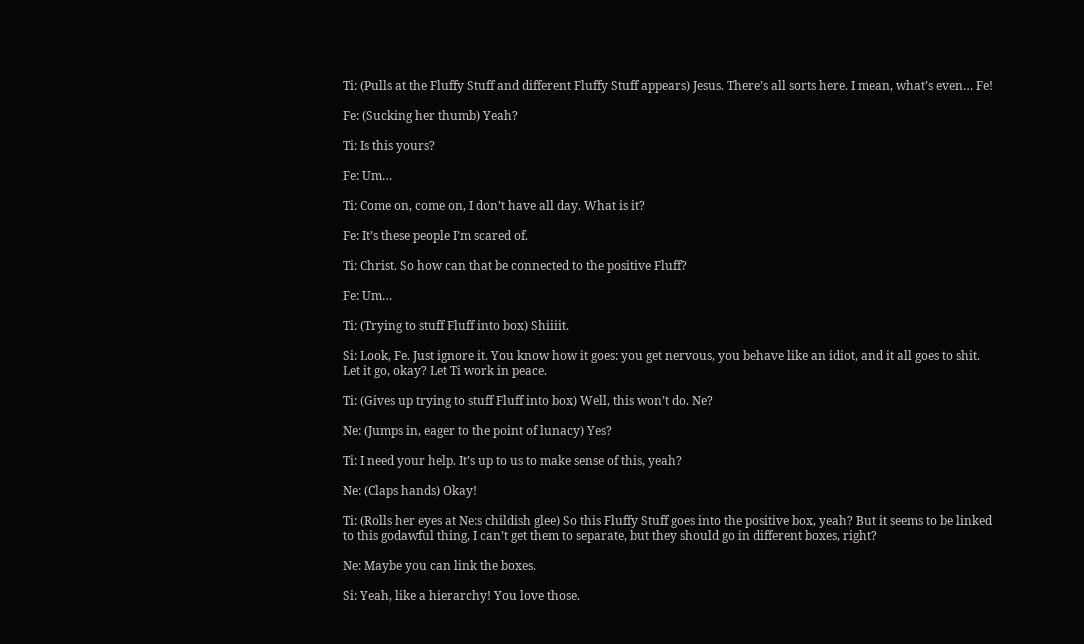Ti: (Pulls at the Fluffy Stuff and different Fluffy Stuff appears) Jesus. There’s all sorts here. I mean, what’s even… Fe!

Fe: (Sucking her thumb) Yeah?

Ti: Is this yours?

Fe: Um…

Ti: Come on, come on, I don’t have all day. What is it?

Fe: It’s these people I’m scared of.

Ti: Christ. So how can that be connected to the positive Fluff?

Fe: Um…

Ti: (Trying to stuff Fluff into box) Shiiiit.

Si: Look, Fe. Just ignore it. You know how it goes: you get nervous, you behave like an idiot, and it all goes to shit. Let it go, okay? Let Ti work in peace.

Ti: (Gives up trying to stuff Fluff into box) Well, this won’t do. Ne?

Ne: (Jumps in, eager to the point of lunacy) Yes?

Ti: I need your help. It’s up to us to make sense of this, yeah?

Ne: (Claps hands) Okay!

Ti: (Rolls her eyes at Ne:s childish glee) So this Fluffy Stuff goes into the positive box, yeah? But it seems to be linked to this godawful thing, I can’t get them to separate, but they should go in different boxes, right?

Ne: Maybe you can link the boxes.

Si: Yeah, like a hierarchy! You love those.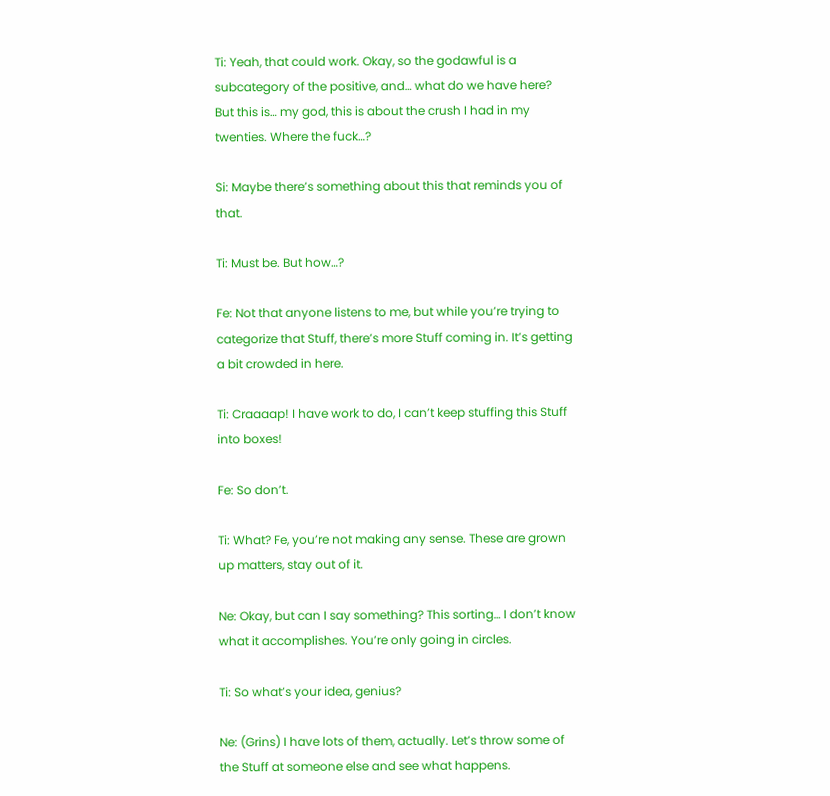Ti: Yeah, that could work. Okay, so the godawful is a subcategory of the positive, and… what do we have here? But this is… my god, this is about the crush I had in my twenties. Where the fuck…?

Si: Maybe there’s something about this that reminds you of that.

Ti: Must be. But how…?

Fe: Not that anyone listens to me, but while you’re trying to categorize that Stuff, there’s more Stuff coming in. It’s getting a bit crowded in here.

Ti: Craaaap! I have work to do, I can’t keep stuffing this Stuff into boxes!

Fe: So don’t.

Ti: What? Fe, you’re not making any sense. These are grown up matters, stay out of it.

Ne: Okay, but can I say something? This sorting… I don’t know what it accomplishes. You’re only going in circles.

Ti: So what’s your idea, genius?

Ne: (Grins) I have lots of them, actually. Let’s throw some of the Stuff at someone else and see what happens.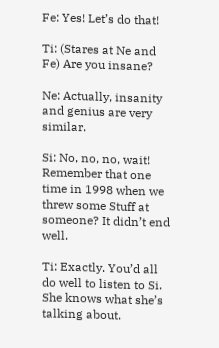Fe: Yes! Let’s do that!

Ti: (Stares at Ne and Fe) Are you insane?

Ne: Actually, insanity and genius are very similar.

Si: No, no, no, wait! Remember that one time in 1998 when we threw some Stuff at someone? It didn’t end well.

Ti: Exactly. You’d all do well to listen to Si. She knows what she’s talking about.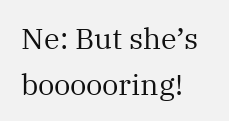Ne: But she’s boooooring!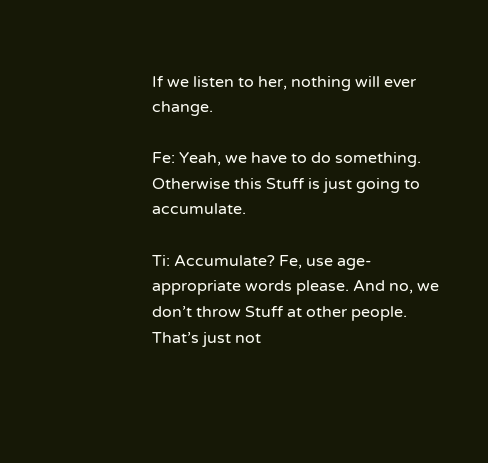If we listen to her, nothing will ever change.

Fe: Yeah, we have to do something. Otherwise this Stuff is just going to accumulate.

Ti: Accumulate? Fe, use age-appropriate words please. And no, we don’t throw Stuff at other people. That’s just not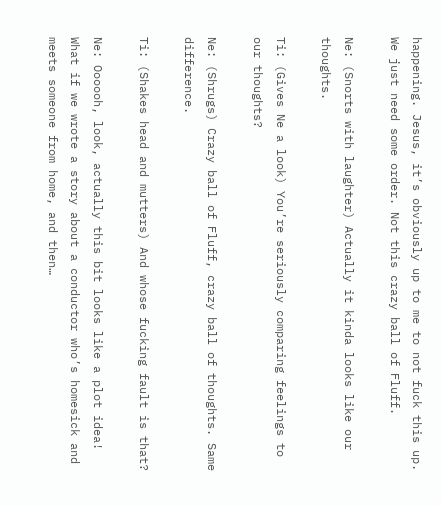happening. Jesus, it’s obviously up to me to not fuck this up. We just need some order. Not this crazy ball of Fluff.

Ne: (Snorts with laughter) Actually it kinda looks like our thoughts.

Ti: (Gives Ne a look) You’re seriously comparing feelings to our thoughts?

Ne: (Shrugs) Crazy ball of Fluff, crazy ball of thoughts. Same difference.

Ti: (Shakes head and mutters) And whose fucking fault is that?

Ne: Oooooh, look, actually this bit looks like a plot idea! What if we wrote a story about a conductor who’s homesick and meets someone from home, and then…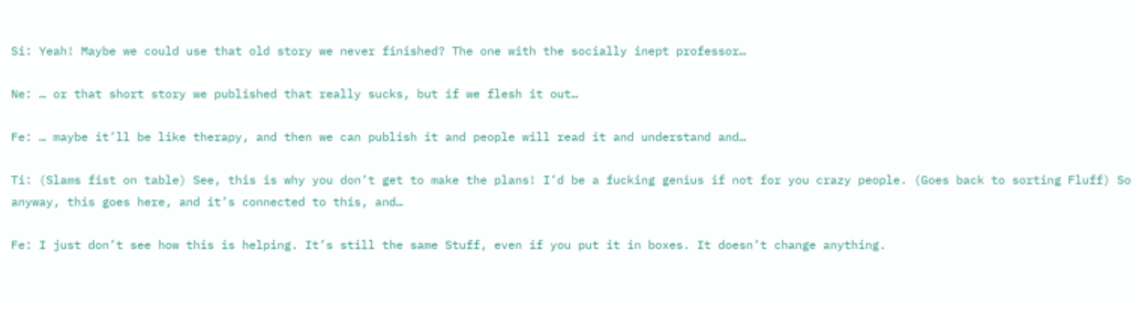Si: Yeah! Maybe we could use that old story we never finished? The one with the socially inept professor…

Ne: … or that short story we published that really sucks, but if we flesh it out…

Fe: … maybe it’ll be like therapy, and then we can publish it and people will read it and understand and…

Ti: (Slams fist on table) See, this is why you don’t get to make the plans! I’d be a fucking genius if not for you crazy people. (Goes back to sorting Fluff) So anyway, this goes here, and it’s connected to this, and…

Fe: I just don’t see how this is helping. It’s still the same Stuff, even if you put it in boxes. It doesn’t change anything.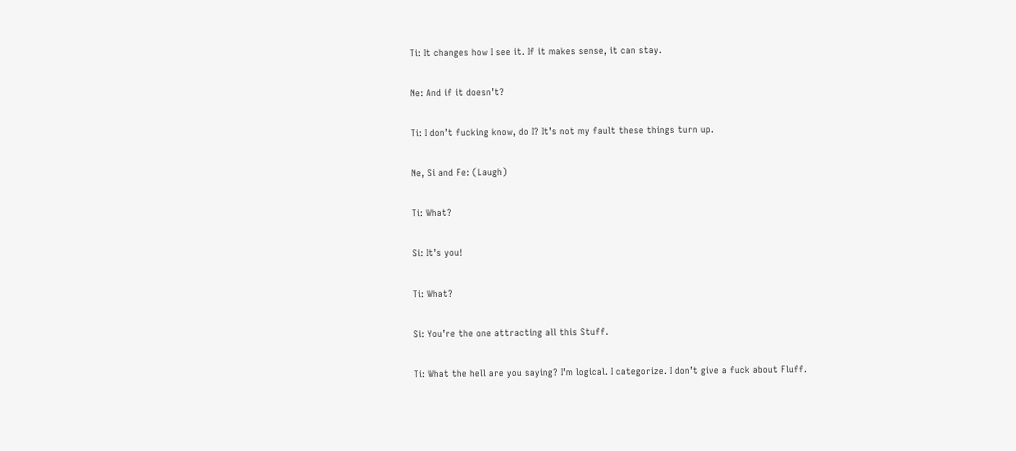Ti: It changes how I see it. If it makes sense, it can stay.

Ne: And if it doesn’t?

Ti: I don’t fucking know, do I? It’s not my fault these things turn up.

Ne, Si and Fe: (Laugh)

Ti: What?

Si: It’s you!

Ti: What?

Si: You’re the one attracting all this Stuff.

Ti: What the hell are you saying? I’m logical. I categorize. I don’t give a fuck about Fluff.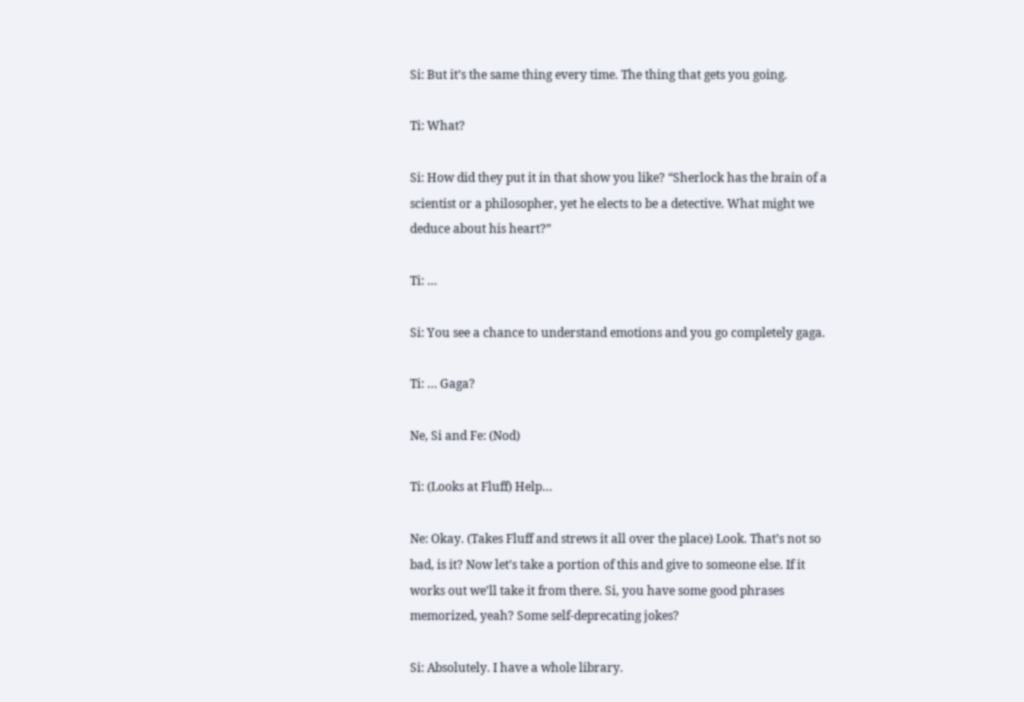Si: But it’s the same thing every time. The thing that gets you going.

Ti: What?

Si: How did they put it in that show you like? “Sherlock has the brain of a scientist or a philosopher, yet he elects to be a detective. What might we deduce about his heart?”

Ti: …

Si: You see a chance to understand emotions and you go completely gaga.

Ti: … Gaga?

Ne, Si and Fe: (Nod)

Ti: (Looks at Fluff) Help…

Ne: Okay. (Takes Fluff and strews it all over the place) Look. That’s not so bad, is it? Now let’s take a portion of this and give to someone else. If it works out we’ll take it from there. Si, you have some good phrases memorized, yeah? Some self-deprecating jokes?

Si: Absolutely. I have a whole library.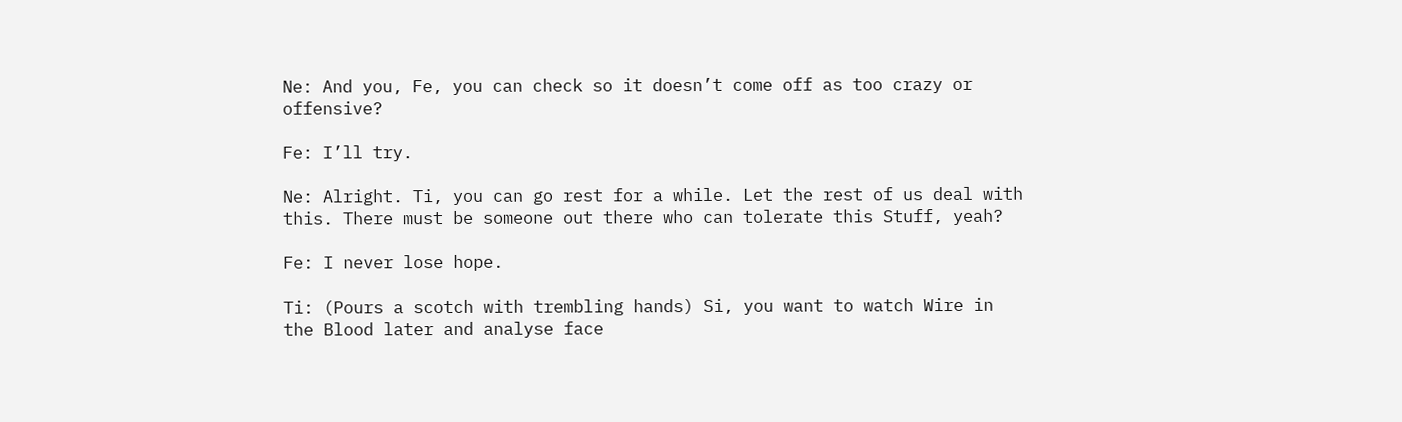Ne: And you, Fe, you can check so it doesn’t come off as too crazy or offensive?

Fe: I’ll try.

Ne: Alright. Ti, you can go rest for a while. Let the rest of us deal with this. There must be someone out there who can tolerate this Stuff, yeah?

Fe: I never lose hope.

Ti: (Pours a scotch with trembling hands) Si, you want to watch Wire in the Blood later and analyse face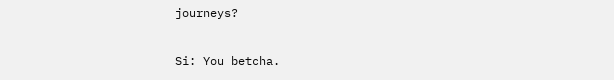journeys?

Si: You betcha.